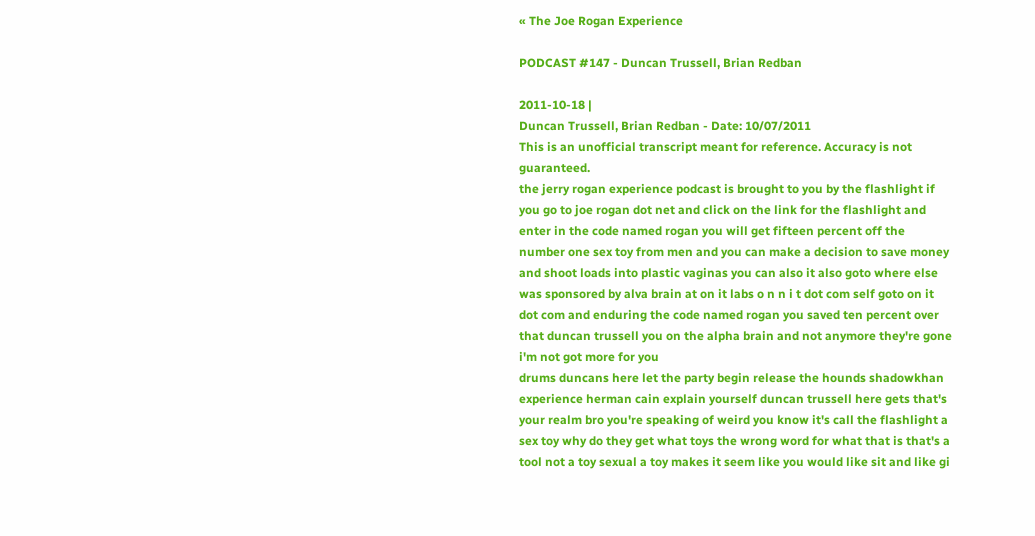« The Joe Rogan Experience

PODCAST #147 - Duncan Trussell, Brian Redban

2011-10-18 |
Duncan Trussell, Brian Redban - Date: 10/07/2011
This is an unofficial transcript meant for reference. Accuracy is not guaranteed.
the jerry rogan experience podcast is brought to you by the flashlight if you go to joe rogan dot net and click on the link for the flashlight and enter in the code named rogan you will get fifteen percent off the number one sex toy from men and you can make a decision to save money and shoot loads into plastic vaginas you can also it also goto where else was sponsored by alva brain at on it labs o n n i t dot com self goto on it dot com and enduring the code named rogan you saved ten percent over that duncan trussell you on the alpha brain and not anymore they're gone i'm not got more for you
drums duncans here let the party begin release the hounds shadowkhan experience herman cain explain yourself duncan trussell here gets that's your realm bro you're speaking of weird you know it's call the flashlight a sex toy why do they get what toys the wrong word for what that is that's a tool not a toy sexual a toy makes it seem like you would like sit and like gi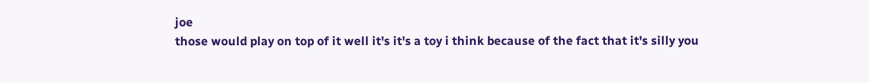joe
those would play on top of it well it's it's a toy i think because of the fact that it's silly you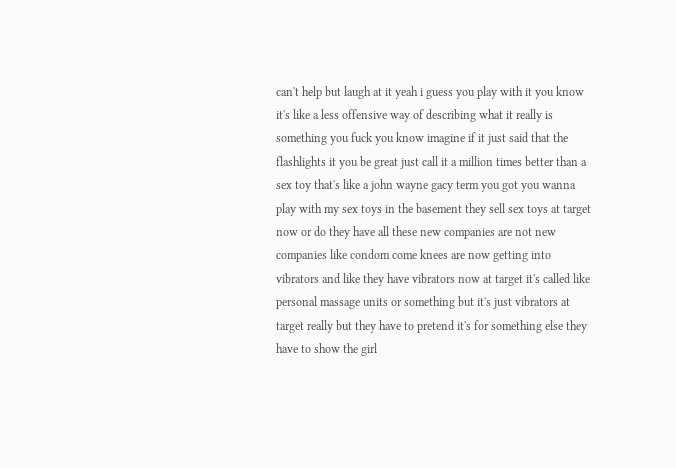can't help but laugh at it yeah i guess you play with it you know it's like a less offensive way of describing what it really is something you fuck you know imagine if it just said that the flashlights it you be great just call it a million times better than a sex toy that's like a john wayne gacy term you got you wanna play with my sex toys in the basement they sell sex toys at target now or do they have all these new companies are not new companies like condom come knees are now getting into vibrators and like they have vibrators now at target it's called like personal massage units or something but it's just vibrators at target really but they have to pretend it's for something else they have to show the girl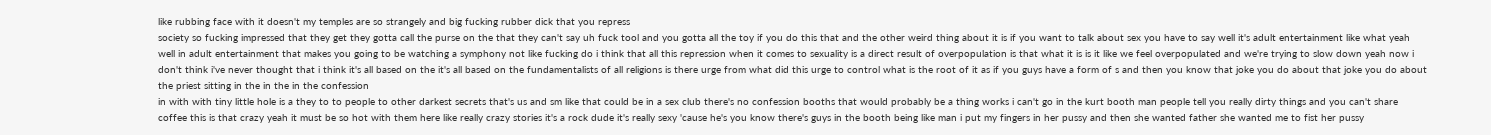like rubbing face with it doesn't my temples are so strangely and big fucking rubber dick that you repress
society so fucking impressed that they get they gotta call the purse on the that they can't say uh fuck tool and you gotta all the toy if you do this that and the other weird thing about it is if you want to talk about sex you have to say well it's adult entertainment like what yeah well in adult entertainment that makes you going to be watching a symphony not like fucking do i think that all this repression when it comes to sexuality is a direct result of overpopulation is that what it is is it like we feel overpopulated and we're trying to slow down yeah now i don't think i've never thought that i think it's all based on the it's all based on the fundamentalists of all religions is there urge from what did this urge to control what is the root of it as if you guys have a form of s and then you know that joke you do about that joke you do about the priest sitting in the in the in the confession
in with with tiny little hole is a they to to people to other darkest secrets that's us and sm like that could be in a sex club there's no confession booths that would probably be a thing works i can't go in the kurt booth man people tell you really dirty things and you can't share coffee this is that crazy yeah it must be so hot with them here like really crazy stories it's a rock dude it's really sexy 'cause he's you know there's guys in the booth being like man i put my fingers in her pussy and then she wanted father she wanted me to fist her pussy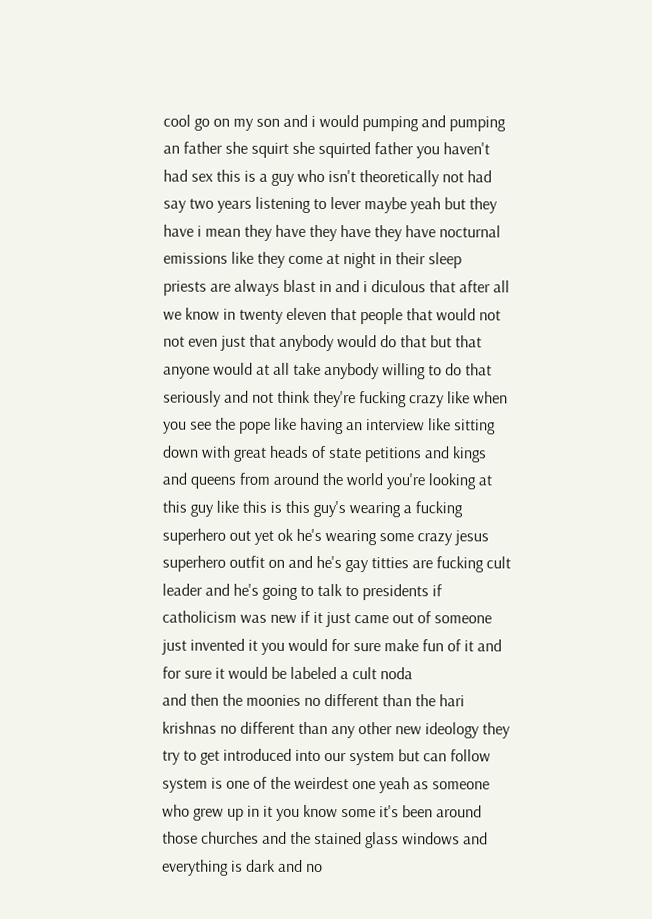cool go on my son and i would pumping and pumping an father she squirt she squirted father you haven't had sex this is a guy who isn't theoretically not had say two years listening to lever maybe yeah but they have i mean they have they have they have nocturnal emissions like they come at night in their sleep
priests are always blast in and i diculous that after all we know in twenty eleven that people that would not not even just that anybody would do that but that anyone would at all take anybody willing to do that seriously and not think they're fucking crazy like when you see the pope like having an interview like sitting down with great heads of state petitions and kings and queens from around the world you're looking at this guy like this is this guy's wearing a fucking superhero out yet ok he's wearing some crazy jesus superhero outfit on and he's gay titties are fucking cult leader and he's going to talk to presidents if catholicism was new if it just came out of someone just invented it you would for sure make fun of it and for sure it would be labeled a cult noda
and then the moonies no different than the hari krishnas no different than any other new ideology they try to get introduced into our system but can follow system is one of the weirdest one yeah as someone who grew up in it you know some it's been around those churches and the stained glass windows and everything is dark and no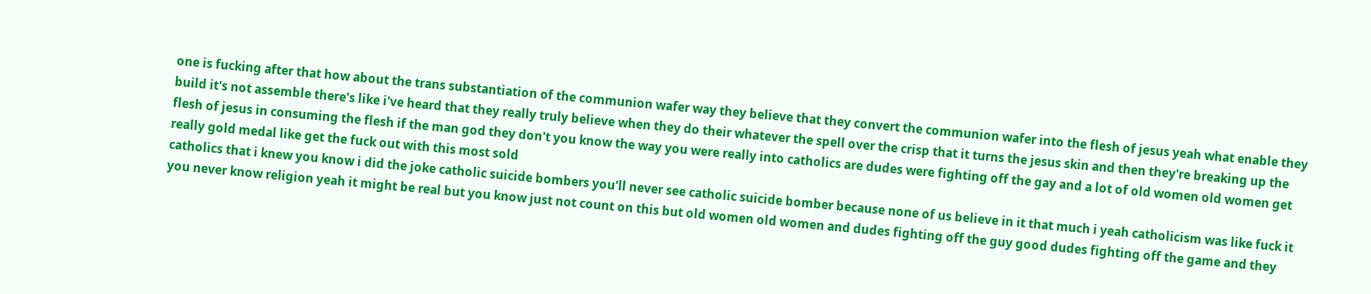one is fucking after that how about the trans substantiation of the communion wafer way they believe that they convert the communion wafer into the flesh of jesus yeah what enable they build it's not assemble there's like i've heard that they really truly believe when they do their whatever the spell over the crisp that it turns the jesus skin and then they're breaking up the flesh of jesus in consuming the flesh if the man god they don't you know the way you were really into catholics are dudes were fighting off the gay and a lot of old women old women get really gold medal like get the fuck out with this most sold
catholics that i knew you know i did the joke catholic suicide bombers you'll never see catholic suicide bomber because none of us believe in it that much i yeah catholicism was like fuck it you never know religion yeah it might be real but you know just not count on this but old women old women and dudes fighting off the guy good dudes fighting off the game and they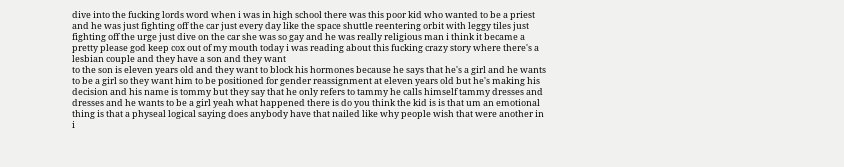dive into the fucking lords word when i was in high school there was this poor kid who wanted to be a priest and he was just fighting off the car just every day like the space shuttle reentering orbit with leggy tiles just fighting off the urge just dive on the car she was so gay and he was really religious man i think it became a pretty please god keep cox out of my mouth today i was reading about this fucking crazy story where there's a lesbian couple and they have a son and they want
to the son is eleven years old and they want to block his hormones because he says that he's a girl and he wants to be a girl so they want him to be positioned for gender reassignment at eleven years old but he's making his decision and his name is tommy but they say that he only refers to tammy he calls himself tammy dresses and dresses and he wants to be a girl yeah what happened there is do you think the kid is is that um an emotional thing is that a physeal logical saying does anybody have that nailed like why people wish that were another in i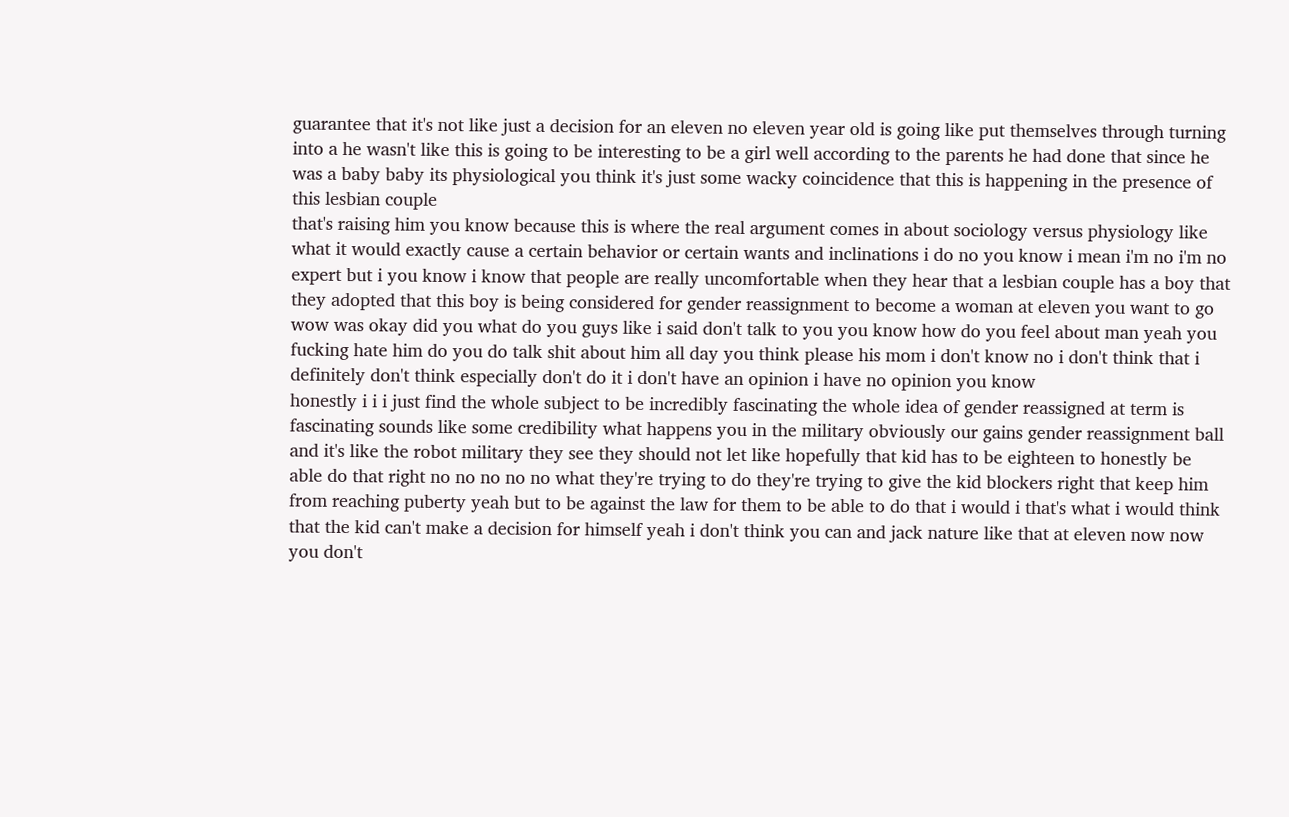guarantee that it's not like just a decision for an eleven no eleven year old is going like put themselves through turning into a he wasn't like this is going to be interesting to be a girl well according to the parents he had done that since he was a baby baby its physiological you think it's just some wacky coincidence that this is happening in the presence of this lesbian couple
that's raising him you know because this is where the real argument comes in about sociology versus physiology like what it would exactly cause a certain behavior or certain wants and inclinations i do no you know i mean i'm no i'm no expert but i you know i know that people are really uncomfortable when they hear that a lesbian couple has a boy that they adopted that this boy is being considered for gender reassignment to become a woman at eleven you want to go wow was okay did you what do you guys like i said don't talk to you you know how do you feel about man yeah you fucking hate him do you do talk shit about him all day you think please his mom i don't know no i don't think that i definitely don't think especially don't do it i don't have an opinion i have no opinion you know
honestly i i i just find the whole subject to be incredibly fascinating the whole idea of gender reassigned at term is fascinating sounds like some credibility what happens you in the military obviously our gains gender reassignment ball and it's like the robot military they see they should not let like hopefully that kid has to be eighteen to honestly be able do that right no no no no no what they're trying to do they're trying to give the kid blockers right that keep him from reaching puberty yeah but to be against the law for them to be able to do that i would i that's what i would think that the kid can't make a decision for himself yeah i don't think you can and jack nature like that at eleven now now you don't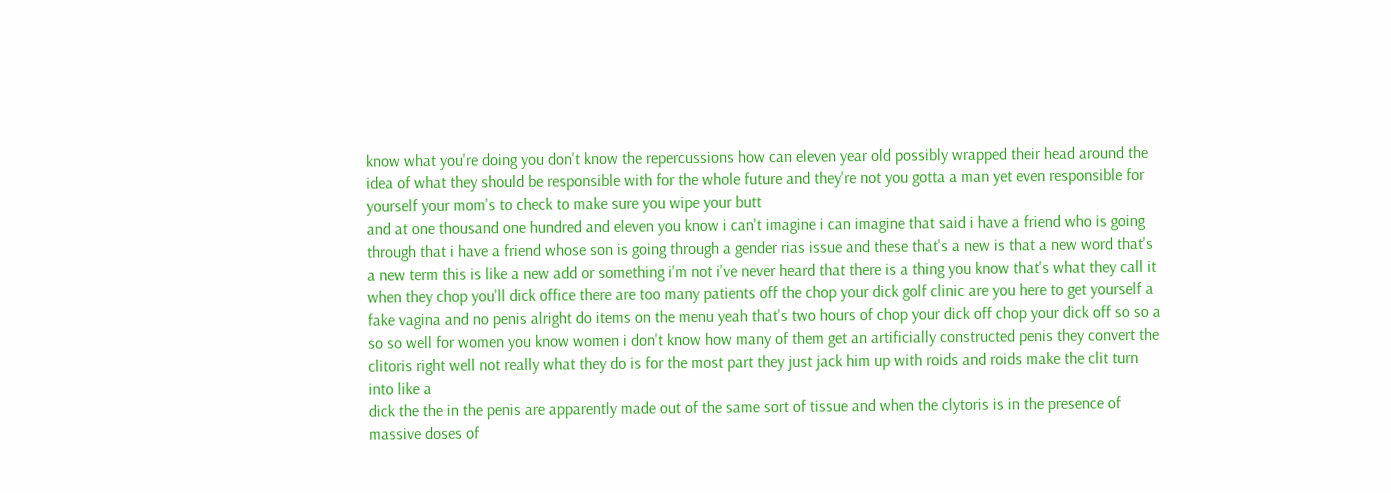know what you're doing you don't know the repercussions how can eleven year old possibly wrapped their head around the idea of what they should be responsible with for the whole future and they're not you gotta a man yet even responsible for yourself your mom's to check to make sure you wipe your butt
and at one thousand one hundred and eleven you know i can't imagine i can imagine that said i have a friend who is going through that i have a friend whose son is going through a gender rias issue and these that's a new is that a new word that's a new term this is like a new add or something i'm not i've never heard that there is a thing you know that's what they call it when they chop you'll dick office there are too many patients off the chop your dick golf clinic are you here to get yourself a fake vagina and no penis alright do items on the menu yeah that's two hours of chop your dick off chop your dick off so so a so so well for women you know women i don't know how many of them get an artificially constructed penis they convert the clitoris right well not really what they do is for the most part they just jack him up with roids and roids make the clit turn into like a
dick the the in the penis are apparently made out of the same sort of tissue and when the clytoris is in the presence of massive doses of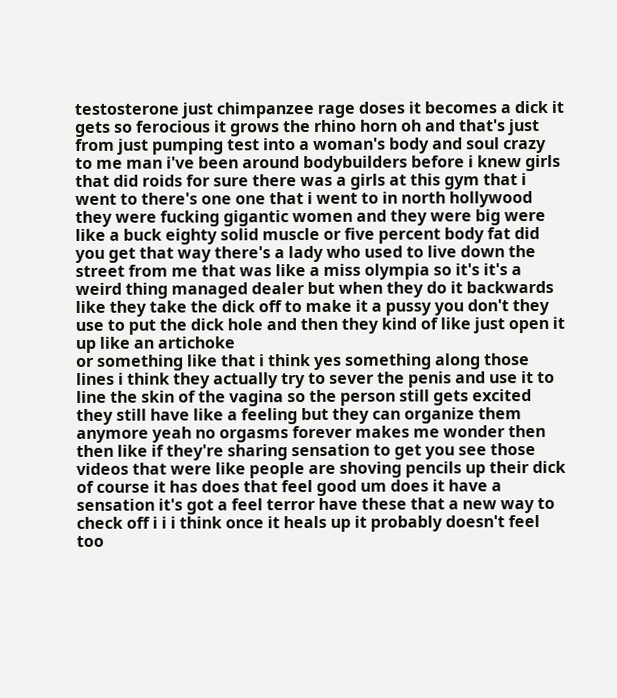testosterone just chimpanzee rage doses it becomes a dick it gets so ferocious it grows the rhino horn oh and that's just from just pumping test into a woman's body and soul crazy to me man i've been around bodybuilders before i knew girls that did roids for sure there was a girls at this gym that i went to there's one one that i went to in north hollywood they were fucking gigantic women and they were big were like a buck eighty solid muscle or five percent body fat did you get that way there's a lady who used to live down the street from me that was like a miss olympia so it's it's a weird thing managed dealer but when they do it backwards like they take the dick off to make it a pussy you don't they use to put the dick hole and then they kind of like just open it up like an artichoke
or something like that i think yes something along those lines i think they actually try to sever the penis and use it to line the skin of the vagina so the person still gets excited they still have like a feeling but they can organize them anymore yeah no orgasms forever makes me wonder then then like if they're sharing sensation to get you see those videos that were like people are shoving pencils up their dick of course it has does that feel good um does it have a sensation it's got a feel terror have these that a new way to check off i i i think once it heals up it probably doesn't feel too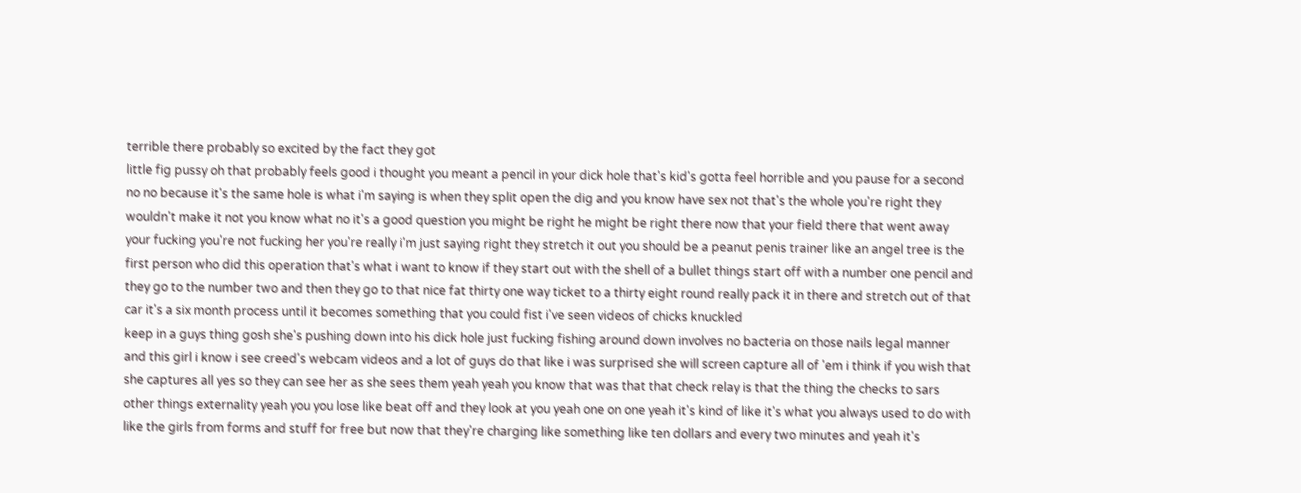terrible there probably so excited by the fact they got
little fig pussy oh that probably feels good i thought you meant a pencil in your dick hole that's kid's gotta feel horrible and you pause for a second no no because it's the same hole is what i'm saying is when they split open the dig and you know have sex not that's the whole you're right they wouldn't make it not you know what no it's a good question you might be right he might be right there now that your field there that went away your fucking you're not fucking her you're really i'm just saying right they stretch it out you should be a peanut penis trainer like an angel tree is the first person who did this operation that's what i want to know if they start out with the shell of a bullet things start off with a number one pencil and they go to the number two and then they go to that nice fat thirty one way ticket to a thirty eight round really pack it in there and stretch out of that car it's a six month process until it becomes something that you could fist i've seen videos of chicks knuckled
keep in a guys thing gosh she's pushing down into his dick hole just fucking fishing around down involves no bacteria on those nails legal manner and this girl i know i see creed's webcam videos and a lot of guys do that like i was surprised she will screen capture all of 'em i think if you wish that she captures all yes so they can see her as she sees them yeah yeah you know that was that that check relay is that the thing the checks to sars other things externality yeah you you lose like beat off and they look at you yeah one on one yeah it's kind of like it's what you always used to do with like the girls from forms and stuff for free but now that they're charging like something like ten dollars and every two minutes and yeah it's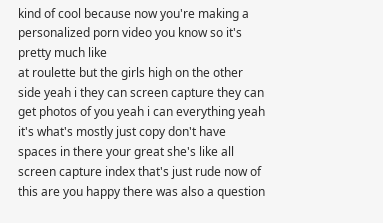kind of cool because now you're making a personalized porn video you know so it's pretty much like
at roulette but the girls high on the other side yeah i they can screen capture they can get photos of you yeah i can everything yeah it's what's mostly just copy don't have spaces in there your great she's like all screen capture index that's just rude now of this are you happy there was also a question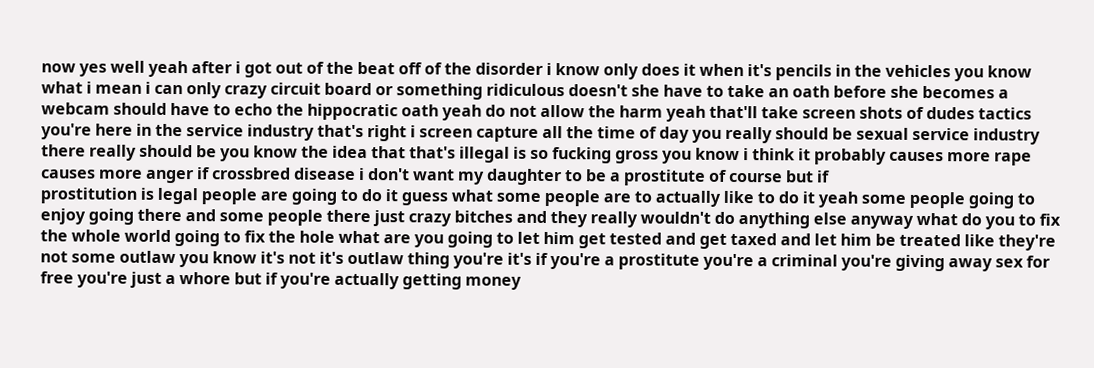now yes well yeah after i got out of the beat off of the disorder i know only does it when it's pencils in the vehicles you know what i mean i can only crazy circuit board or something ridiculous doesn't she have to take an oath before she becomes a webcam should have to echo the hippocratic oath yeah do not allow the harm yeah that'll take screen shots of dudes tactics you're here in the service industry that's right i screen capture all the time of day you really should be sexual service industry there really should be you know the idea that that's illegal is so fucking gross you know i think it probably causes more rape causes more anger if crossbred disease i don't want my daughter to be a prostitute of course but if
prostitution is legal people are going to do it guess what some people are to actually like to do it yeah some people going to enjoy going there and some people there just crazy bitches and they really wouldn't do anything else anyway what do you to fix the whole world going to fix the hole what are you going to let him get tested and get taxed and let him be treated like they're not some outlaw you know it's not it's outlaw thing you're it's if you're a prostitute you're a criminal you're giving away sex for free you're just a whore but if you're actually getting money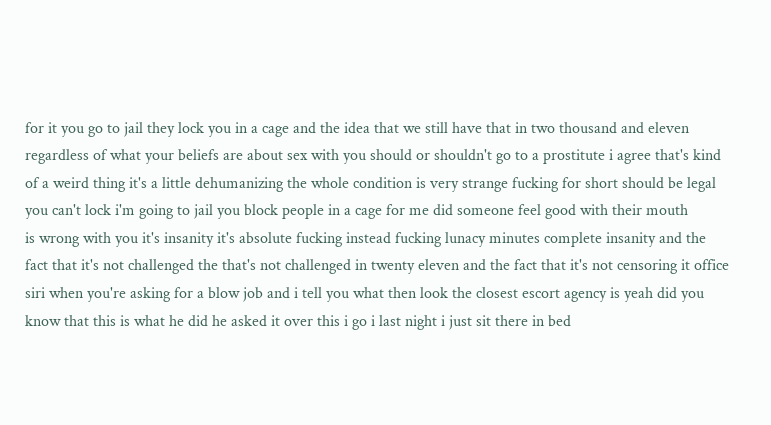for it you go to jail they lock you in a cage and the idea that we still have that in two thousand and eleven regardless of what your beliefs are about sex with you should or shouldn't go to a prostitute i agree that's kind of a weird thing it's a little dehumanizing the whole condition is very strange fucking for short should be legal you can't lock i'm going to jail you block people in a cage for me did someone feel good with their mouth
is wrong with you it's insanity it's absolute fucking instead fucking lunacy minutes complete insanity and the fact that it's not challenged the that's not challenged in twenty eleven and the fact that it's not censoring it office siri when you're asking for a blow job and i tell you what then look the closest escort agency is yeah did you know that this is what he did he asked it over this i go i last night i just sit there in bed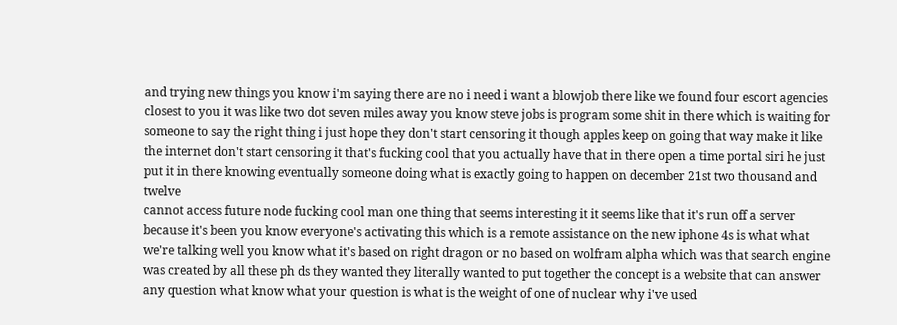and trying new things you know i'm saying there are no i need i want a blowjob there like we found four escort agencies closest to you it was like two dot seven miles away you know steve jobs is program some shit in there which is waiting for someone to say the right thing i just hope they don't start censoring it though apples keep on going that way make it like the internet don't start censoring it that's fucking cool that you actually have that in there open a time portal siri he just put it in there knowing eventually someone doing what is exactly going to happen on december 21st two thousand and twelve
cannot access future node fucking cool man one thing that seems interesting it it seems like that it's run off a server because it's been you know everyone's activating this which is a remote assistance on the new iphone 4s is what what we're talking well you know what it's based on right dragon or no based on wolfram alpha which was that search engine was created by all these ph ds they wanted they literally wanted to put together the concept is a website that can answer any question what know what your question is what is the weight of one of nuclear why i've used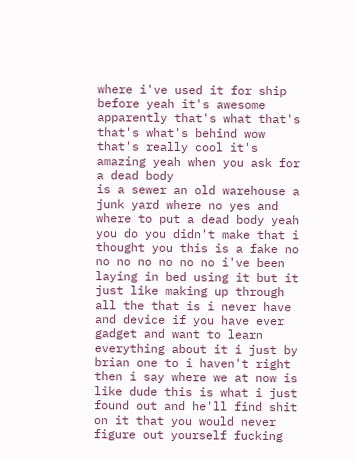where i've used it for ship before yeah it's awesome apparently that's what that's that's what's behind wow that's really cool it's amazing yeah when you ask for a dead body
is a sewer an old warehouse a junk yard where no yes and where to put a dead body yeah you do you didn't make that i thought you this is a fake no no no no no no no i've been laying in bed using it but it just like making up through all the that is i never have and device if you have ever gadget and want to learn everything about it i just by brian one to i haven't right then i say where we at now is like dude this is what i just found out and he'll find shit on it that you would never figure out yourself fucking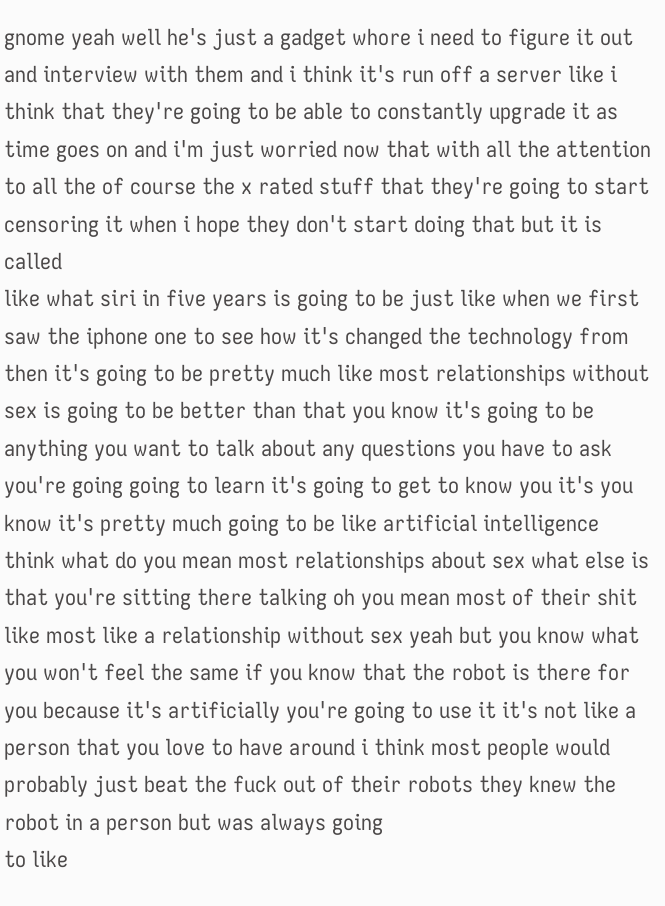gnome yeah well he's just a gadget whore i need to figure it out and interview with them and i think it's run off a server like i think that they're going to be able to constantly upgrade it as time goes on and i'm just worried now that with all the attention to all the of course the x rated stuff that they're going to start censoring it when i hope they don't start doing that but it is called
like what siri in five years is going to be just like when we first saw the iphone one to see how it's changed the technology from then it's going to be pretty much like most relationships without sex is going to be better than that you know it's going to be anything you want to talk about any questions you have to ask you're going going to learn it's going to get to know you it's you know it's pretty much going to be like artificial intelligence think what do you mean most relationships about sex what else is that you're sitting there talking oh you mean most of their shit like most like a relationship without sex yeah but you know what you won't feel the same if you know that the robot is there for you because it's artificially you're going to use it it's not like a person that you love to have around i think most people would probably just beat the fuck out of their robots they knew the robot in a person but was always going
to like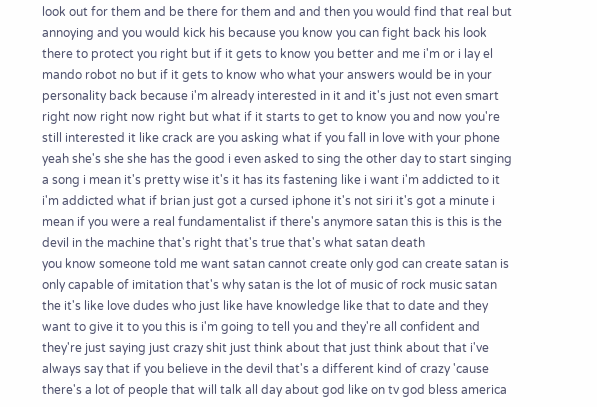look out for them and be there for them and and then you would find that real but annoying and you would kick his because you know you can fight back his look there to protect you right but if it gets to know you better and me i'm or i lay el mando robot no but if it gets to know who what your answers would be in your personality back because i'm already interested in it and it's just not even smart right now right now right but what if it starts to get to know you and now you're still interested it like crack are you asking what if you fall in love with your phone yeah she's she she has the good i even asked to sing the other day to start singing a song i mean it's pretty wise it's it has its fastening like i want i'm addicted to it i'm addicted what if brian just got a cursed iphone it's not siri it's got a minute i mean if you were a real fundamentalist if there's anymore satan this is this is the devil in the machine that's right that's true that's what satan death
you know someone told me want satan cannot create only god can create satan is only capable of imitation that's why satan is the lot of music of rock music satan the it's like love dudes who just like have knowledge like that to date and they want to give it to you this is i'm going to tell you and they're all confident and they're just saying just crazy shit just think about that just think about that i've always say that if you believe in the devil that's a different kind of crazy 'cause there's a lot of people that will talk all day about god like on tv god bless america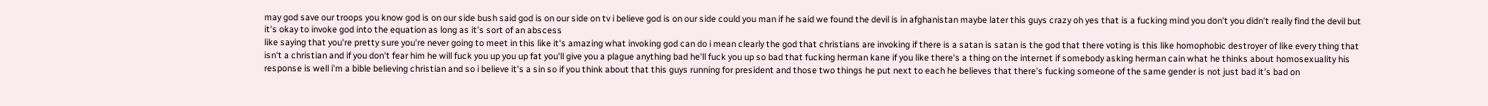may god save our troops you know god is on our side bush said god is on our side on tv i believe god is on our side could you man if he said we found the devil is in afghanistan maybe later this guys crazy oh yes that is a fucking mind you don't you didn't really find the devil but it's okay to invoke god into the equation as long as it's sort of an abscess
like saying that you're pretty sure you're never going to meet in this like it's amazing what invoking god can do i mean clearly the god that christians are invoking if there is a satan is satan is the god that there voting is this like homophobic destroyer of like every thing that isn't a christian and if you don't fear him he will fuck you up you up fat you'll give you a plague anything bad he'll fuck you up so bad that fucking herman kane if you like there's a thing on the internet if somebody asking herman cain what he thinks about homosexuality his response is well i'm a bible believing christian and so i believe it's a sin so if you think about that this guys running for president and those two things he put next to each he believes that there's fucking someone of the same gender is not just bad it's bad on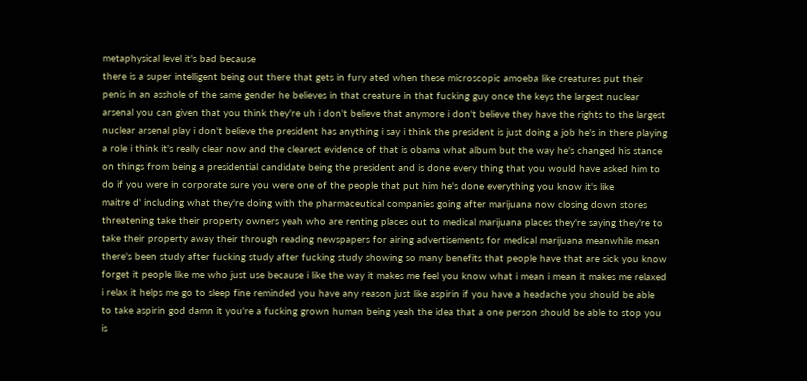metaphysical level it's bad because
there is a super intelligent being out there that gets in fury ated when these microscopic amoeba like creatures put their penis in an asshole of the same gender he believes in that creature in that fucking guy once the keys the largest nuclear arsenal you can given that you think they're uh i don't believe that anymore i don't believe they have the rights to the largest nuclear arsenal play i don't believe the president has anything i say i think the president is just doing a job he's in there playing a role i think it's really clear now and the clearest evidence of that is obama what album but the way he's changed his stance on things from being a presidential candidate being the president and is done every thing that you would have asked him to do if you were in corporate sure you were one of the people that put him he's done everything you know it's like
maitre d' including what they're doing with the pharmaceutical companies going after marijuana now closing down stores threatening take their property owners yeah who are renting places out to medical marijuana places they're saying they're to take their property away their through reading newspapers for airing advertisements for medical marijuana meanwhile mean there's been study after fucking study after fucking study showing so many benefits that people have that are sick you know forget it people like me who just use because i like the way it makes me feel you know what i mean i mean it makes me relaxed i relax it helps me go to sleep fine reminded you have any reason just like aspirin if you have a headache you should be able to take aspirin god damn it you're a fucking grown human being yeah the idea that a one person should be able to stop you is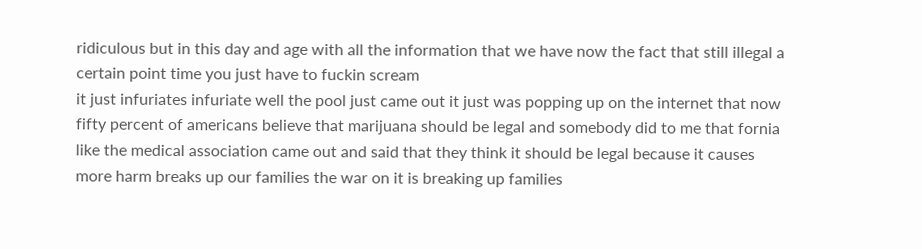ridiculous but in this day and age with all the information that we have now the fact that still illegal a certain point time you just have to fuckin scream
it just infuriates infuriate well the pool just came out it just was popping up on the internet that now fifty percent of americans believe that marijuana should be legal and somebody did to me that fornia like the medical association came out and said that they think it should be legal because it causes more harm breaks up our families the war on it is breaking up families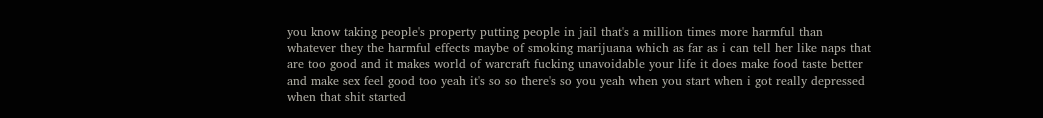you know taking people's property putting people in jail that's a million times more harmful than whatever they the harmful effects maybe of smoking marijuana which as far as i can tell her like naps that are too good and it makes world of warcraft fucking unavoidable your life it does make food taste better and make sex feel good too yeah it's so so there's so you yeah when you start when i got really depressed when that shit started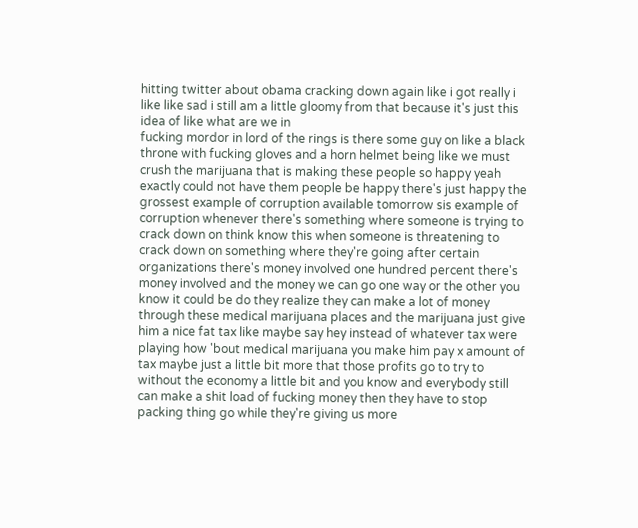hitting twitter about obama cracking down again like i got really i like like sad i still am a little gloomy from that because it's just this idea of like what are we in
fucking mordor in lord of the rings is there some guy on like a black throne with fucking gloves and a horn helmet being like we must crush the marijuana that is making these people so happy yeah exactly could not have them people be happy there's just happy the grossest example of corruption available tomorrow sis example of corruption whenever there's something where someone is trying to crack down on think know this when someone is threatening to crack down on something where they're going after certain organizations there's money involved one hundred percent there's money involved and the money we can go one way or the other you know it could be do they realize they can make a lot of money through these medical marijuana places and the marijuana just give him a nice fat tax like maybe say hey instead of whatever tax were playing how 'bout medical marijuana you make him pay x amount of tax maybe just a little bit more that those profits go to try to
without the economy a little bit and you know and everybody still can make a shit load of fucking money then they have to stop packing thing go while they're giving us more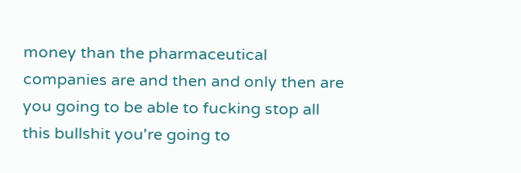money than the pharmaceutical companies are and then and only then are you going to be able to fucking stop all this bullshit you're going to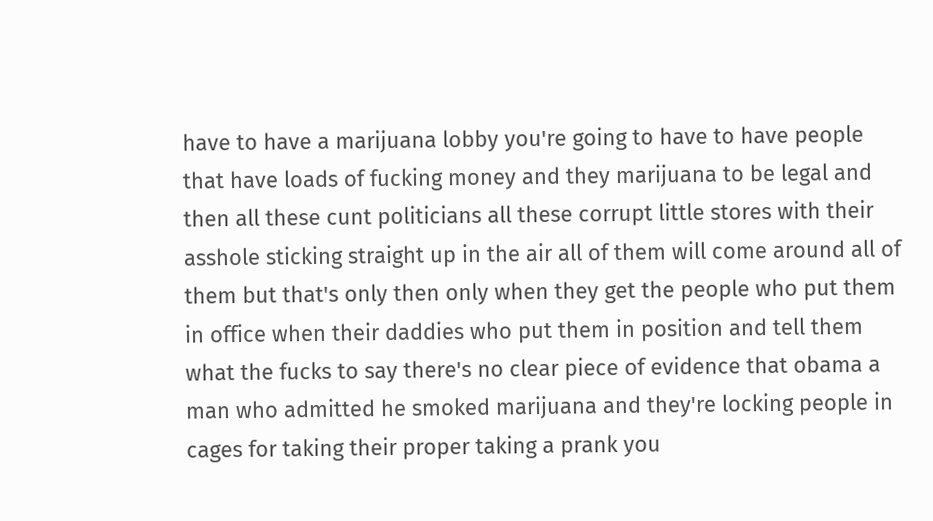have to have a marijuana lobby you're going to have to have people that have loads of fucking money and they marijuana to be legal and then all these cunt politicians all these corrupt little stores with their asshole sticking straight up in the air all of them will come around all of them but that's only then only when they get the people who put them in office when their daddies who put them in position and tell them what the fucks to say there's no clear piece of evidence that obama a man who admitted he smoked marijuana and they're locking people in cages for taking their proper taking a prank you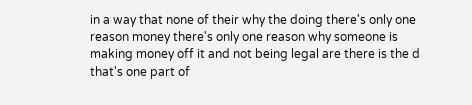in a way that none of their why the doing there's only one reason money there's only one reason why someone is making money off it and not being legal are there is the d that's one part of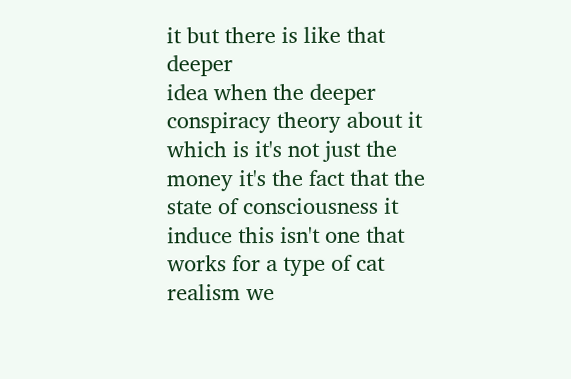it but there is like that deeper
idea when the deeper conspiracy theory about it which is it's not just the money it's the fact that the state of consciousness it induce this isn't one that works for a type of cat realism we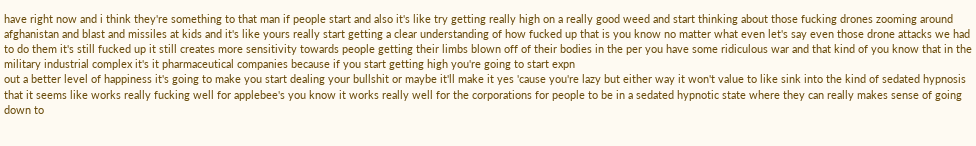have right now and i think they're something to that man if people start and also it's like try getting really high on a really good weed and start thinking about those fucking drones zooming around afghanistan and blast and missiles at kids and it's like yours really start getting a clear understanding of how fucked up that is you know no matter what even let's say even those drone attacks we had to do them it's still fucked up it still creates more sensitivity towards people getting their limbs blown off of their bodies in the per you have some ridiculous war and that kind of you know that in the military industrial complex it's it pharmaceutical companies because if you start getting high you're going to start expn
out a better level of happiness it's going to make you start dealing your bullshit or maybe it'll make it yes 'cause you're lazy but either way it won't value to like sink into the kind of sedated hypnosis that it seems like works really fucking well for applebee's you know it works really well for the corporations for people to be in a sedated hypnotic state where they can really makes sense of going down to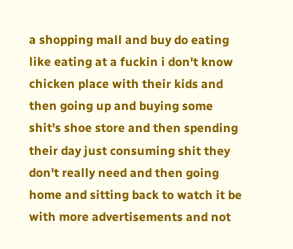a shopping mall and buy do eating like eating at a fuckin i don't know chicken place with their kids and then going up and buying some shit's shoe store and then spending their day just consuming shit they don't really need and then going home and sitting back to watch it be with more advertisements and not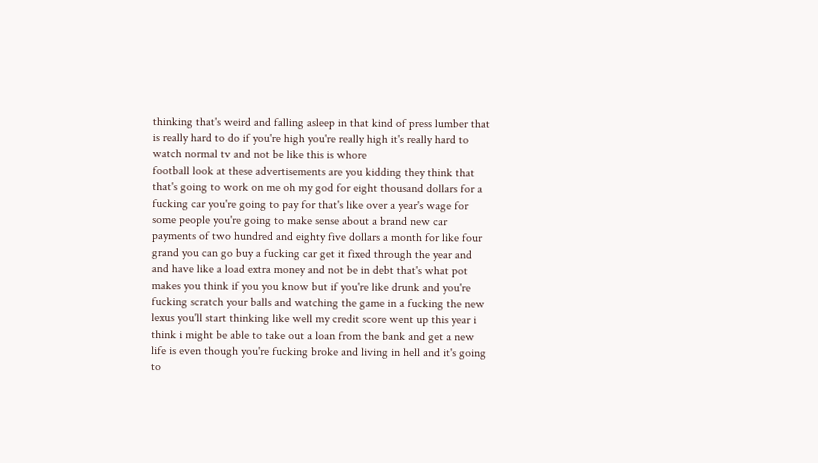thinking that's weird and falling asleep in that kind of press lumber that is really hard to do if you're high you're really high it's really hard to watch normal tv and not be like this is whore
football look at these advertisements are you kidding they think that that's going to work on me oh my god for eight thousand dollars for a fucking car you're going to pay for that's like over a year's wage for some people you're going to make sense about a brand new car payments of two hundred and eighty five dollars a month for like four grand you can go buy a fucking car get it fixed through the year and and have like a load extra money and not be in debt that's what pot makes you think if you you know but if you're like drunk and you're fucking scratch your balls and watching the game in a fucking the new lexus you'll start thinking like well my credit score went up this year i think i might be able to take out a loan from the bank and get a new life is even though you're fucking broke and living in hell and it's going to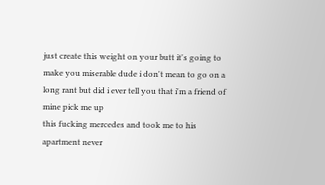just create this weight on your butt it's going to make you miserable dude i don't mean to go on a long rant but did i ever tell you that i'm a friend of mine pick me up
this fucking mercedes and took me to his apartment never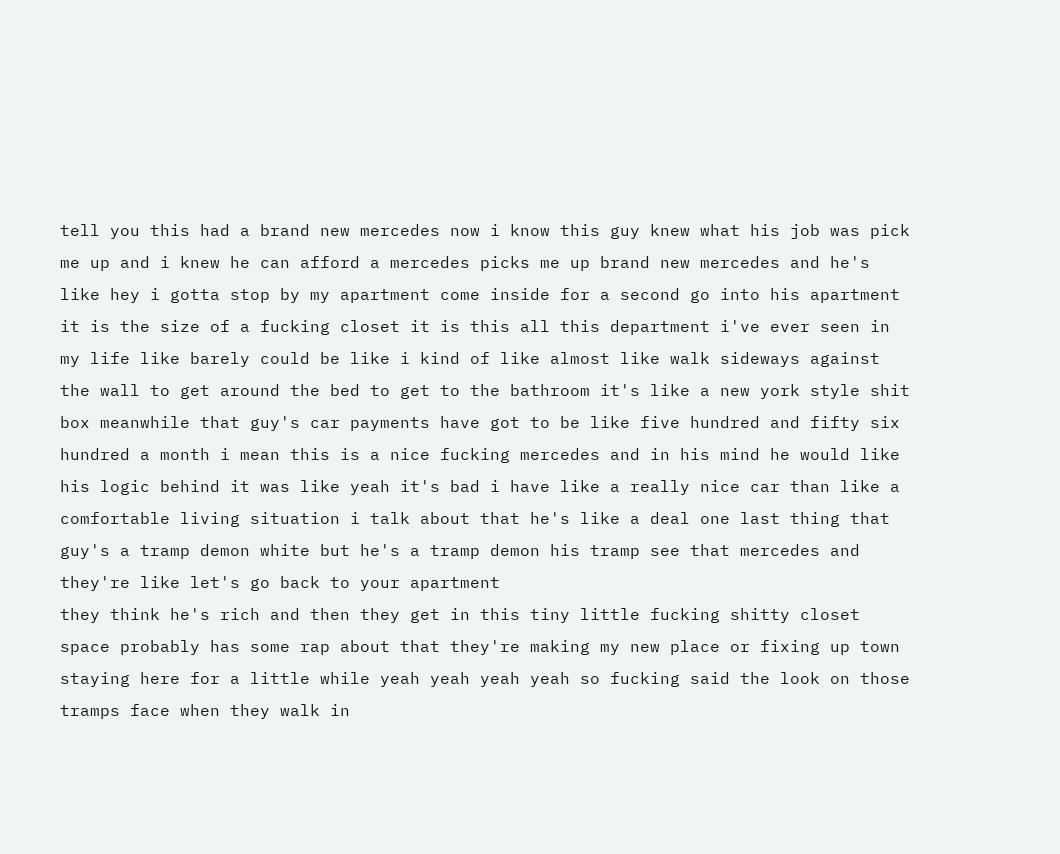tell you this had a brand new mercedes now i know this guy knew what his job was pick me up and i knew he can afford a mercedes picks me up brand new mercedes and he's like hey i gotta stop by my apartment come inside for a second go into his apartment it is the size of a fucking closet it is this all this department i've ever seen in my life like barely could be like i kind of like almost like walk sideways against the wall to get around the bed to get to the bathroom it's like a new york style shit box meanwhile that guy's car payments have got to be like five hundred and fifty six hundred a month i mean this is a nice fucking mercedes and in his mind he would like his logic behind it was like yeah it's bad i have like a really nice car than like a comfortable living situation i talk about that he's like a deal one last thing that guy's a tramp demon white but he's a tramp demon his tramp see that mercedes and they're like let's go back to your apartment
they think he's rich and then they get in this tiny little fucking shitty closet space probably has some rap about that they're making my new place or fixing up town staying here for a little while yeah yeah yeah yeah so fucking said the look on those tramps face when they walk in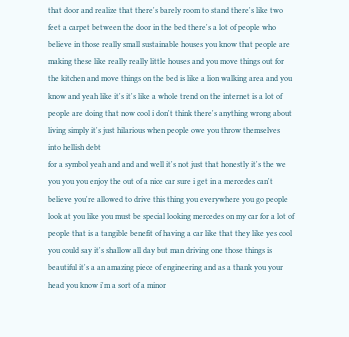that door and realize that there's barely room to stand there's like two feet a carpet between the door in the bed there's a lot of people who believe in those really small sustainable houses you know that people are making these like really really little houses and you move things out for the kitchen and move things on the bed is like a lion walking area and you know and yeah like it's it's like a whole trend on the internet is a lot of people are doing that now cool i don't think there's anything wrong about living simply it's just hilarious when people owe you throw themselves into hellish debt
for a symbol yeah and and and well it's not just that honestly it's the we you you you enjoy the out of a nice car sure i get in a mercedes can't believe you're allowed to drive this thing you everywhere you go people look at you like you must be special looking mercedes on my car for a lot of people that is a tangible benefit of having a car like that they like yes cool you could say it's shallow all day but man driving one those things is beautiful it's a an amazing piece of engineering and as a thank you your head you know i'm a sort of a minor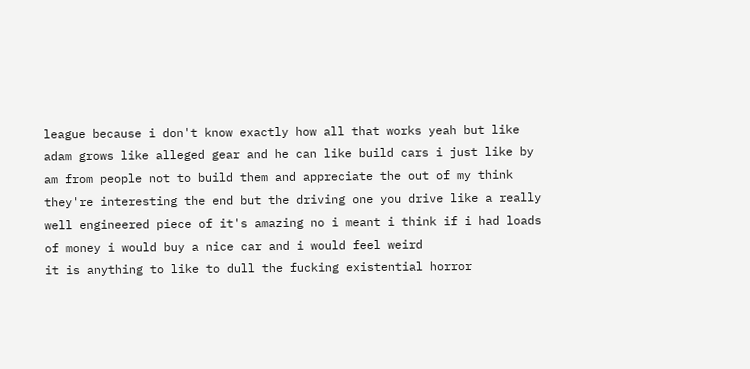league because i don't know exactly how all that works yeah but like adam grows like alleged gear and he can like build cars i just like by am from people not to build them and appreciate the out of my think they're interesting the end but the driving one you drive like a really well engineered piece of it's amazing no i meant i think if i had loads of money i would buy a nice car and i would feel weird
it is anything to like to dull the fucking existential horror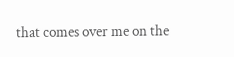that comes over me on the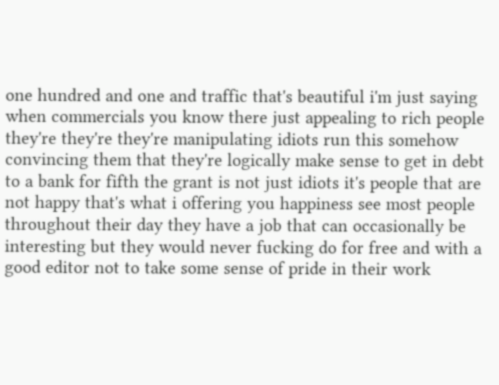one hundred and one and traffic that's beautiful i'm just saying when commercials you know there just appealing to rich people they're they're they're manipulating idiots run this somehow convincing them that they're logically make sense to get in debt to a bank for fifth the grant is not just idiots it's people that are not happy that's what i offering you happiness see most people throughout their day they have a job that can occasionally be interesting but they would never fucking do for free and with a good editor not to take some sense of pride in their work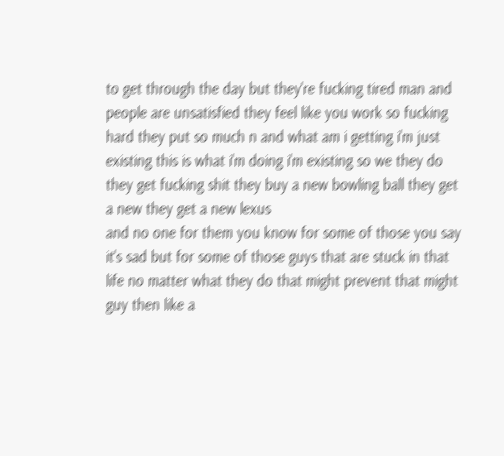to get through the day but they're fucking tired man and people are unsatisfied they feel like you work so fucking hard they put so much n and what am i getting i'm just existing this is what i'm doing i'm existing so we they do they get fucking shit they buy a new bowling ball they get a new they get a new lexus
and no one for them you know for some of those you say it's sad but for some of those guys that are stuck in that life no matter what they do that might prevent that might guy then like a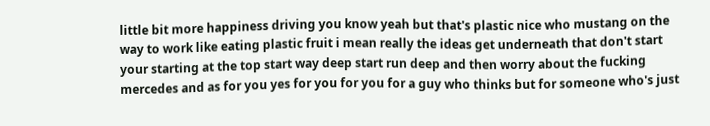little bit more happiness driving you know yeah but that's plastic nice who mustang on the way to work like eating plastic fruit i mean really the ideas get underneath that don't start your starting at the top start way deep start run deep and then worry about the fucking mercedes and as for you yes for you for you for a guy who thinks but for someone who's just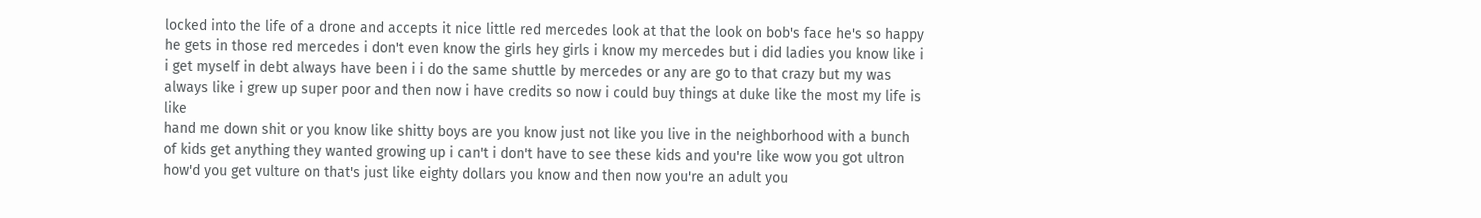locked into the life of a drone and accepts it nice little red mercedes look at that the look on bob's face he's so happy he gets in those red mercedes i don't even know the girls hey girls i know my mercedes but i did ladies you know like i i get myself in debt always have been i i do the same shuttle by mercedes or any are go to that crazy but my was always like i grew up super poor and then now i have credits so now i could buy things at duke like the most my life is like
hand me down shit or you know like shitty boys are you know just not like you live in the neighborhood with a bunch of kids get anything they wanted growing up i can't i don't have to see these kids and you're like wow you got ultron how'd you get vulture on that's just like eighty dollars you know and then now you're an adult you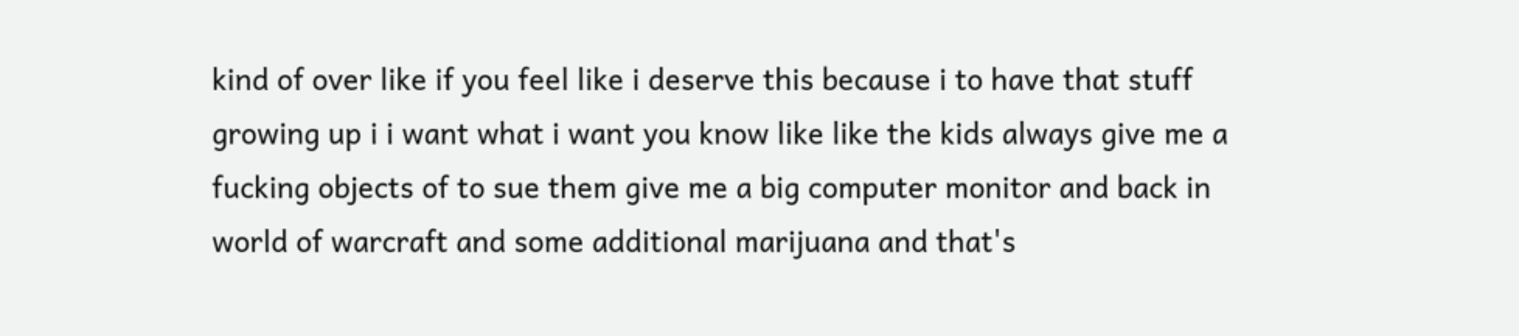kind of over like if you feel like i deserve this because i to have that stuff growing up i i want what i want you know like like the kids always give me a fucking objects of to sue them give me a big computer monitor and back in world of warcraft and some additional marijuana and that's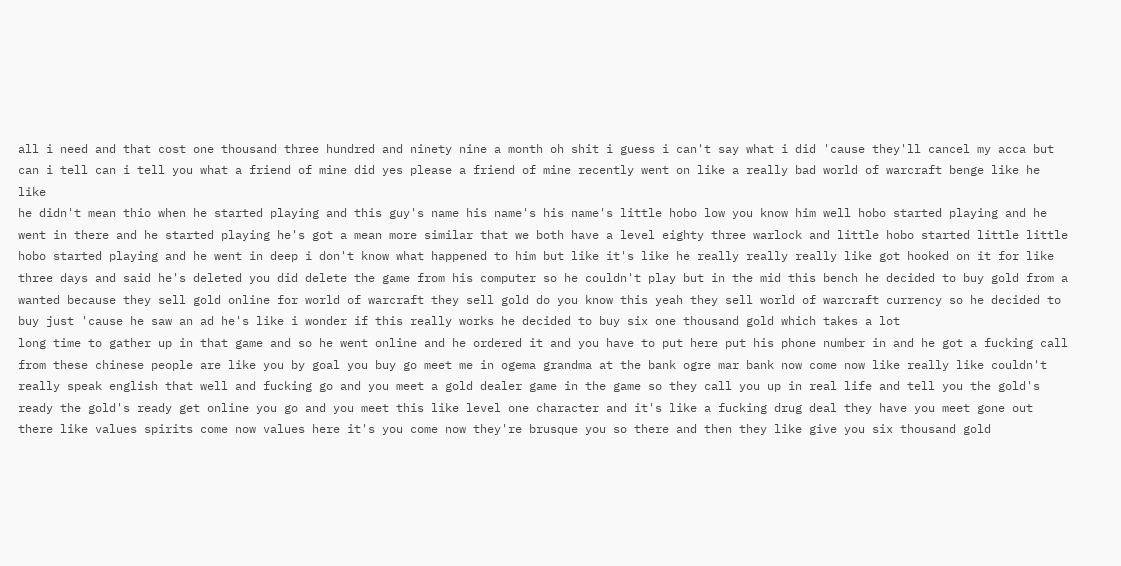all i need and that cost one thousand three hundred and ninety nine a month oh shit i guess i can't say what i did 'cause they'll cancel my acca but can i tell can i tell you what a friend of mine did yes please a friend of mine recently went on like a really bad world of warcraft benge like he like
he didn't mean thio when he started playing and this guy's name his name's his name's little hobo low you know him well hobo started playing and he went in there and he started playing he's got a mean more similar that we both have a level eighty three warlock and little hobo started little little hobo started playing and he went in deep i don't know what happened to him but like it's like he really really really like got hooked on it for like three days and said he's deleted you did delete the game from his computer so he couldn't play but in the mid this bench he decided to buy gold from a wanted because they sell gold online for world of warcraft they sell gold do you know this yeah they sell world of warcraft currency so he decided to buy just 'cause he saw an ad he's like i wonder if this really works he decided to buy six one thousand gold which takes a lot
long time to gather up in that game and so he went online and he ordered it and you have to put here put his phone number in and he got a fucking call from these chinese people are like you by goal you buy go meet me in ogema grandma at the bank ogre mar bank now come now like really like couldn't really speak english that well and fucking go and you meet a gold dealer game in the game so they call you up in real life and tell you the gold's ready the gold's ready get online you go and you meet this like level one character and it's like a fucking drug deal they have you meet gone out there like values spirits come now values here it's you come now they're brusque you so there and then they like give you six thousand gold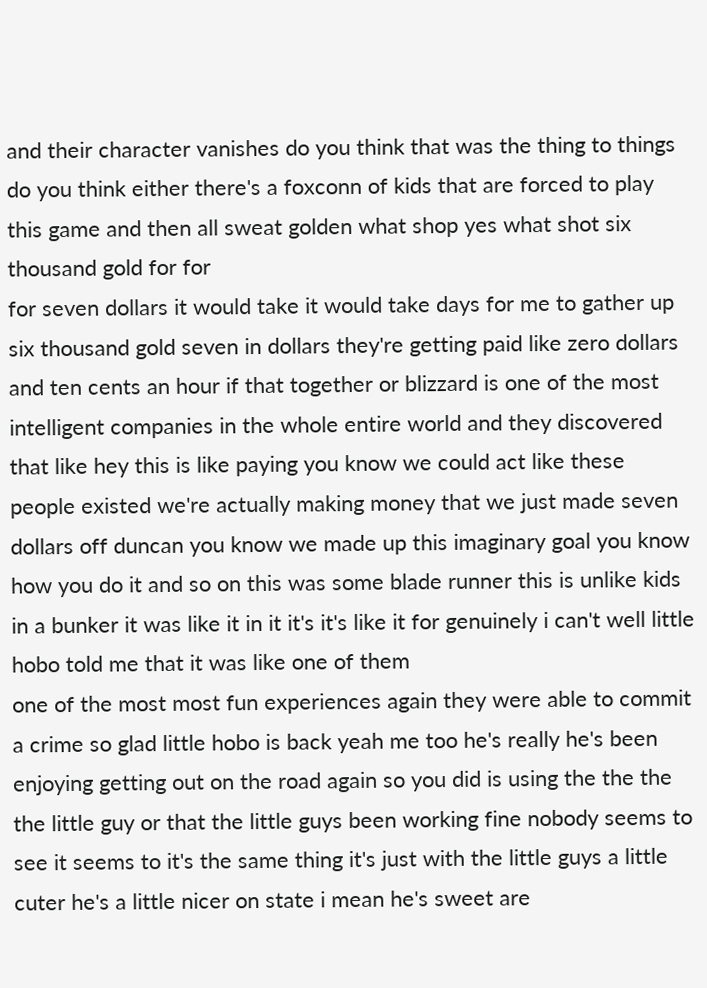and their character vanishes do you think that was the thing to things do you think either there's a foxconn of kids that are forced to play this game and then all sweat golden what shop yes what shot six thousand gold for for
for seven dollars it would take it would take days for me to gather up six thousand gold seven in dollars they're getting paid like zero dollars and ten cents an hour if that together or blizzard is one of the most intelligent companies in the whole entire world and they discovered that like hey this is like paying you know we could act like these people existed we're actually making money that we just made seven dollars off duncan you know we made up this imaginary goal you know how you do it and so on this was some blade runner this is unlike kids in a bunker it was like it in it it's it's like it for genuinely i can't well little hobo told me that it was like one of them
one of the most most fun experiences again they were able to commit a crime so glad little hobo is back yeah me too he's really he's been enjoying getting out on the road again so you did is using the the the the little guy or that the little guys been working fine nobody seems to see it seems to it's the same thing it's just with the little guys a little cuter he's a little nicer on state i mean he's sweet are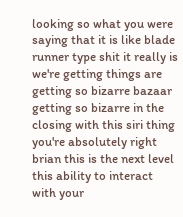looking so what you were saying that it is like blade runner type shit it really is we're getting things are getting so bizarre bazaar getting so bizarre in the closing with this siri thing you're absolutely right brian this is the next level this ability to interact with your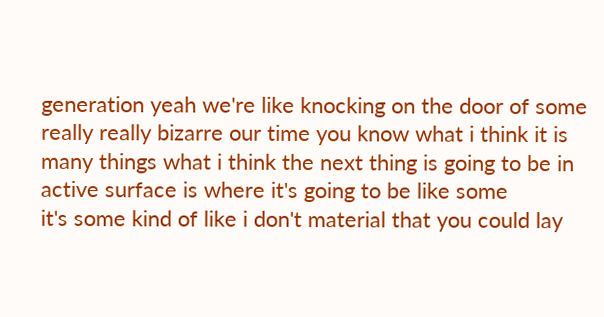generation yeah we're like knocking on the door of some really really bizarre our time you know what i think it is many things what i think the next thing is going to be in active surface is where it's going to be like some
it's some kind of like i don't material that you could lay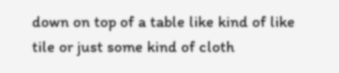down on top of a table like kind of like tile or just some kind of cloth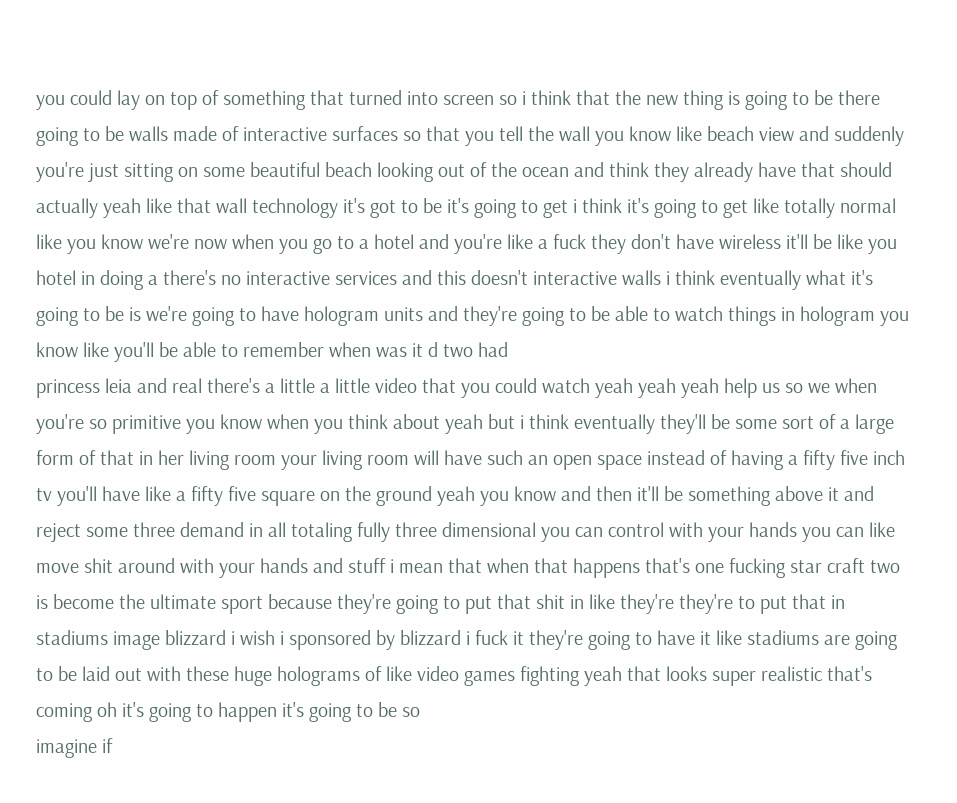you could lay on top of something that turned into screen so i think that the new thing is going to be there going to be walls made of interactive surfaces so that you tell the wall you know like beach view and suddenly you're just sitting on some beautiful beach looking out of the ocean and think they already have that should actually yeah like that wall technology it's got to be it's going to get i think it's going to get like totally normal like you know we're now when you go to a hotel and you're like a fuck they don't have wireless it'll be like you hotel in doing a there's no interactive services and this doesn't interactive walls i think eventually what it's going to be is we're going to have hologram units and they're going to be able to watch things in hologram you know like you'll be able to remember when was it d two had
princess leia and real there's a little a little video that you could watch yeah yeah yeah help us so we when you're so primitive you know when you think about yeah but i think eventually they'll be some sort of a large form of that in her living room your living room will have such an open space instead of having a fifty five inch tv you'll have like a fifty five square on the ground yeah you know and then it'll be something above it and reject some three demand in all totaling fully three dimensional you can control with your hands you can like move shit around with your hands and stuff i mean that when that happens that's one fucking star craft two is become the ultimate sport because they're going to put that shit in like they're they're to put that in stadiums image blizzard i wish i sponsored by blizzard i fuck it they're going to have it like stadiums are going to be laid out with these huge holograms of like video games fighting yeah that looks super realistic that's coming oh it's going to happen it's going to be so
imagine if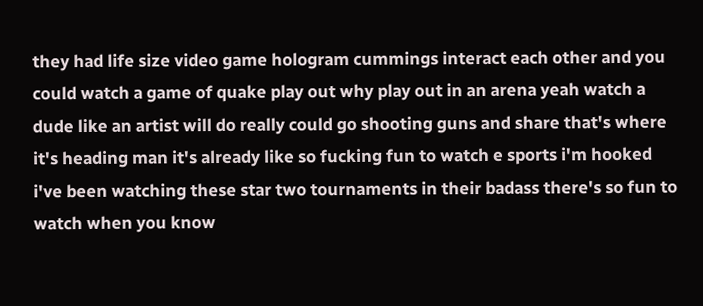they had life size video game hologram cummings interact each other and you could watch a game of quake play out why play out in an arena yeah watch a dude like an artist will do really could go shooting guns and share that's where it's heading man it's already like so fucking fun to watch e sports i'm hooked i've been watching these star two tournaments in their badass there's so fun to watch when you know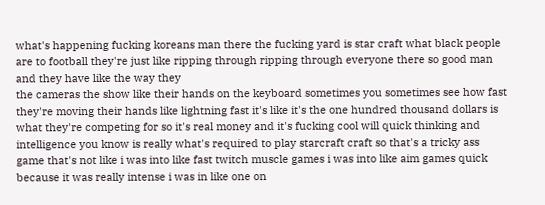what's happening fucking koreans man there the fucking yard is star craft what black people are to football they're just like ripping through ripping through everyone there so good man and they have like the way they
the cameras the show like their hands on the keyboard sometimes you sometimes see how fast they're moving their hands like lightning fast it's like it's the one hundred thousand dollars is what they're competing for so it's real money and it's fucking cool will quick thinking and intelligence you know is really what's required to play starcraft craft so that's a tricky ass game that's not like i was into like fast twitch muscle games i was into like aim games quick because it was really intense i was in like one on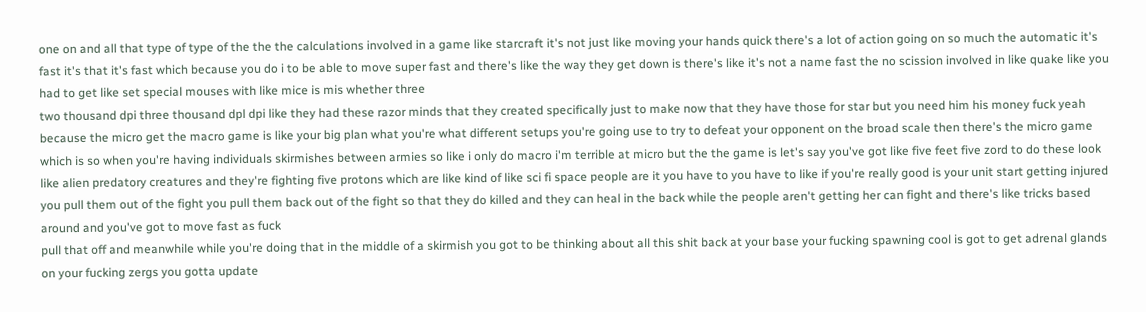one on and all that type of type of the the the calculations involved in a game like starcraft it's not just like moving your hands quick there's a lot of action going on so much the automatic it's fast it's that it's fast which because you do i to be able to move super fast and there's like the way they get down is there's like it's not a name fast the no scission involved in like quake like you had to get like set special mouses with like mice is mis whether three
two thousand dpi three thousand dpl dpi like they had these razor minds that they created specifically just to make now that they have those for star but you need him his money fuck yeah because the micro get the macro game is like your big plan what you're what different setups you're going use to try to defeat your opponent on the broad scale then there's the micro game which is so when you're having individuals skirmishes between armies so like i only do macro i'm terrible at micro but the the game is let's say you've got like five feet five zord to do these look like alien predatory creatures and they're fighting five protons which are like kind of like sci fi space people are it you have to you have to like if you're really good is your unit start getting injured you pull them out of the fight you pull them back out of the fight so that they do killed and they can heal in the back while the people aren't getting her can fight and there's like tricks based around and you've got to move fast as fuck
pull that off and meanwhile while you're doing that in the middle of a skirmish you got to be thinking about all this shit back at your base your fucking spawning cool is got to get adrenal glands on your fucking zergs you gotta update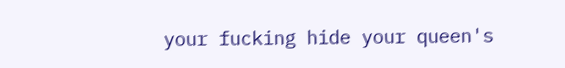your fucking hide your queen's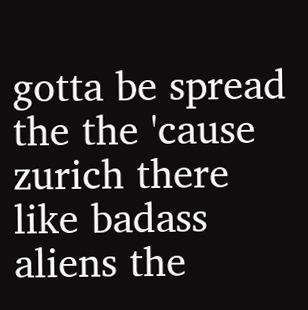gotta be spread the the 'cause zurich there like badass aliens the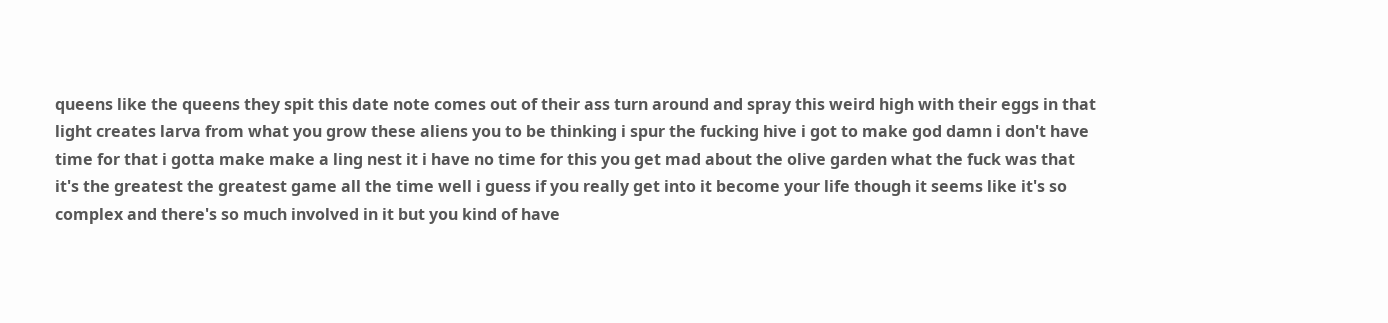queens like the queens they spit this date note comes out of their ass turn around and spray this weird high with their eggs in that light creates larva from what you grow these aliens you to be thinking i spur the fucking hive i got to make god damn i don't have time for that i gotta make make a ling nest it i have no time for this you get mad about the olive garden what the fuck was that it's the greatest the greatest game all the time well i guess if you really get into it become your life though it seems like it's so complex and there's so much involved in it but you kind of have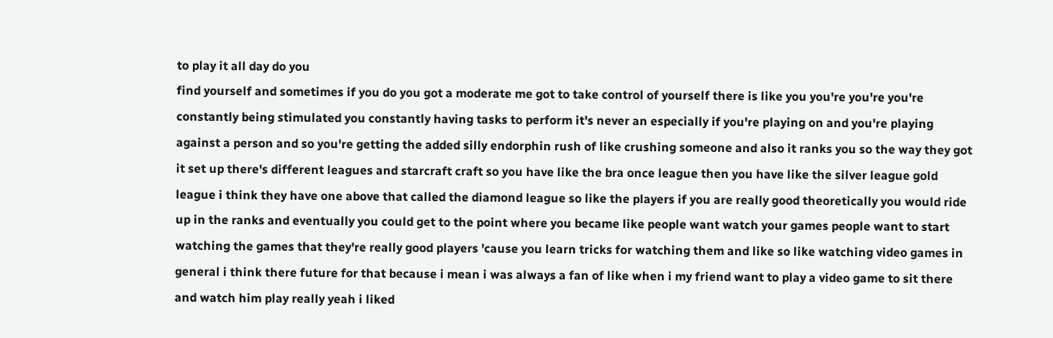to play it all day do you
find yourself and sometimes if you do you got a moderate me got to take control of yourself there is like you you're you're you're constantly being stimulated you constantly having tasks to perform it's never an especially if you're playing on and you're playing against a person and so you're getting the added silly endorphin rush of like crushing someone and also it ranks you so the way they got it set up there's different leagues and starcraft craft so you have like the bra once league then you have like the silver league gold league i think they have one above that called the diamond league so like the players if you are really good theoretically you would ride up in the ranks and eventually you could get to the point where you became like people want watch your games people want to start watching the games that they're really good players 'cause you learn tricks for watching them and like so like watching video games in general i think there future for that because i mean i was always a fan of like when i my friend want to play a video game to sit there and watch him play really yeah i liked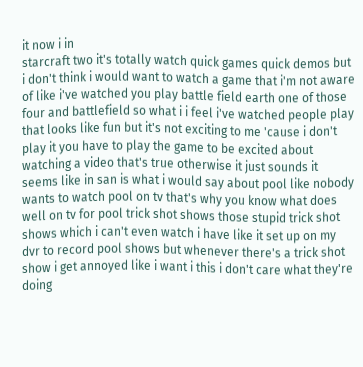it now i in
starcraft two it's totally watch quick games quick demos but i don't think i would want to watch a game that i'm not aware of like i've watched you play battle field earth one of those four and battlefield so what i i feel i've watched people play that looks like fun but it's not exciting to me 'cause i don't play it you have to play the game to be excited about watching a video that's true otherwise it just sounds it seems like in san is what i would say about pool like nobody wants to watch pool on tv that's why you know what does well on tv for pool trick shot shows those stupid trick shot shows which i can't even watch i have like it set up on my dvr to record pool shows but whenever there's a trick shot show i get annoyed like i want i this i don't care what they're doing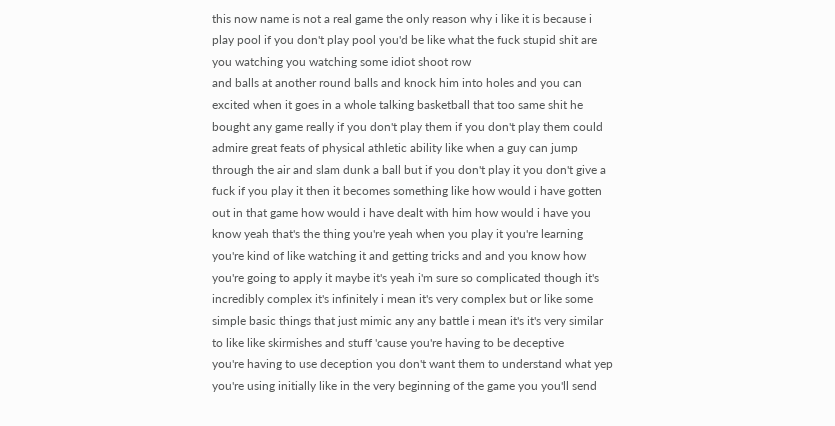this now name is not a real game the only reason why i like it is because i play pool if you don't play pool you'd be like what the fuck stupid shit are you watching you watching some idiot shoot row
and balls at another round balls and knock him into holes and you can excited when it goes in a whole talking basketball that too same shit he bought any game really if you don't play them if you don't play them could admire great feats of physical athletic ability like when a guy can jump through the air and slam dunk a ball but if you don't play it you don't give a fuck if you play it then it becomes something like how would i have gotten out in that game how would i have dealt with him how would i have you know yeah that's the thing you're yeah when you play it you're learning you're kind of like watching it and getting tricks and and you know how you're going to apply it maybe it's yeah i'm sure so complicated though it's incredibly complex it's infinitely i mean it's very complex but or like some simple basic things that just mimic any any battle i mean it's it's very similar to like like skirmishes and stuff 'cause you're having to be deceptive
you're having to use deception you don't want them to understand what yep you're using initially like in the very beginning of the game you you'll send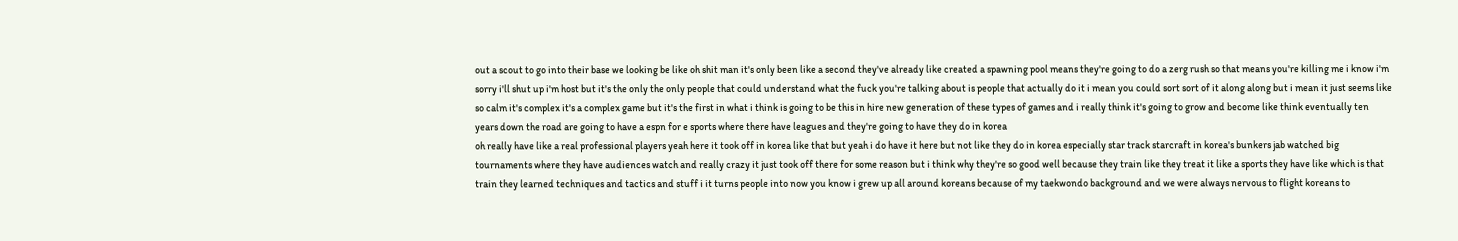out a scout to go into their base we looking be like oh shit man it's only been like a second they've already like created a spawning pool means they're going to do a zerg rush so that means you're killing me i know i'm sorry i'll shut up i'm host but it's the only the only people that could understand what the fuck you're talking about is people that actually do it i mean you could sort sort of it along along but i mean it just seems like so calm it's complex it's a complex game but it's the first in what i think is going to be this in hire new generation of these types of games and i really think it's going to grow and become like think eventually ten years down the road are going to have a espn for e sports where there have leagues and they're going to have they do in korea
oh really have like a real professional players yeah here it took off in korea like that but yeah i do have it here but not like they do in korea especially star track starcraft in korea's bunkers jab watched big tournaments where they have audiences watch and really crazy it just took off there for some reason but i think why they're so good well because they train like they treat it like a sports they have like which is that train they learned techniques and tactics and stuff i it turns people into now you know i grew up all around koreans because of my taekwondo background and we were always nervous to flight koreans to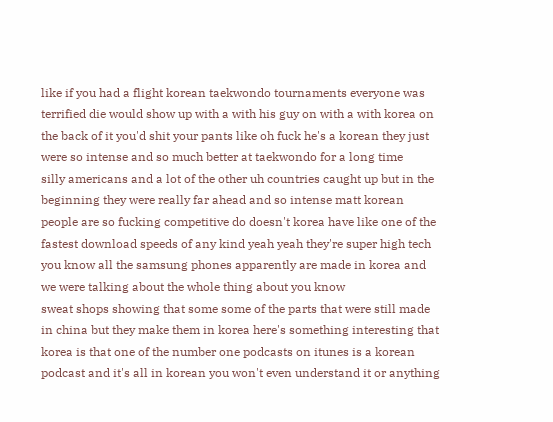like if you had a flight korean taekwondo tournaments everyone was terrified die would show up with a with his guy on with a with korea on the back of it you'd shit your pants like oh fuck he's a korean they just were so intense and so much better at taekwondo for a long time
silly americans and a lot of the other uh countries caught up but in the beginning they were really far ahead and so intense matt korean people are so fucking competitive do doesn't korea have like one of the fastest download speeds of any kind yeah yeah they're super high tech you know all the samsung phones apparently are made in korea and we were talking about the whole thing about you know
sweat shops showing that some some of the parts that were still made in china but they make them in korea here's something interesting that korea is that one of the number one podcasts on itunes is a korean podcast and it's all in korean you won't even understand it or anything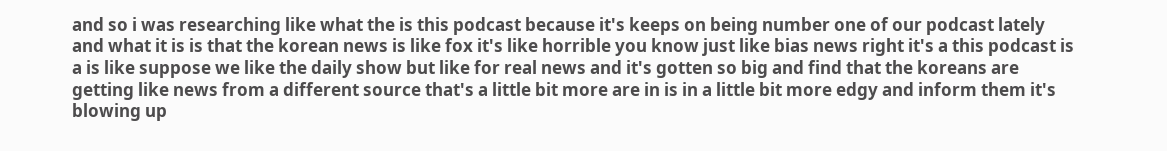and so i was researching like what the is this podcast because it's keeps on being number one of our podcast lately and what it is is that the korean news is like fox it's like horrible you know just like bias news right it's a this podcast is a is like suppose we like the daily show but like for real news and it's gotten so big and find that the koreans are getting like news from a different source that's a little bit more are in is in a little bit more edgy and inform them it's blowing up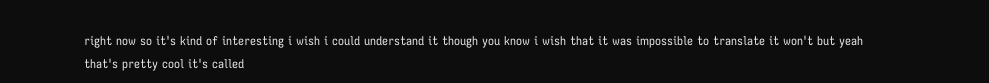right now so it's kind of interesting i wish i could understand it though you know i wish that it was impossible to translate it won't but yeah
that's pretty cool it's called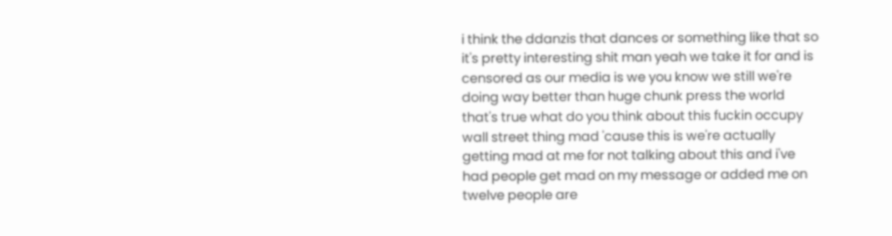i think the ddanzis that dances or something like that so it's pretty interesting shit man yeah we take it for and is censored as our media is we you know we still we're doing way better than huge chunk press the world that's true what do you think about this fuckin occupy wall street thing mad 'cause this is we're actually getting mad at me for not talking about this and i've had people get mad on my message or added me on twelve people are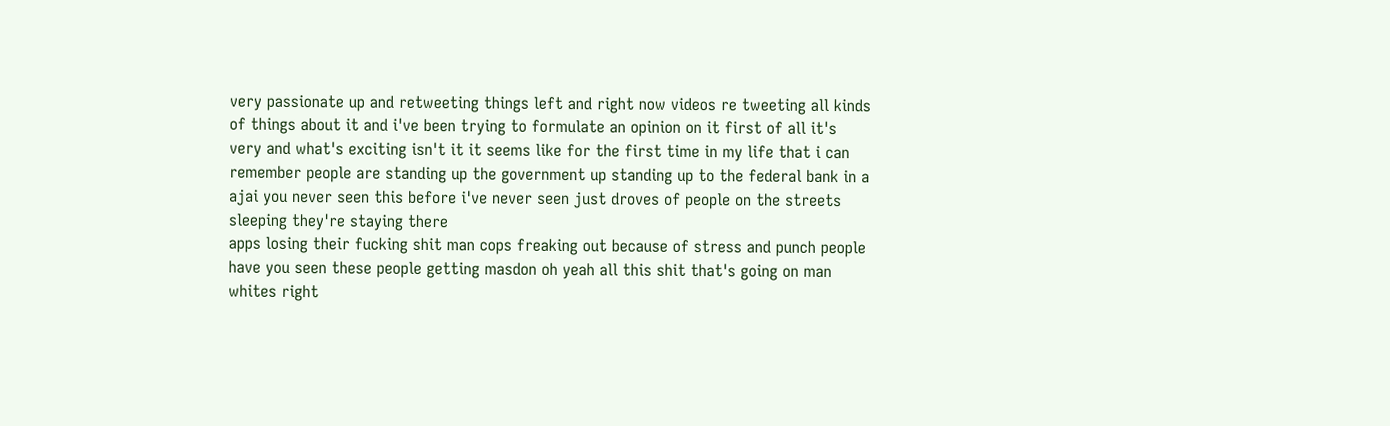very passionate up and retweeting things left and right now videos re tweeting all kinds of things about it and i've been trying to formulate an opinion on it first of all it's very and what's exciting isn't it it seems like for the first time in my life that i can remember people are standing up the government up standing up to the federal bank in a ajai you never seen this before i've never seen just droves of people on the streets sleeping they're staying there
apps losing their fucking shit man cops freaking out because of stress and punch people have you seen these people getting masdon oh yeah all this shit that's going on man whites right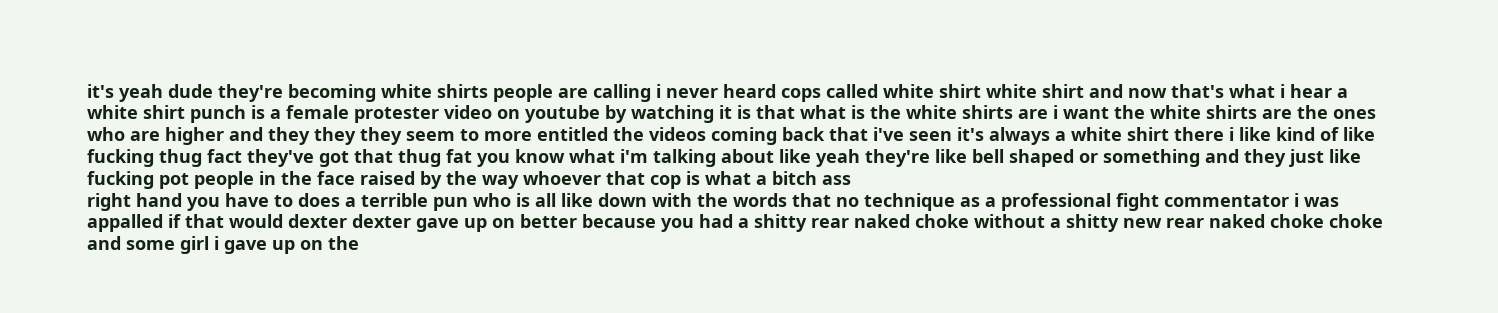it's yeah dude they're becoming white shirts people are calling i never heard cops called white shirt white shirt and now that's what i hear a white shirt punch is a female protester video on youtube by watching it is that what is the white shirts are i want the white shirts are the ones who are higher and they they they seem to more entitled the videos coming back that i've seen it's always a white shirt there i like kind of like fucking thug fact they've got that thug fat you know what i'm talking about like yeah they're like bell shaped or something and they just like fucking pot people in the face raised by the way whoever that cop is what a bitch ass
right hand you have to does a terrible pun who is all like down with the words that no technique as a professional fight commentator i was appalled if that would dexter dexter gave up on better because you had a shitty rear naked choke without a shitty new rear naked choke choke and some girl i gave up on the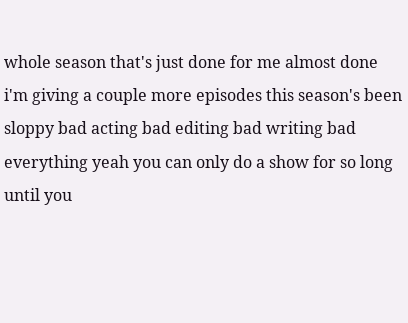whole season that's just done for me almost done i'm giving a couple more episodes this season's been sloppy bad acting bad editing bad writing bad everything yeah you can only do a show for so long until you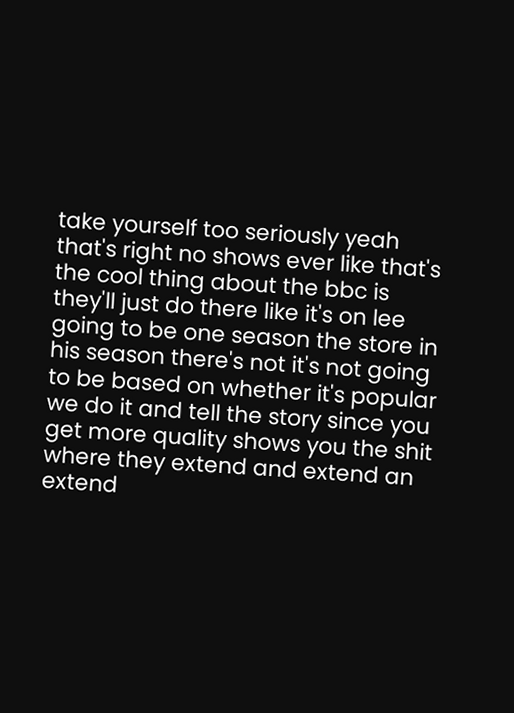take yourself too seriously yeah that's right no shows ever like that's the cool thing about the bbc is they'll just do there like it's on lee going to be one season the store in his season there's not it's not going to be based on whether it's popular we do it and tell the story since you get more quality shows you the shit where they extend and extend an extend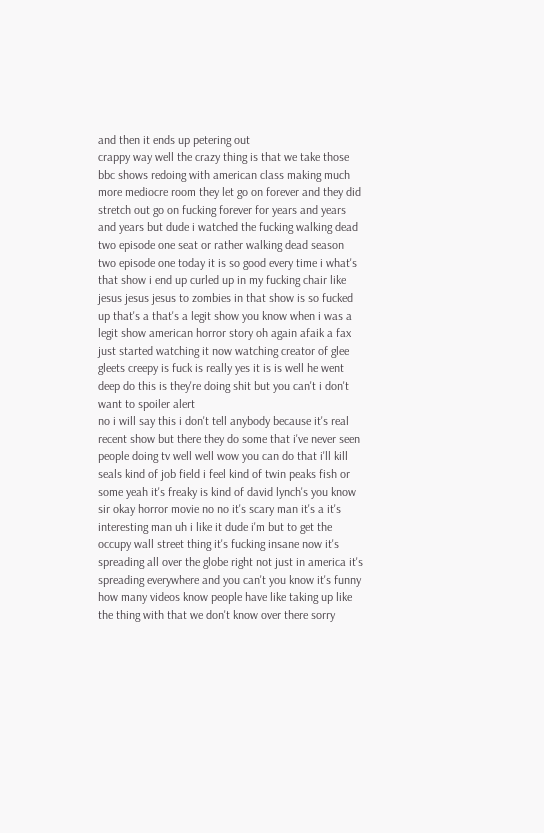and then it ends up petering out
crappy way well the crazy thing is that we take those bbc shows redoing with american class making much more mediocre room they let go on forever and they did stretch out go on fucking forever for years and years and years but dude i watched the fucking walking dead two episode one seat or rather walking dead season two episode one today it is so good every time i what's that show i end up curled up in my fucking chair like jesus jesus jesus to zombies in that show is so fucked up that's a that's a legit show you know when i was a legit show american horror story oh again afaik a fax just started watching it now watching creator of glee gleets creepy is fuck is really yes it is is well he went deep do this is they're doing shit but you can't i don't want to spoiler alert
no i will say this i don't tell anybody because it's real recent show but there they do some that i've never seen people doing tv well well wow you can do that i'll kill seals kind of job field i feel kind of twin peaks fish or some yeah it's freaky is kind of david lynch's you know sir okay horror movie no no it's scary man it's a it's interesting man uh i like it dude i'm but to get the occupy wall street thing it's fucking insane now it's spreading all over the globe right not just in america it's spreading everywhere and you can't you know it's funny how many videos know people have like taking up like the thing with that we don't know over there sorry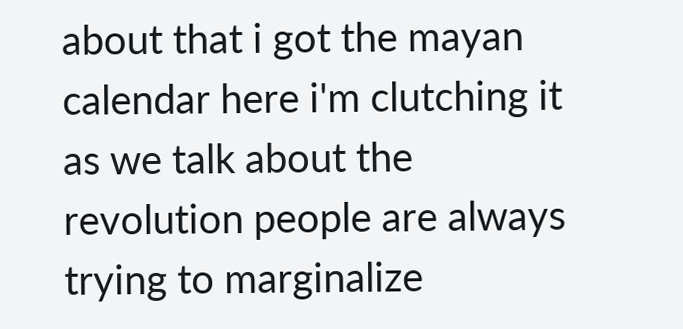about that i got the mayan calendar here i'm clutching it as we talk about the revolution people are always trying to marginalize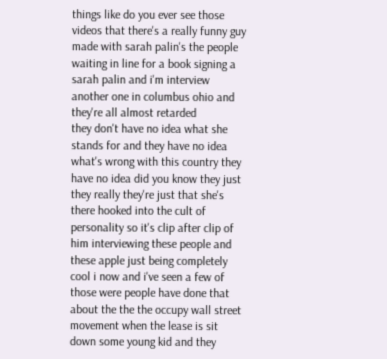things like do you ever see those videos that there's a really funny guy made with sarah palin's the people waiting in line for a book signing a sarah palin and i'm interview another one in columbus ohio and they're all almost retarded
they don't have no idea what she stands for and they have no idea what's wrong with this country they have no idea did you know they just they really they're just that she's there hooked into the cult of personality so it's clip after clip of him interviewing these people and these apple just being completely cool i now and i've seen a few of those were people have done that about the the the occupy wall street movement when the lease is sit down some young kid and they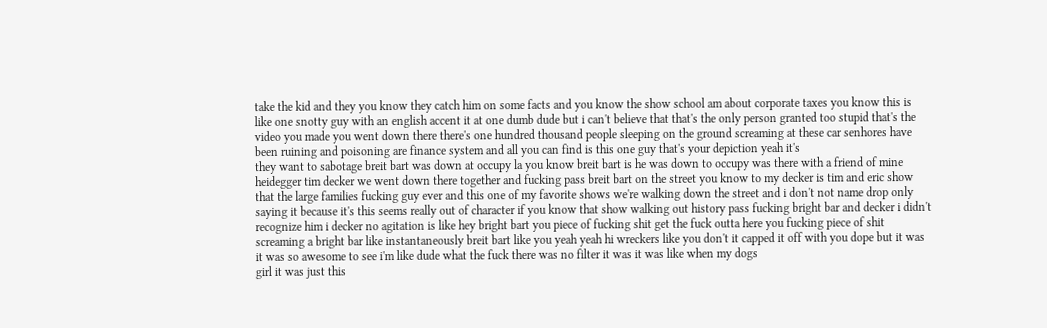take the kid and they you know they catch him on some facts and you know the show school am about corporate taxes you know this is like one snotty guy with an english accent it at one dumb dude but i can't believe that that's the only person granted too stupid that's the video you made you went down there there's one hundred thousand people sleeping on the ground screaming at these car senhores have been ruining and poisoning are finance system and all you can find is this one guy that's your depiction yeah it's
they want to sabotage breit bart was down at occupy la you know breit bart is he was down to occupy was there with a friend of mine heidegger tim decker we went down there together and fucking pass breit bart on the street you know to my decker is tim and eric show that the large families fucking guy ever and this one of my favorite shows we're walking down the street and i don't not name drop only saying it because it's this seems really out of character if you know that show walking out history pass fucking bright bar and decker i didn't recognize him i decker no agitation is like hey bright bart you piece of fucking shit get the fuck outta here you fucking piece of shit screaming a bright bar like instantaneously breit bart like you yeah yeah hi wreckers like you don't it capped it off with you dope but it was it was so awesome to see i'm like dude what the fuck there was no filter it was it was like when my dogs
girl it was just this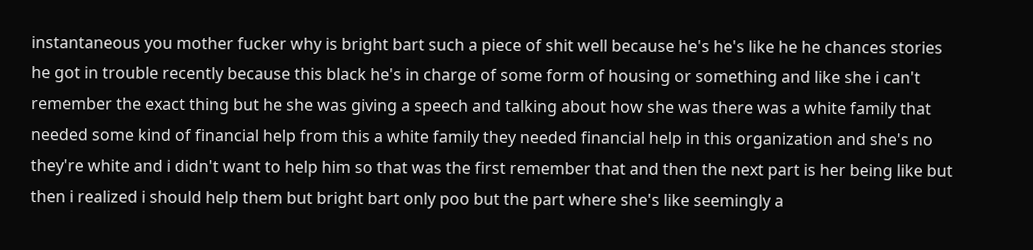instantaneous you mother fucker why is bright bart such a piece of shit well because he's he's like he he chances stories he got in trouble recently because this black he's in charge of some form of housing or something and like she i can't remember the exact thing but he she was giving a speech and talking about how she was there was a white family that needed some kind of financial help from this a white family they needed financial help in this organization and she's no they're white and i didn't want to help him so that was the first remember that and then the next part is her being like but then i realized i should help them but bright bart only poo but the part where she's like seemingly a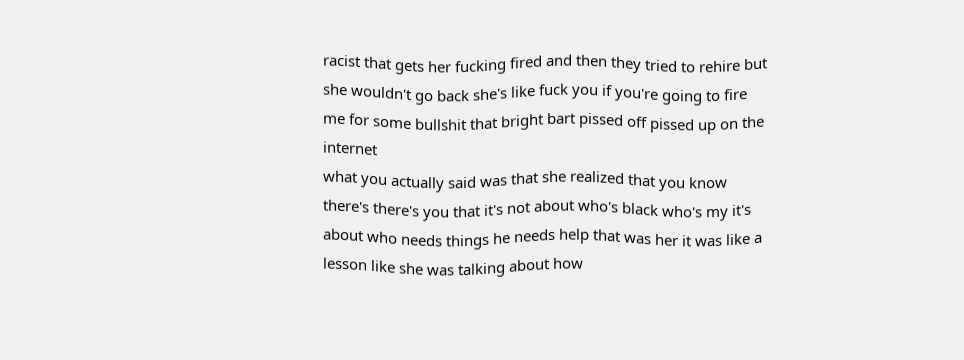racist that gets her fucking fired and then they tried to rehire but she wouldn't go back she's like fuck you if you're going to fire me for some bullshit that bright bart pissed off pissed up on the internet
what you actually said was that she realized that you know there's there's you that it's not about who's black who's my it's about who needs things he needs help that was her it was like a lesson like she was talking about how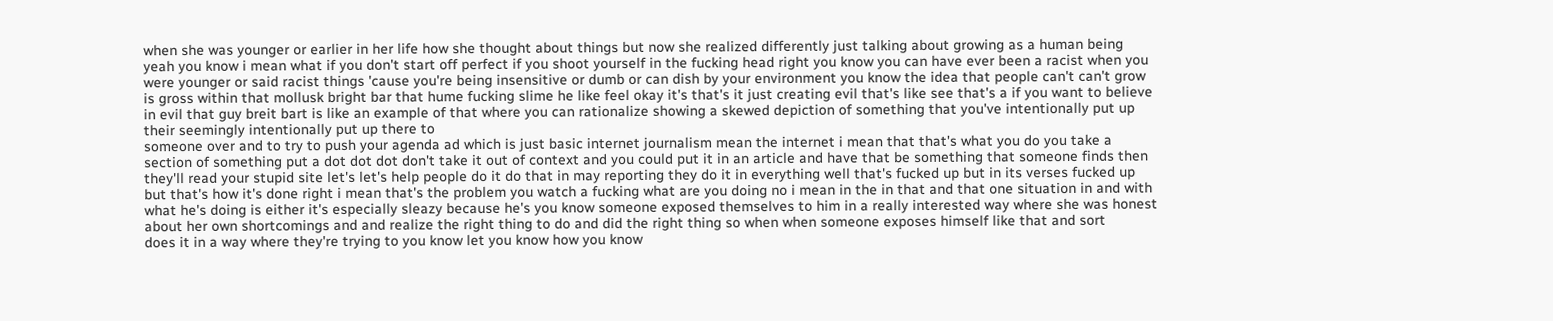when she was younger or earlier in her life how she thought about things but now she realized differently just talking about growing as a human being yeah you know i mean what if you don't start off perfect if you shoot yourself in the fucking head right you know you can have ever been a racist when you were younger or said racist things 'cause you're being insensitive or dumb or can dish by your environment you know the idea that people can't can't grow is gross within that mollusk bright bar that hume fucking slime he like feel okay it's that's it just creating evil that's like see that's a if you want to believe in evil that guy breit bart is like an example of that where you can rationalize showing a skewed depiction of something that you've intentionally put up their seemingly intentionally put up there to
someone over and to try to push your agenda ad which is just basic internet journalism mean the internet i mean that that's what you do you take a section of something put a dot dot dot don't take it out of context and you could put it in an article and have that be something that someone finds then they'll read your stupid site let's let's help people do it do that in may reporting they do it in everything well that's fucked up but in its verses fucked up but that's how it's done right i mean that's the problem you watch a fucking what are you doing no i mean in the in that and that one situation in and with what he's doing is either it's especially sleazy because he's you know someone exposed themselves to him in a really interested way where she was honest about her own shortcomings and and realize the right thing to do and did the right thing so when when someone exposes himself like that and sort
does it in a way where they're trying to you know let you know how you know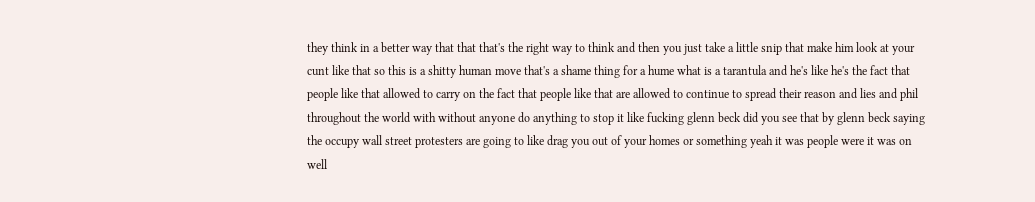they think in a better way that that that's the right way to think and then you just take a little snip that make him look at your cunt like that so this is a shitty human move that's a shame thing for a hume what is a tarantula and he's like he's the fact that people like that allowed to carry on the fact that people like that are allowed to continue to spread their reason and lies and phil throughout the world with without anyone do anything to stop it like fucking glenn beck did you see that by glenn beck saying the occupy wall street protesters are going to like drag you out of your homes or something yeah it was people were it was on well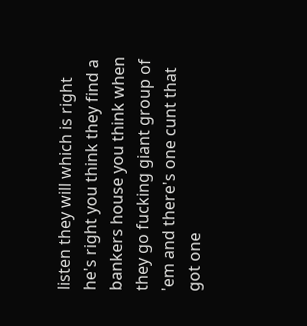listen they will which is right he's right you think they find a bankers house you think when they go fucking giant group of 'em and there's one cunt that got one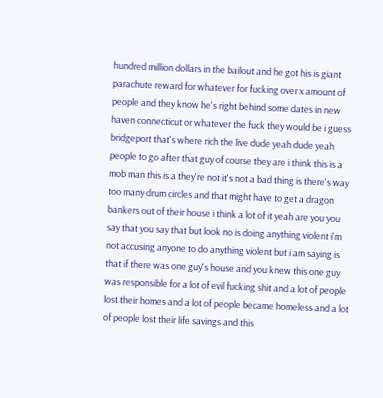hundred million dollars in the bailout and he got his is giant
parachute reward for whatever for fucking over x amount of people and they know he's right behind some dates in new haven connecticut or whatever the fuck they would be i guess bridgeport that's where rich the live dude yeah dude yeah people to go after that guy of course they are i think this is a mob man this is a they're not it's not a bad thing is there's way too many drum circles and that might have to get a dragon bankers out of their house i think a lot of it yeah are you you say that you say that but look no is doing anything violent i'm not accusing anyone to do anything violent but i am saying is that if there was one guy's house and you knew this one guy was responsible for a lot of evil fucking shit and a lot of people lost their homes and a lot of people became homeless and a lot of people lost their life savings and this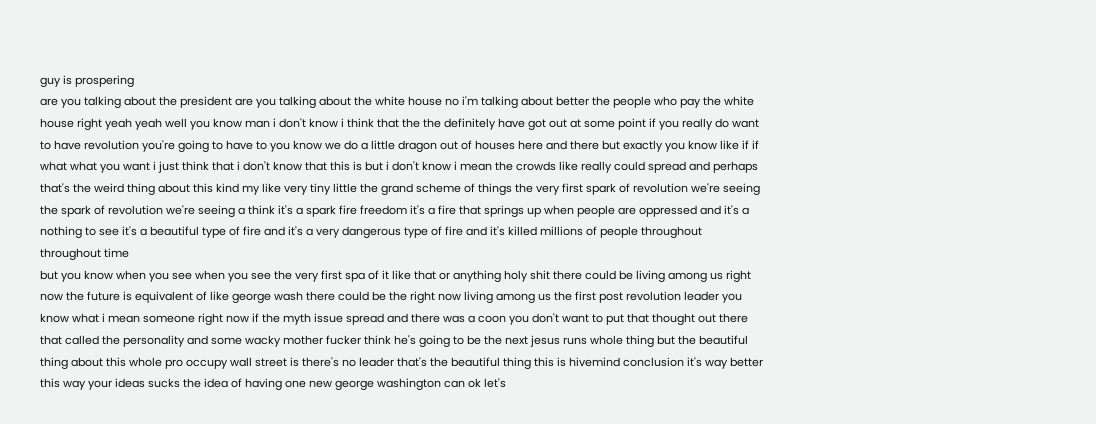guy is prospering
are you talking about the president are you talking about the white house no i'm talking about better the people who pay the white house right yeah yeah well you know man i don't know i think that the the definitely have got out at some point if you really do want to have revolution you're going to have to you know we do a little dragon out of houses here and there but exactly you know like if if what what you want i just think that i don't know that this is but i don't know i mean the crowds like really could spread and perhaps that's the weird thing about this kind my like very tiny little the grand scheme of things the very first spark of revolution we're seeing the spark of revolution we're seeing a think it's a spark fire freedom it's a fire that springs up when people are oppressed and it's a nothing to see it's a beautiful type of fire and it's a very dangerous type of fire and it's killed millions of people throughout throughout time
but you know when you see when you see the very first spa of it like that or anything holy shit there could be living among us right now the future is equivalent of like george wash there could be the right now living among us the first post revolution leader you know what i mean someone right now if the myth issue spread and there was a coon you don't want to put that thought out there that called the personality and some wacky mother fucker think he's going to be the next jesus runs whole thing but the beautiful thing about this whole pro occupy wall street is there's no leader that's the beautiful thing this is hivemind conclusion it's way better this way your ideas sucks the idea of having one new george washington can ok let's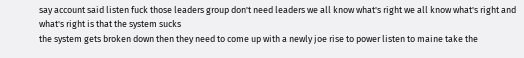say account said listen fuck those leaders group don't need leaders we all know what's right we all know what's right and what's right is that the system sucks
the system gets broken down then they need to come up with a newly joe rise to power listen to maine take the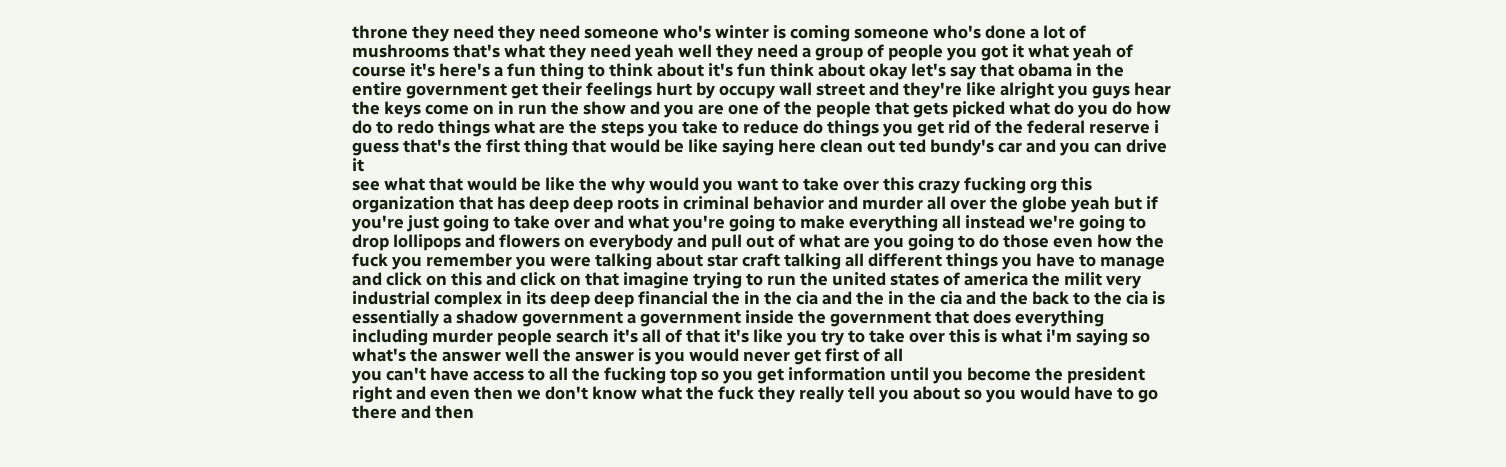throne they need they need someone who's winter is coming someone who's done a lot of mushrooms that's what they need yeah well they need a group of people you got it what yeah of course it's here's a fun thing to think about it's fun think about okay let's say that obama in the entire government get their feelings hurt by occupy wall street and they're like alright you guys hear the keys come on in run the show and you are one of the people that gets picked what do you do how do to redo things what are the steps you take to reduce do things you get rid of the federal reserve i guess that's the first thing that would be like saying here clean out ted bundy's car and you can drive it
see what that would be like the why would you want to take over this crazy fucking org this organization that has deep deep roots in criminal behavior and murder all over the globe yeah but if you're just going to take over and what you're going to make everything all instead we're going to drop lollipops and flowers on everybody and pull out of what are you going to do those even how the fuck you remember you were talking about star craft talking all different things you have to manage and click on this and click on that imagine trying to run the united states of america the milit very industrial complex in its deep deep financial the in the cia and the in the cia and the back to the cia is essentially a shadow government a government inside the government that does everything including murder people search it's all of that it's like you try to take over this is what i'm saying so what's the answer well the answer is you would never get first of all
you can't have access to all the fucking top so you get information until you become the president right and even then we don't know what the fuck they really tell you about so you would have to go there and then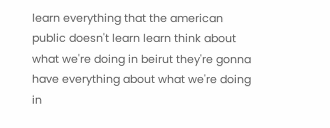learn everything that the american public doesn't learn learn think about what we're doing in beirut they're gonna have everything about what we're doing in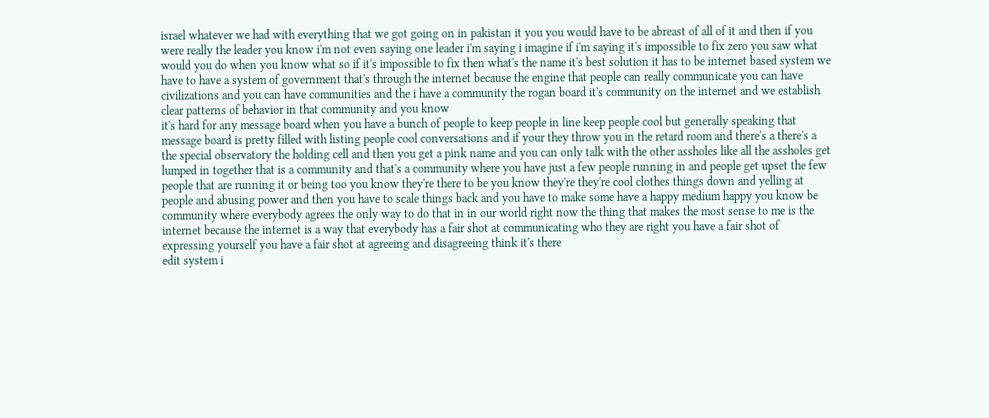israel whatever we had with everything that we got going on in pakistan it you you would have to be abreast of all of it and then if you were really the leader you know i'm not even saying one leader i'm saying i imagine if i'm saying it's impossible to fix zero you saw what would you do when you know what so if it's impossible to fix then what's the name it's best solution it has to be internet based system we have to have a system of government that's through the internet because the engine that people can really communicate you can have civilizations and you can have communities and the i have a community the rogan board it's community on the internet and we establish clear patterns of behavior in that community and you know
it's hard for any message board when you have a bunch of people to keep people in line keep people cool but generally speaking that message board is pretty filled with listing people cool conversations and if your they throw you in the retard room and there's a there's a the special observatory the holding cell and then you get a pink name and you can only talk with the other assholes like all the assholes get lumped in together that is a community and that's a community where you have just a few people running in and people get upset the few people that are running it or being too you know they're there to be you know they're they're cool clothes things down and yelling at people and abusing power and then you have to scale things back and you have to make some have a happy medium happy you know be community where everybody agrees the only way to do that in in our world right now the thing that makes the most sense to me is the internet because the internet is a way that everybody has a fair shot at communicating who they are right you have a fair shot of expressing yourself you have a fair shot at agreeing and disagreeing think it's there
edit system i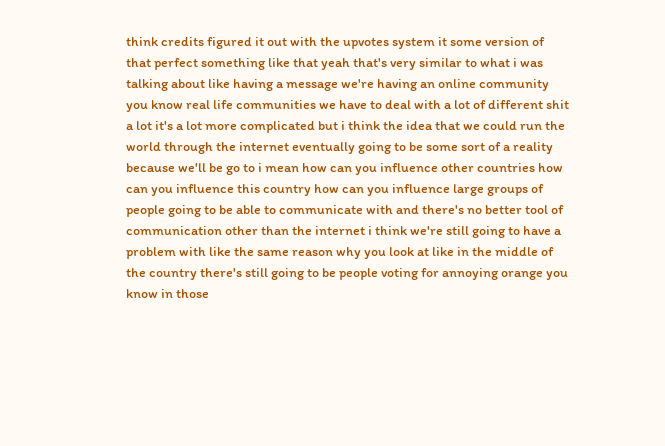think credits figured it out with the upvotes system it some version of that perfect something like that yeah that's very similar to what i was talking about like having a message we're having an online community you know real life communities we have to deal with a lot of different shit a lot it's a lot more complicated but i think the idea that we could run the world through the internet eventually going to be some sort of a reality because we'll be go to i mean how can you influence other countries how can you influence this country how can you influence large groups of people going to be able to communicate with and there's no better tool of communication other than the internet i think we're still going to have a problem with like the same reason why you look at like in the middle of the country there's still going to be people voting for annoying orange you know in those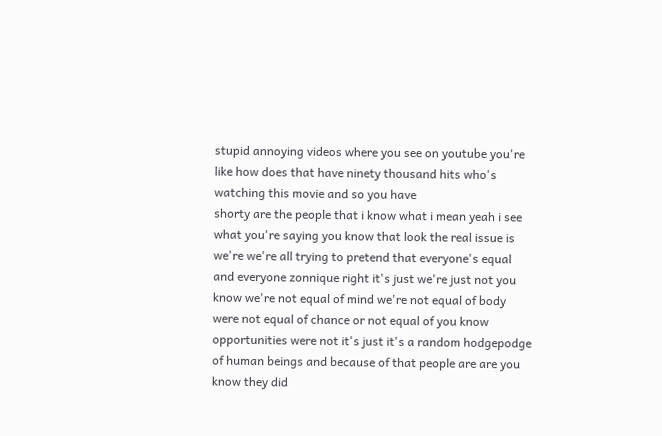stupid annoying videos where you see on youtube you're like how does that have ninety thousand hits who's watching this movie and so you have
shorty are the people that i know what i mean yeah i see what you're saying you know that look the real issue is we're we're all trying to pretend that everyone's equal and everyone zonnique right it's just we're just not you know we're not equal of mind we're not equal of body were not equal of chance or not equal of you know opportunities were not it's just it's a random hodgepodge of human beings and because of that people are are you know they did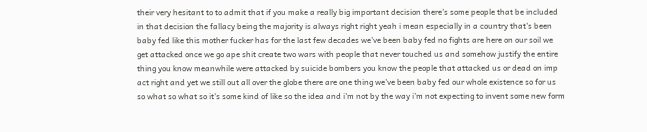their very hesitant to to admit that if you make a really big important decision there's some people that be included in that decision the fallacy being the majority is always right right yeah i mean especially in a country that's been baby fed like this mother fucker has for the last few decades we've been baby fed no fights are here on our soil we get attacked once we go ape shit create two wars with people that never touched us and somehow justify the entire thing you know meanwhile were attacked by suicide bombers you know the people that attacked us or dead on imp
act right and yet we still out all over the globe there are one thing we've been baby fed our whole existence so for us so what so what so it's some kind of like so the idea and i'm not by the way i'm not expecting to invent some new form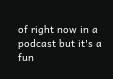of right now in a podcast but it's a fun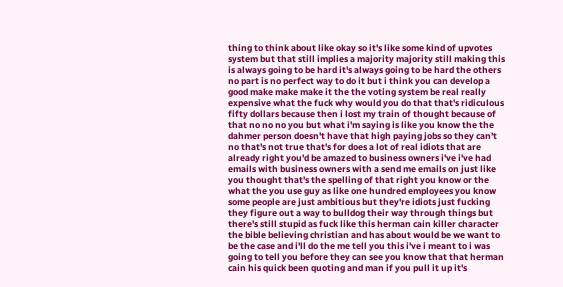thing to think about like okay so it's like some kind of upvotes system but that still implies a majority majority still making this is always going to be hard it's always going to be hard the others no part is no perfect way to do it but i think you can develop a good make make make it the the voting system be real really expensive what the fuck why would you do that that's ridiculous
fifty dollars because then i lost my train of thought because of that no no no you but what i'm saying is like you know the the dahmer person doesn't have that high paying jobs so they can't no that's not true that's for does a lot of real idiots that are already right you'd be amazed to business owners i've i've had emails with business owners with a send me emails on just like you thought that's the spelling of that right you know or the what the you use guy as like one hundred employees you know some people are just ambitious but they're idiots just fucking they figure out a way to bulldog their way through things but there's still stupid as fuck like this herman cain killer character the bible believing christian and has about would be we want to be the case and i'll do the me tell you this i've i meant to i was going to tell you before they can see you know that that herman cain his quick been quoting and man if you pull it up it's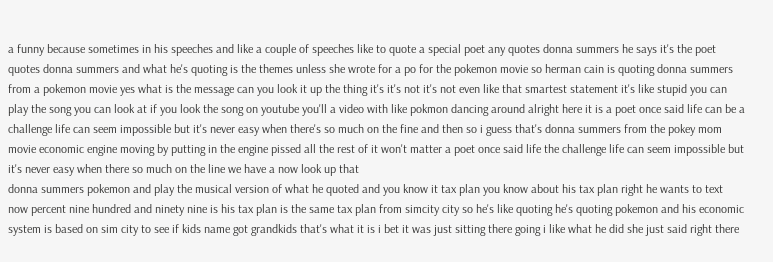a funny because sometimes in his speeches and like a couple of speeches like to quote a special poet any quotes donna summers he says it's the poet
quotes donna summers and what he's quoting is the themes unless she wrote for a po for the pokemon movie so herman cain is quoting donna summers from a pokemon movie yes what is the message can you look it up the thing it's it's not it's not even like that smartest statement it's like stupid you can play the song you can look at if you look the song on youtube you'll a video with like pokmon dancing around alright here it is a poet once said life can be a challenge life can seem impossible but it's never easy when there's so much on the fine and then so i guess that's donna summers from the pokey mom movie economic engine moving by putting in the engine pissed all the rest of it won't matter a poet once said life the challenge life can seem impossible but it's never easy when there so much on the line we have a now look up that
donna summers pokemon and play the musical version of what he quoted and you know it tax plan you know about his tax plan right he wants to text now percent nine hundred and ninety nine is his tax plan is the same tax plan from simcity city so he's like quoting he's quoting pokemon and his economic system is based on sim city to see if kids name got grandkids that's what it is i bet it was just sitting there going i like what he did she just said right there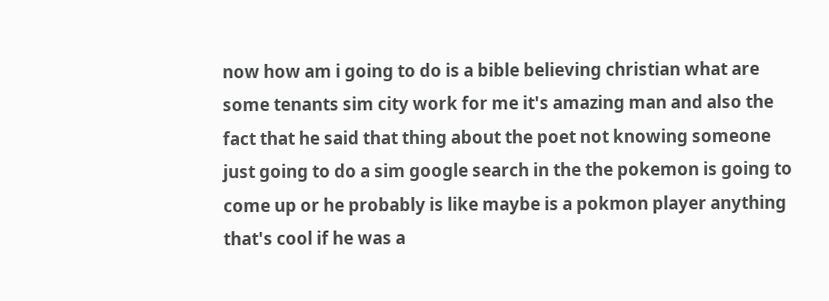now how am i going to do is a bible believing christian what are some tenants sim city work for me it's amazing man and also the fact that he said that thing about the poet not knowing someone just going to do a sim google search in the the pokemon is going to come up or he probably is like maybe is a pokmon player anything that's cool if he was a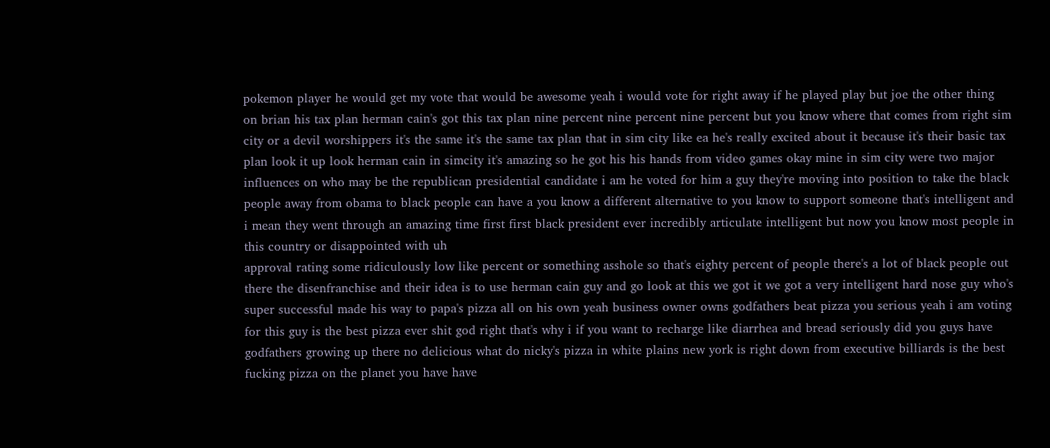pokemon player he would get my vote that would be awesome yeah i would vote for right away if he played play but joe the other thing
on brian his tax plan herman cain's got this tax plan nine percent nine percent nine percent but you know where that comes from right sim city or a devil worshippers it's the same it's the same tax plan that in sim city like ea he's really excited about it because it's their basic tax plan look it up look herman cain in simcity it's amazing so he got his his hands from video games okay mine in sim city were two major influences on who may be the republican presidential candidate i am he voted for him a guy they're moving into position to take the black people away from obama to black people can have a you know a different alternative to you know to support someone that's intelligent and i mean they went through an amazing time first first black president ever incredibly articulate intelligent but now you know most people in this country or disappointed with uh
approval rating some ridiculously low like percent or something asshole so that's eighty percent of people there's a lot of black people out there the disenfranchise and their idea is to use herman cain guy and go look at this we got it we got a very intelligent hard nose guy who's super successful made his way to papa's pizza all on his own yeah business owner owns godfathers beat pizza you serious yeah i am voting for this guy is the best pizza ever shit god right that's why i if you want to recharge like diarrhea and bread seriously did you guys have godfathers growing up there no delicious what do nicky's pizza in white plains new york is right down from executive billiards is the best fucking pizza on the planet you have have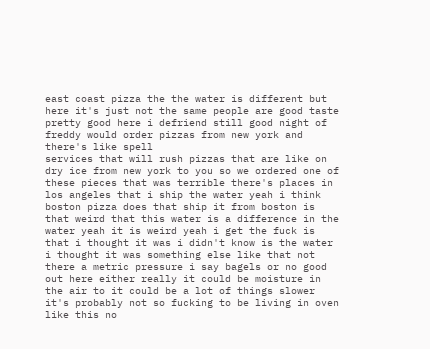east coast pizza the the water is different but here it's just not the same people are good taste pretty good here i defriend still good night of freddy would order pizzas from new york and there's like spell
services that will rush pizzas that are like on dry ice from new york to you so we ordered one of these pieces that was terrible there's places in los angeles that i ship the water yeah i think boston pizza does that ship it from boston is that weird that this water is a difference in the water yeah it is weird yeah i get the fuck is that i thought it was i didn't know is the water i thought it was something else like that not there a metric pressure i say bagels or no good out here either really it could be moisture in the air to it could be a lot of things slower it's probably not so fucking to be living in oven like this no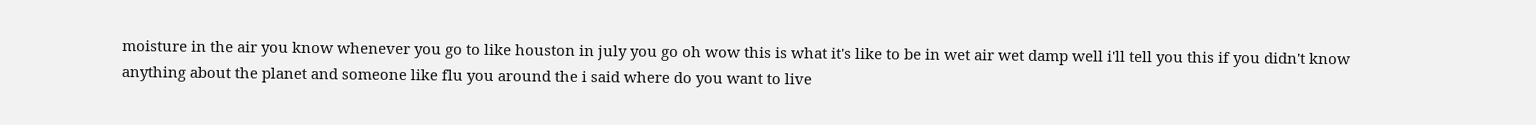moisture in the air you know whenever you go to like houston in july you go oh wow this is what it's like to be in wet air wet damp well i'll tell you this if you didn't know anything about the planet and someone like flu you around the i said where do you want to live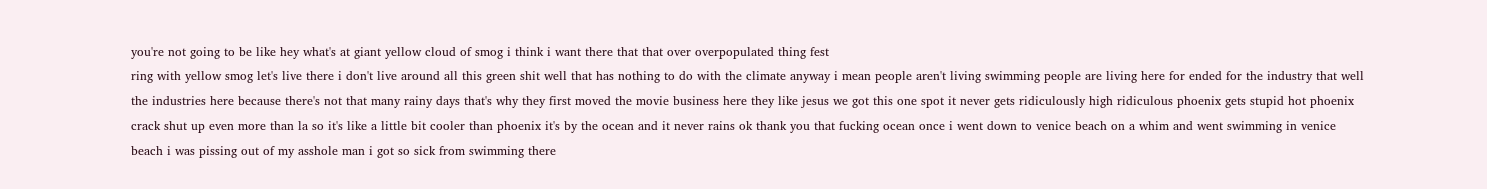you're not going to be like hey what's at giant yellow cloud of smog i think i want there that that over overpopulated thing fest
ring with yellow smog let's live there i don't live around all this green shit well that has nothing to do with the climate anyway i mean people aren't living swimming people are living here for ended for the industry that well the industries here because there's not that many rainy days that's why they first moved the movie business here they like jesus we got this one spot it never gets ridiculously high ridiculous phoenix gets stupid hot phoenix crack shut up even more than la so it's like a little bit cooler than phoenix it's by the ocean and it never rains ok thank you that fucking ocean once i went down to venice beach on a whim and went swimming in venice beach i was pissing out of my asshole man i got so sick from swimming there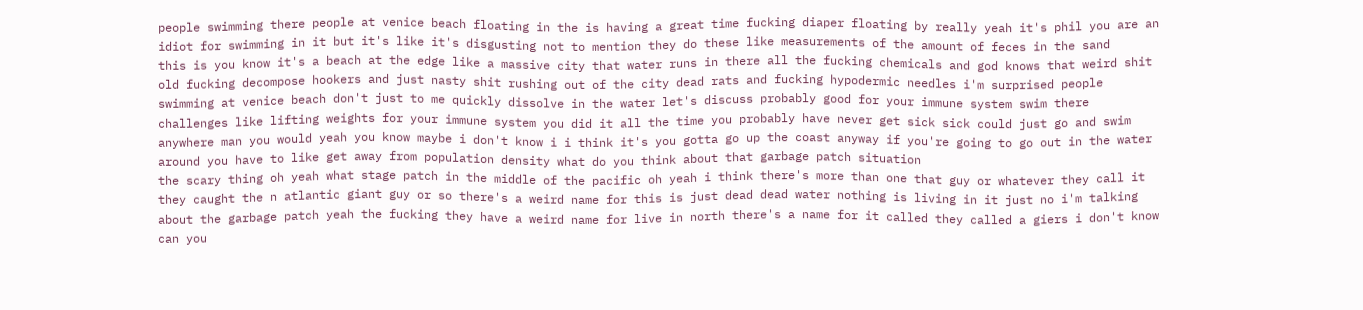people swimming there people at venice beach floating in the is having a great time fucking diaper floating by really yeah it's phil you are an idiot for swimming in it but it's like it's disgusting not to mention they do these like measurements of the amount of feces in the sand
this is you know it's a beach at the edge like a massive city that water runs in there all the fucking chemicals and god knows that weird shit old fucking decompose hookers and just nasty shit rushing out of the city dead rats and fucking hypodermic needles i'm surprised people swimming at venice beach don't just to me quickly dissolve in the water let's discuss probably good for your immune system swim there challenges like lifting weights for your immune system you did it all the time you probably have never get sick sick could just go and swim anywhere man you would yeah you know maybe i don't know i i think it's you gotta go up the coast anyway if you're going to go out in the water around you have to like get away from population density what do you think about that garbage patch situation
the scary thing oh yeah what stage patch in the middle of the pacific oh yeah i think there's more than one that guy or whatever they call it they caught the n atlantic giant guy or so there's a weird name for this is just dead dead water nothing is living in it just no i'm talking about the garbage patch yeah the fucking they have a weird name for live in north there's a name for it called they called a giers i don't know can you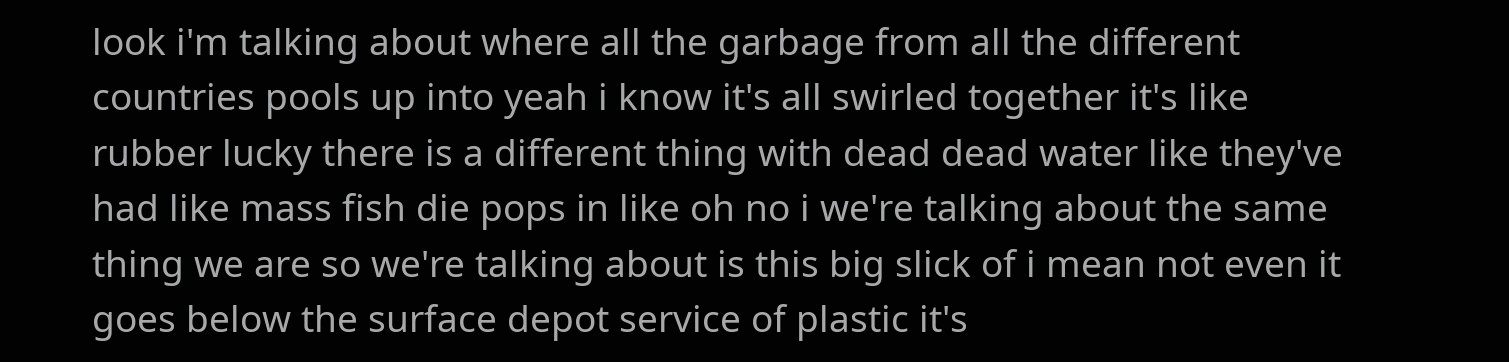look i'm talking about where all the garbage from all the different countries pools up into yeah i know it's all swirled together it's like rubber lucky there is a different thing with dead dead water like they've had like mass fish die pops in like oh no i we're talking about the same thing we are so we're talking about is this big slick of i mean not even it goes below the surface depot service of plastic it's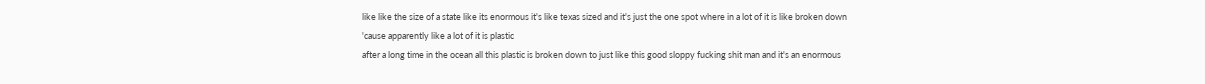like like the size of a state like its enormous it's like texas sized and it's just the one spot where in a lot of it is like broken down 'cause apparently like a lot of it is plastic
after a long time in the ocean all this plastic is broken down to just like this good sloppy fucking shit man and it's an enormous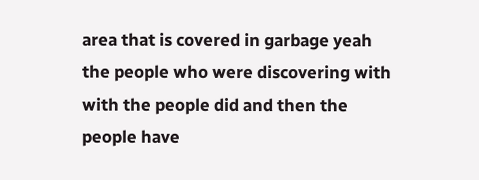area that is covered in garbage yeah the people who were discovering with with the people did and then the people have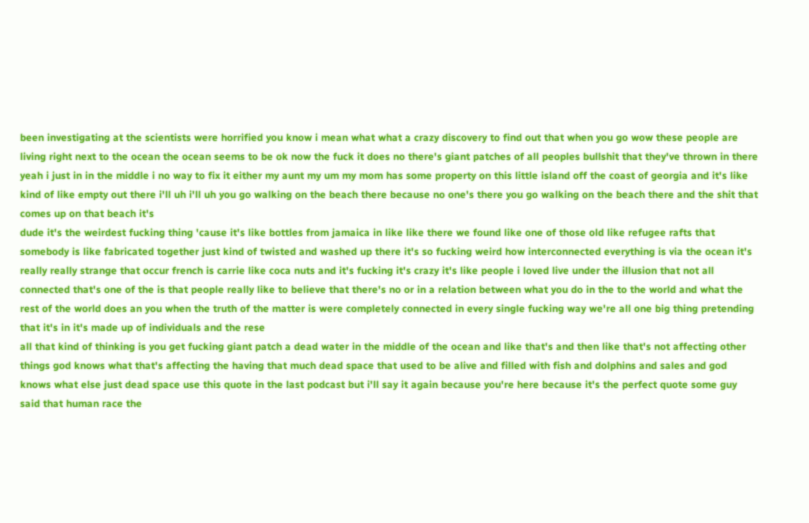been investigating at the scientists were horrified you know i mean what what a crazy discovery to find out that when you go wow these people are living right next to the ocean the ocean seems to be ok now the fuck it does no there's giant patches of all peoples bullshit that they've thrown in there yeah i just in in the middle i no way to fix it either my aunt my um my mom has some property on this little island off the coast of georgia and it's like kind of like empty out there i'll uh i'll uh you go walking on the beach there because no one's there you go walking on the beach there and the shit that comes up on that beach it's
dude it's the weirdest fucking thing 'cause it's like bottles from jamaica in like like there we found like one of those old like refugee rafts that somebody is like fabricated together just kind of twisted and washed up there it's so fucking weird how interconnected everything is via the ocean it's really really strange that occur french is carrie like coca nuts and it's fucking it's crazy it's like people i loved live under the illusion that not all connected that's one of the is that people really like to believe that there's no or in a relation between what you do in the to the world and what the rest of the world does an you when the truth of the matter is were completely connected in every single fucking way we're all one big thing pretending that it's in it's made up of individuals and the rese
all that kind of thinking is you get fucking giant patch a dead water in the middle of the ocean and like that's and then like that's not affecting other things god knows what that's affecting the having that much dead space that used to be alive and filled with fish and dolphins and sales and god knows what else just dead space use this quote in the last podcast but i'll say it again because you're here because it's the perfect quote some guy said that human race the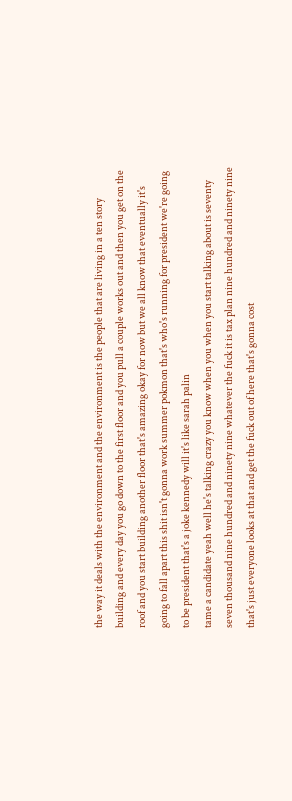the way it deals with the environment and the environment is the people that are living in a ten story building and every day you go down to the first floor and you pull a couple works out and then you get on the roof and you start building another floor that's amazing okay for now but we all know that eventually it's going to fall apart this shit isn't gonna work summer pokmon that's who's running for president we're going to be president that's a joke kennedy will it's like sarah palin
tame a candidate yeah well he's talking crazy you know when you when you start talking about is seventy seven thousand nine hundred and ninety nine whatever the fuck it is tax plan nine hundred and ninety nine that's just everyone looks at that and get the fuck out of here that's gonna cost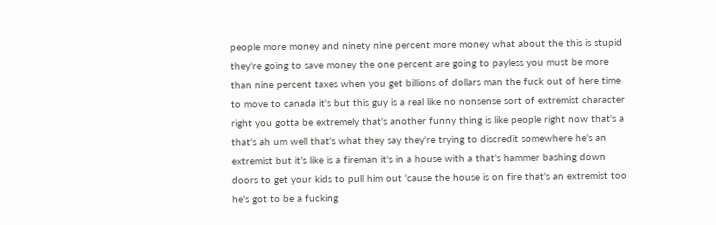people more money and ninety nine percent more money what about the this is stupid they're going to save money the one percent are going to payless you must be more than nine percent taxes when you get billions of dollars man the fuck out of here time to move to canada it's but this guy is a real like no nonsense sort of extremist character right you gotta be extremely that's another funny thing is like people right now that's a that's ah um well that's what they say they're trying to discredit somewhere he's an extremist but it's like is a fireman it's in a house with a that's hammer bashing down doors to get your kids to pull him out 'cause the house is on fire that's an extremist too he's got to be a fucking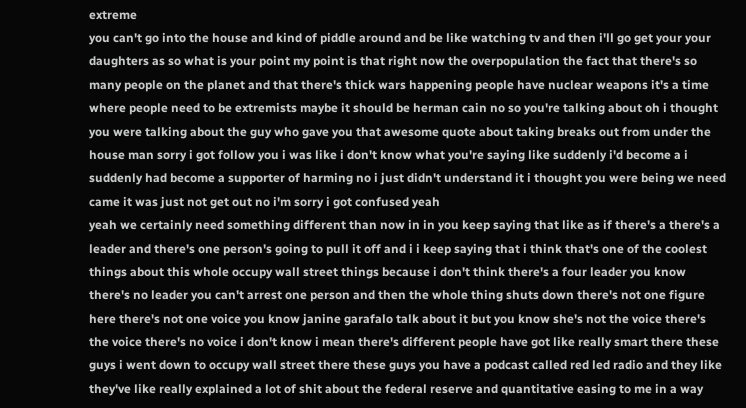extreme
you can't go into the house and kind of piddle around and be like watching tv and then i'll go get your your daughters as so what is your point my point is that right now the overpopulation the fact that there's so many people on the planet and that there's thick wars happening people have nuclear weapons it's a time where people need to be extremists maybe it should be herman cain no so you're talking about oh i thought you were talking about the guy who gave you that awesome quote about taking breaks out from under the house man sorry i got follow you i was like i don't know what you're saying like suddenly i'd become a i suddenly had become a supporter of harming no i just didn't understand it i thought you were being we need came it was just not get out no i'm sorry i got confused yeah
yeah we certainly need something different than now in in you keep saying that like as if there's a there's a leader and there's one person's going to pull it off and i i keep saying that i think that's one of the coolest things about this whole occupy wall street things because i don't think there's a four leader you know there's no leader you can't arrest one person and then the whole thing shuts down there's not one figure here there's not one voice you know janine garafalo talk about it but you know she's not the voice there's the voice there's no voice i don't know i mean there's different people have got like really smart there these guys i went down to occupy wall street there these guys you have a podcast called red led radio and they like they've like really explained a lot of shit about the federal reserve and quantitative easing to me in a way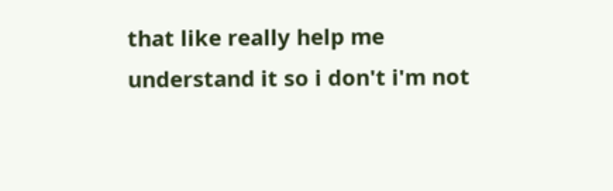that like really help me understand it so i don't i'm not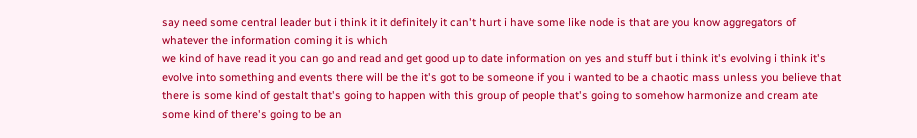say need some central leader but i think it it definitely it can't hurt i have some like node is that are you know aggregators of whatever the information coming it is which
we kind of have read it you can go and read and get good up to date information on yes and stuff but i think it's evolving i think it's evolve into something and events there will be the it's got to be someone if you i wanted to be a chaotic mass unless you believe that there is some kind of gestalt that's going to happen with this group of people that's going to somehow harmonize and cream ate some kind of there's going to be an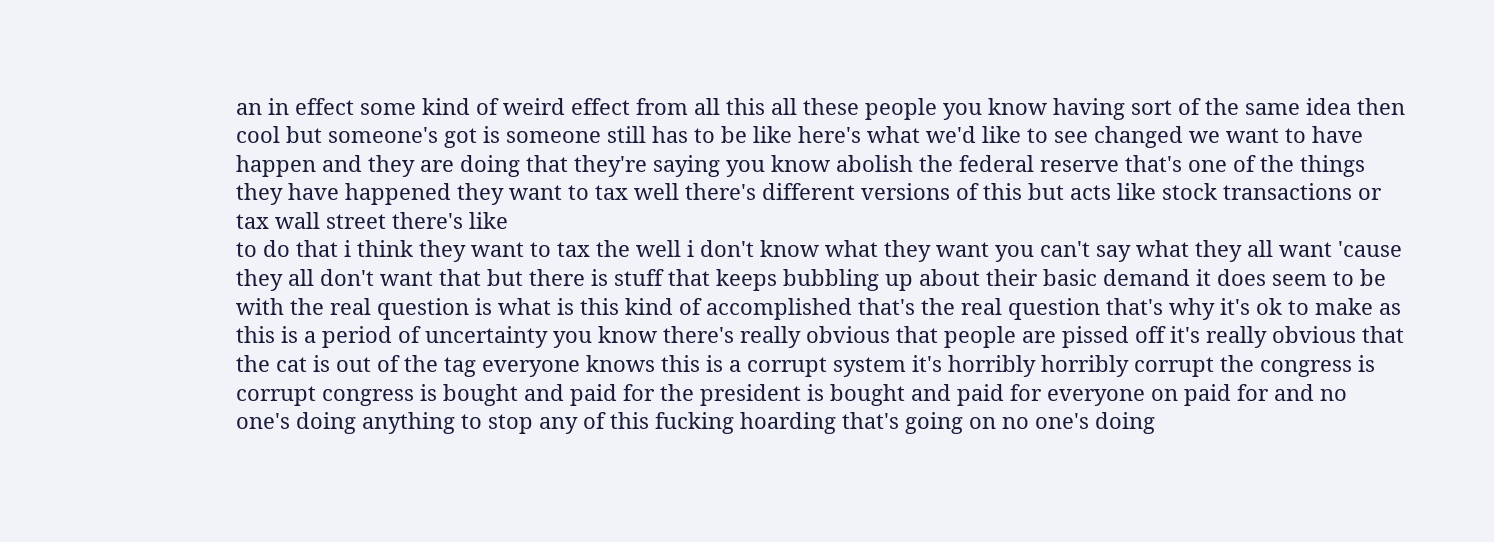an in effect some kind of weird effect from all this all these people you know having sort of the same idea then cool but someone's got is someone still has to be like here's what we'd like to see changed we want to have happen and they are doing that they're saying you know abolish the federal reserve that's one of the things they have happened they want to tax well there's different versions of this but acts like stock transactions or tax wall street there's like
to do that i think they want to tax the well i don't know what they want you can't say what they all want 'cause they all don't want that but there is stuff that keeps bubbling up about their basic demand it does seem to be with the real question is what is this kind of accomplished that's the real question that's why it's ok to make as this is a period of uncertainty you know there's really obvious that people are pissed off it's really obvious that the cat is out of the tag everyone knows this is a corrupt system it's horribly horribly corrupt the congress is corrupt congress is bought and paid for the president is bought and paid for everyone on paid for and no one's doing anything to stop any of this fucking hoarding that's going on no one's doing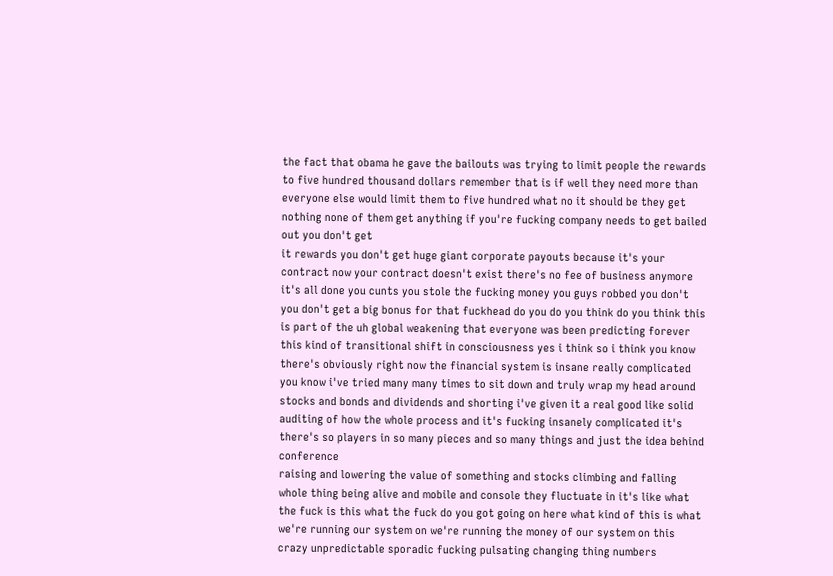the fact that obama he gave the bailouts was trying to limit people the rewards to five hundred thousand dollars remember that is if well they need more than everyone else would limit them to five hundred what no it should be they get nothing none of them get anything if you're fucking company needs to get bailed out you don't get
it rewards you don't get huge giant corporate payouts because it's your contract now your contract doesn't exist there's no fee of business anymore it's all done you cunts you stole the fucking money you guys robbed you don't you don't get a big bonus for that fuckhead do you do you think do you think this is part of the uh global weakening that everyone was been predicting forever this kind of transitional shift in consciousness yes i think so i think you know there's obviously right now the financial system is insane really complicated you know i've tried many many times to sit down and truly wrap my head around stocks and bonds and dividends and shorting i've given it a real good like solid auditing of how the whole process and it's fucking insanely complicated it's there's so players in so many pieces and so many things and just the idea behind conference
raising and lowering the value of something and stocks climbing and falling whole thing being alive and mobile and console they fluctuate in it's like what the fuck is this what the fuck do you got going on here what kind of this is what we're running our system on we're running the money of our system on this crazy unpredictable sporadic fucking pulsating changing thing numbers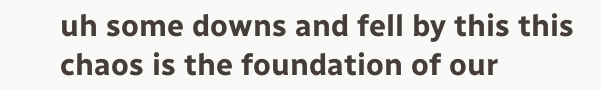uh some downs and fell by this this chaos is the foundation of our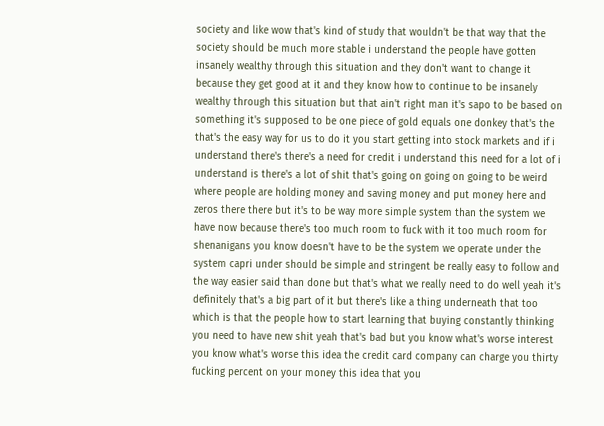society and like wow that's kind of study that wouldn't be that way that the society should be much more stable i understand the people have gotten insanely wealthy through this situation and they don't want to change it because they get good at it and they know how to continue to be insanely wealthy through this situation but that ain't right man it's sapo to be based on something it's supposed to be one piece of gold equals one donkey that's the
that's the easy way for us to do it you start getting into stock markets and if i understand there's there's a need for credit i understand this need for a lot of i understand is there's a lot of shit that's going on going on going to be weird where people are holding money and saving money and put money here and zeros there there but it's to be way more simple system than the system we have now because there's too much room to fuck with it too much room for shenanigans you know doesn't have to be the system we operate under the system capri under should be simple and stringent be really easy to follow and the way easier said than done but that's what we really need to do well yeah it's definitely that's a big part of it but there's like a thing underneath that too which is that the people how to start learning that buying constantly thinking you need to have new shit yeah that's bad but you know what's worse interest you know what's worse this idea the credit card company can charge you thirty fucking percent on your money this idea that you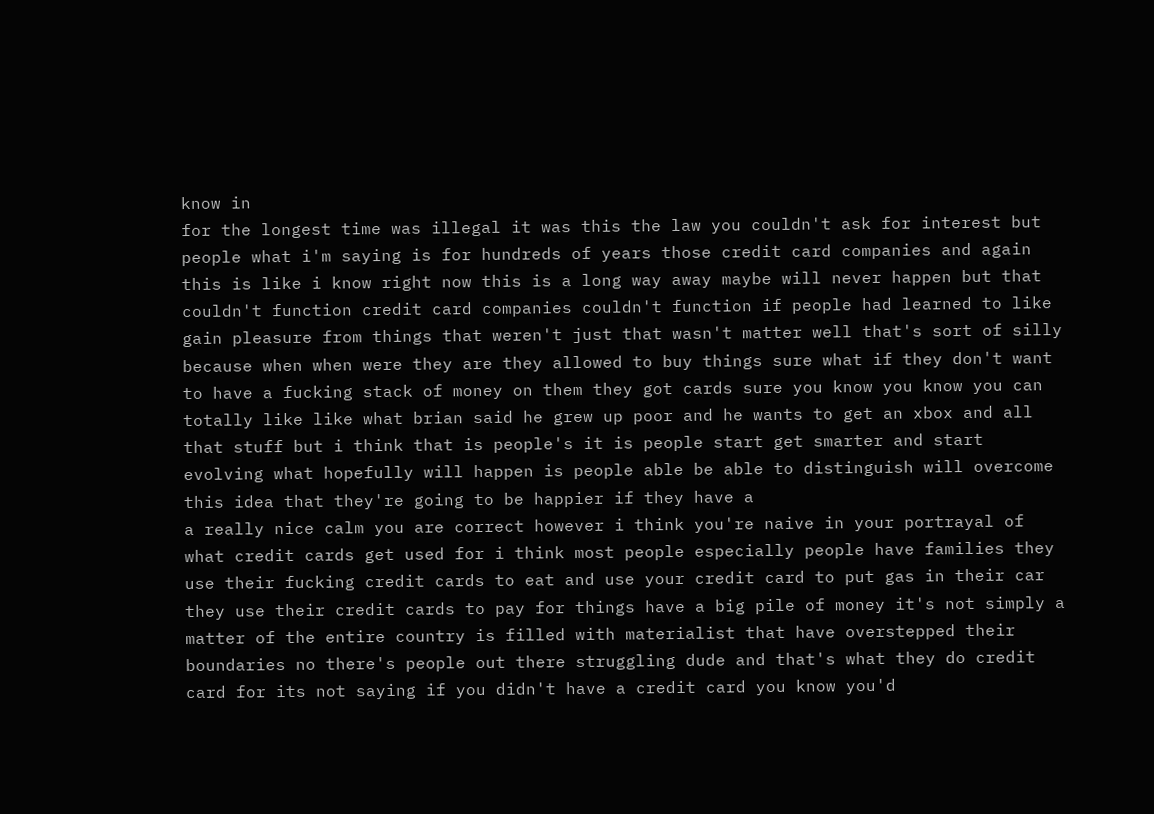know in
for the longest time was illegal it was this the law you couldn't ask for interest but people what i'm saying is for hundreds of years those credit card companies and again this is like i know right now this is a long way away maybe will never happen but that couldn't function credit card companies couldn't function if people had learned to like gain pleasure from things that weren't just that wasn't matter well that's sort of silly because when when were they are they allowed to buy things sure what if they don't want to have a fucking stack of money on them they got cards sure you know you know you can totally like like what brian said he grew up poor and he wants to get an xbox and all that stuff but i think that is people's it is people start get smarter and start evolving what hopefully will happen is people able be able to distinguish will overcome this idea that they're going to be happier if they have a
a really nice calm you are correct however i think you're naive in your portrayal of what credit cards get used for i think most people especially people have families they use their fucking credit cards to eat and use your credit card to put gas in their car they use their credit cards to pay for things have a big pile of money it's not simply a matter of the entire country is filled with materialist that have overstepped their boundaries no there's people out there struggling dude and that's what they do credit card for its not saying if you didn't have a credit card you know you'd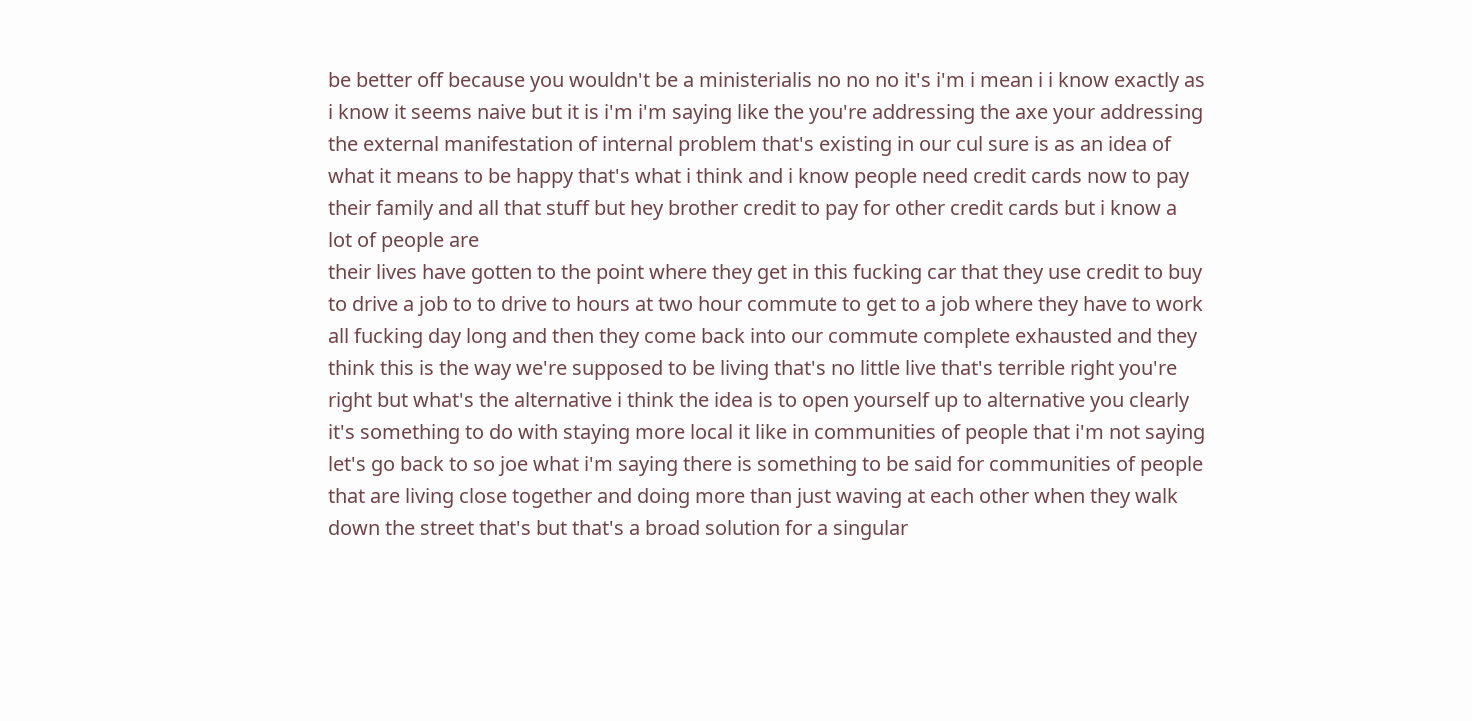be better off because you wouldn't be a ministerialis no no no it's i'm i mean i i know exactly as i know it seems naive but it is i'm i'm saying like the you're addressing the axe your addressing the external manifestation of internal problem that's existing in our cul sure is as an idea of what it means to be happy that's what i think and i know people need credit cards now to pay their family and all that stuff but hey brother credit to pay for other credit cards but i know a lot of people are
their lives have gotten to the point where they get in this fucking car that they use credit to buy to drive a job to to drive to hours at two hour commute to get to a job where they have to work all fucking day long and then they come back into our commute complete exhausted and they think this is the way we're supposed to be living that's no little live that's terrible right you're right but what's the alternative i think the idea is to open yourself up to alternative you clearly it's something to do with staying more local it like in communities of people that i'm not saying let's go back to so joe what i'm saying there is something to be said for communities of people that are living close together and doing more than just waving at each other when they walk down the street that's but that's a broad solution for a singular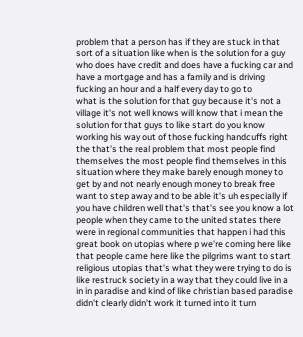problem that a person has if they are stuck in that sort of a situation like when is the solution for a guy who does have credit and does have a fucking car and have a mortgage and has a family and is driving fucking an hour and a half every day to go to
what is the solution for that guy because it's not a village it's not well knows will know that i mean the solution for that guys to like start do you know working his way out of those fucking handcuffs right the that's the real problem that most people find themselves the most people find themselves in this situation where they make barely enough money to get by and not nearly enough money to break free want to step away and to be able it's uh especially if you have children well that's that's see you know a lot people when they came to the united states there were in regional communities that happen i had this great book on utopias where p we're coming here like that people came here like the pilgrims want to start religious utopias that's what they were trying to do is like restruck society in a way that they could live in a in in paradise and kind of like christian based paradise didn't clearly didn't work it turned into it turn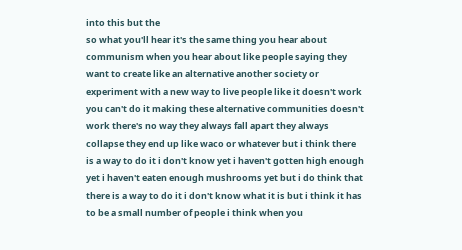into this but the
so what you'll hear it's the same thing you hear about communism when you hear about like people saying they want to create like an alternative another society or experiment with a new way to live people like it doesn't work you can't do it making these alternative communities doesn't work there's no way they always fall apart they always collapse they end up like waco or whatever but i think there is a way to do it i don't know yet i haven't gotten high enough yet i haven't eaten enough mushrooms yet but i do think that there is a way to do it i don't know what it is but i think it has to be a small number of people i think when you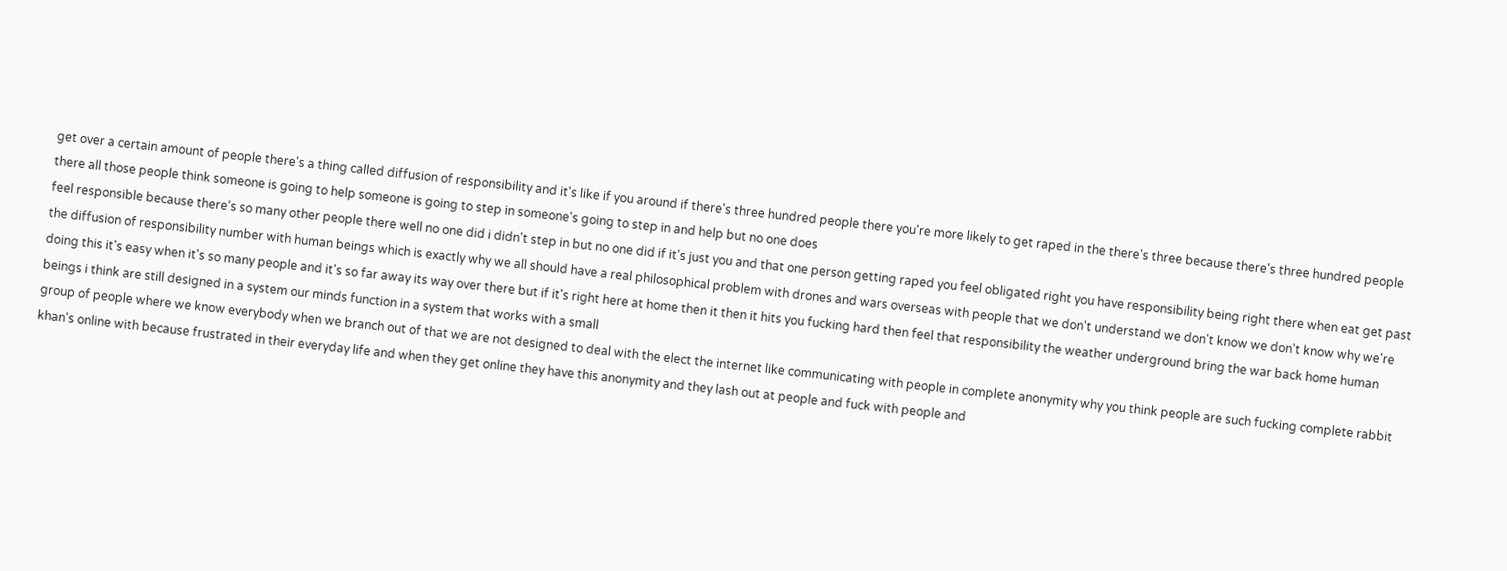get over a certain amount of people there's a thing called diffusion of responsibility and it's like if you around if there's three hundred people there you're more likely to get raped in the there's three because there's three hundred people there all those people think someone is going to help someone is going to step in someone's going to step in and help but no one does
feel responsible because there's so many other people there well no one did i didn't step in but no one did if it's just you and that one person getting raped you feel obligated right you have responsibility being right there when eat get past the diffusion of responsibility number with human beings which is exactly why we all should have a real philosophical problem with drones and wars overseas with people that we don't understand we don't know we don't know why we're doing this it's easy when it's so many people and it's so far away its way over there but if it's right here at home then it then it hits you fucking hard then feel that responsibility the weather underground bring the war back home human beings i think are still designed in a system our minds function in a system that works with a small
group of people where we know everybody when we branch out of that we are not designed to deal with the elect the internet like communicating with people in complete anonymity why you think people are such fucking complete rabbit khan's online with because frustrated in their everyday life and when they get online they have this anonymity and they lash out at people and fuck with people and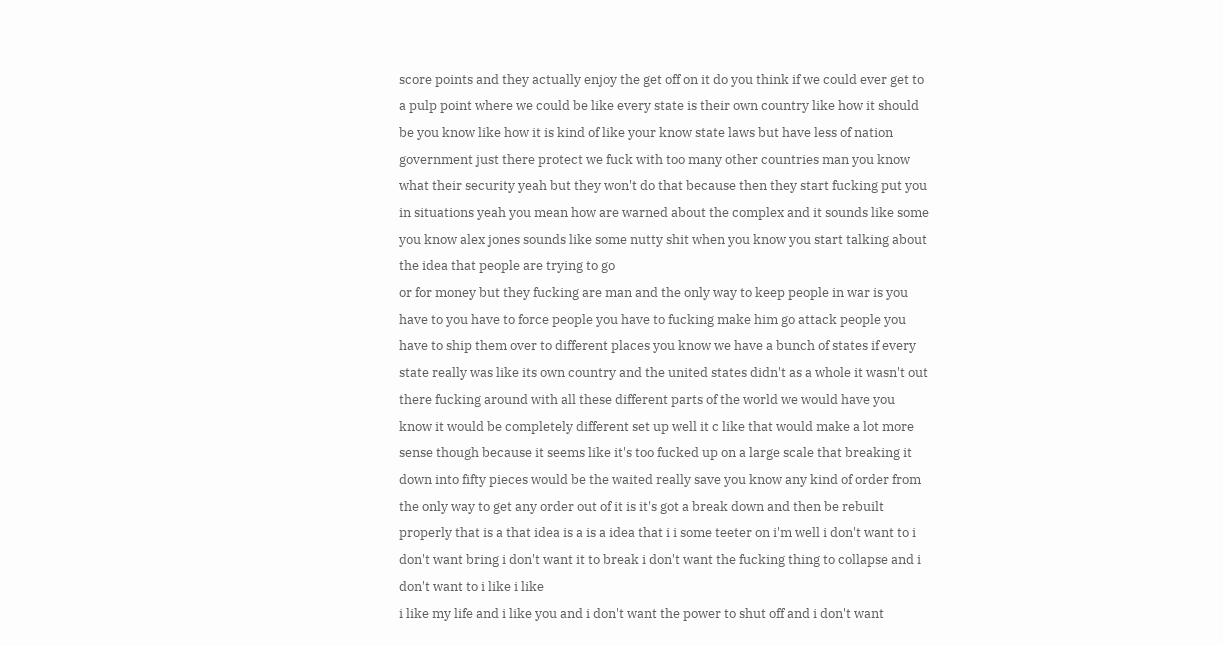score points and they actually enjoy the get off on it do you think if we could ever get to a pulp point where we could be like every state is their own country like how it should be you know like how it is kind of like your know state laws but have less of nation government just there protect we fuck with too many other countries man you know what their security yeah but they won't do that because then they start fucking put you in situations yeah you mean how are warned about the complex and it sounds like some you know alex jones sounds like some nutty shit when you know you start talking about the idea that people are trying to go
or for money but they fucking are man and the only way to keep people in war is you have to you have to force people you have to fucking make him go attack people you have to ship them over to different places you know we have a bunch of states if every state really was like its own country and the united states didn't as a whole it wasn't out there fucking around with all these different parts of the world we would have you know it would be completely different set up well it c like that would make a lot more sense though because it seems like it's too fucked up on a large scale that breaking it down into fifty pieces would be the waited really save you know any kind of order from the only way to get any order out of it is it's got a break down and then be rebuilt properly that is a that idea is a is a idea that i i some teeter on i'm well i don't want to i don't want bring i don't want it to break i don't want the fucking thing to collapse and i don't want to i like i like
i like my life and i like you and i don't want the power to shut off and i don't want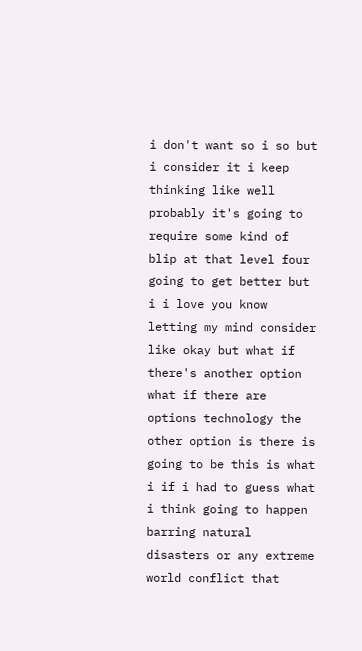i don't want so i so but i consider it i keep thinking like well probably it's going to require some kind of blip at that level four going to get better but i i love you know letting my mind consider like okay but what if there's another option what if there are options technology the other option is there is going to be this is what i if i had to guess what i think going to happen barring natural disasters or any extreme world conflict that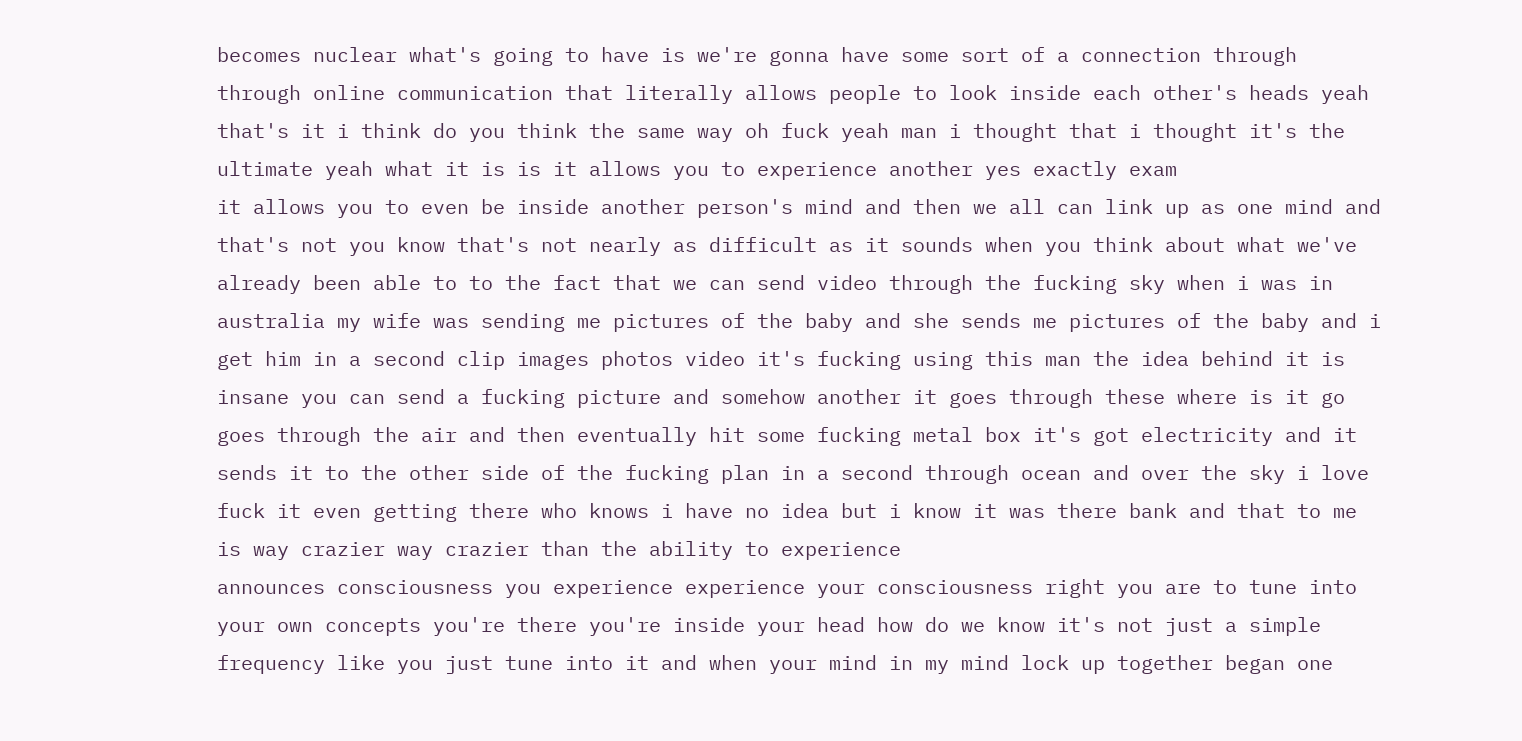becomes nuclear what's going to have is we're gonna have some sort of a connection through through online communication that literally allows people to look inside each other's heads yeah that's it i think do you think the same way oh fuck yeah man i thought that i thought it's the ultimate yeah what it is is it allows you to experience another yes exactly exam
it allows you to even be inside another person's mind and then we all can link up as one mind and that's not you know that's not nearly as difficult as it sounds when you think about what we've already been able to to the fact that we can send video through the fucking sky when i was in australia my wife was sending me pictures of the baby and she sends me pictures of the baby and i get him in a second clip images photos video it's fucking using this man the idea behind it is insane you can send a fucking picture and somehow another it goes through these where is it go goes through the air and then eventually hit some fucking metal box it's got electricity and it sends it to the other side of the fucking plan in a second through ocean and over the sky i love fuck it even getting there who knows i have no idea but i know it was there bank and that to me is way crazier way crazier than the ability to experience
announces consciousness you experience experience your consciousness right you are to tune into your own concepts you're there you're inside your head how do we know it's not just a simple frequency like you just tune into it and when your mind in my mind lock up together began one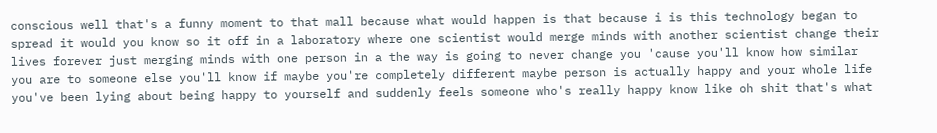conscious well that's a funny moment to that mall because what would happen is that because i is this technology began to spread it would you know so it off in a laboratory where one scientist would merge minds with another scientist change their lives forever just merging minds with one person in a the way is going to never change you 'cause you'll know how similar you are to someone else you'll know if maybe you're completely different maybe person is actually happy and your whole life you've been lying about being happy to yourself and suddenly feels someone who's really happy know like oh shit that's what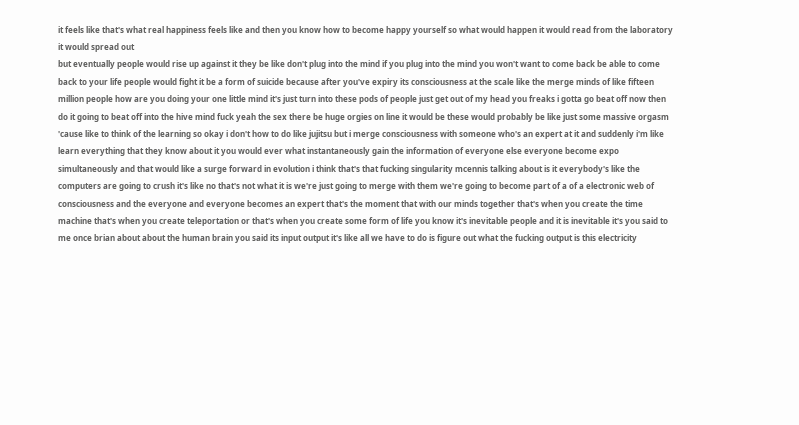it feels like that's what real happiness feels like and then you know how to become happy yourself so what would happen it would read from the laboratory it would spread out
but eventually people would rise up against it they be like don't plug into the mind if you plug into the mind you won't want to come back be able to come back to your life people would fight it be a form of suicide because after you've expiry its consciousness at the scale like the merge minds of like fifteen million people how are you doing your one little mind it's just turn into these pods of people just get out of my head you freaks i gotta go beat off now then do it going to beat off into the hive mind fuck yeah the sex there be huge orgies on line it would be these would probably be like just some massive orgasm 'cause like to think of the learning so okay i don't how to do like jujitsu but i merge consciousness with someone who's an expert at it and suddenly i'm like learn everything that they know about it you would ever what instantaneously gain the information of everyone else everyone become expo
simultaneously and that would like a surge forward in evolution i think that's that fucking singularity mcennis talking about is it everybody's like the computers are going to crush it's like no that's not what it is we're just going to merge with them we're going to become part of a of a electronic web of consciousness and the everyone and everyone becomes an expert that's the moment that with our minds together that's when you create the time machine that's when you create teleportation or that's when you create some form of life you know it's inevitable people and it is inevitable it's you said to me once brian about about the human brain you said its input output it's like all we have to do is figure out what the fucking output is this electricity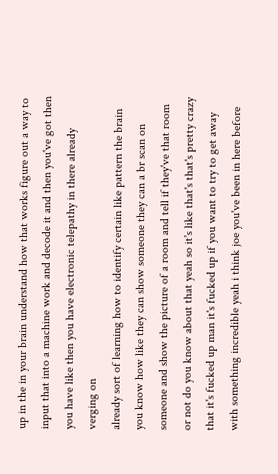up in the in your brain understand how that works figure out a way to input that into a machine work and decode it and then you've got then you have like then you have electronic telepathy in there already verging on
already sort of learning how to identify certain like pattern the brain you know how like they can show someone they can a br scan on someone and show the picture of a room and tell if they've that room or not do you know about that yeah so it's like that's that's pretty crazy that it's fucked up man it's fucked up if you want to try to get away with something incredible yeah i think joe you've been in here before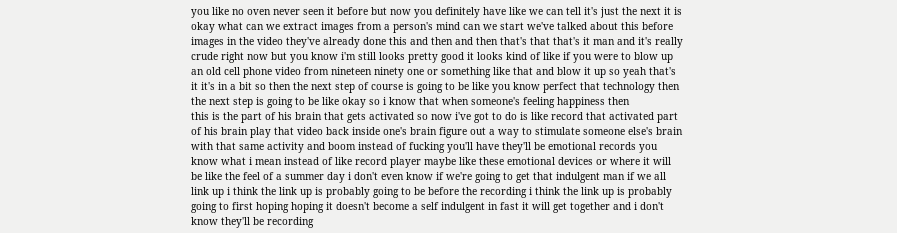you like no oven never seen it before but now you definitely have like we can tell it's just the next it is okay what can we extract images from a person's mind can we start we've talked about this before images in the video they've already done this and then and then that's that that's it man and it's really crude right now but you know i'm still looks pretty good it looks kind of like if you were to blow up an old cell phone video from nineteen ninety one or something like that and blow it up so yeah that's it it's in a bit so then the next step of course is going to be like you know perfect that technology then the next step is going to be like okay so i know that when someone's feeling happiness then
this is the part of his brain that gets activated so now i've got to do is like record that activated part of his brain play that video back inside one's brain figure out a way to stimulate someone else's brain with that same activity and boom instead of fucking you'll have they'll be emotional records you know what i mean instead of like record player maybe like these emotional devices or where it will be like the feel of a summer day i don't even know if we're going to get that indulgent man if we all link up i think the link up is probably going to be before the recording i think the link up is probably going to first hoping hoping it doesn't become a self indulgent in fast it will get together and i don't know they'll be recording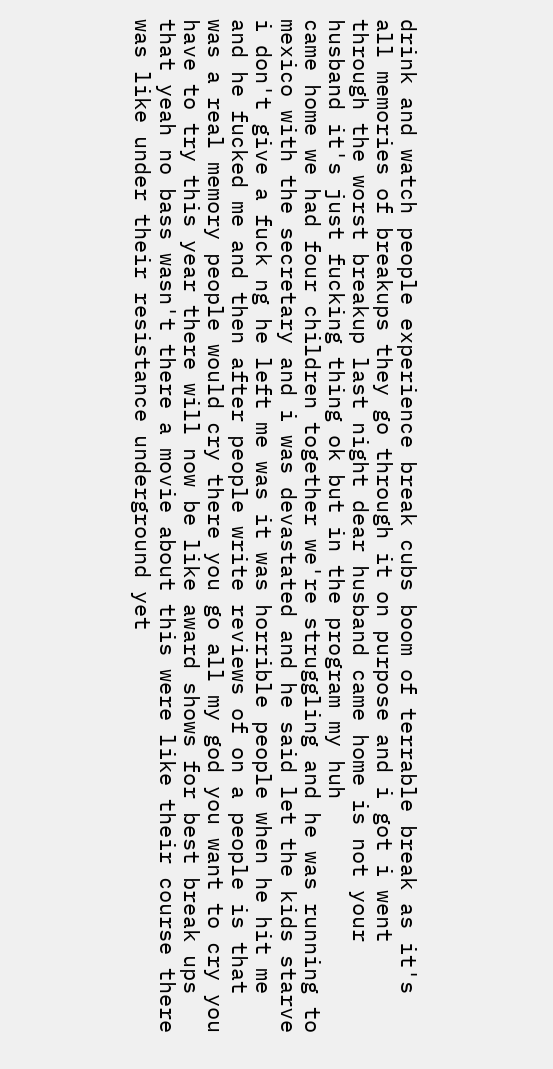drink and watch people experience break cubs boom of terrable break as it's all memories of breakups they go through it on purpose and i got i went through the worst breakup last night dear husband came home is not your husband it's just fucking thing ok but in the program my huh
came home we had four children together we're struggling and he was running to mexico with the secretary and i was devastated and he said let the kids starve i don't give a fuck ng he left me was it was horrible people when he hit me and he fucked me and then after people write reviews of on a people is that was a real memory people would cry there you go all my god you want to cry you have to try this year there will now be like award shows for best break ups that yeah no bass wasn't there a movie about this were like their course there was like under their resistance underground yet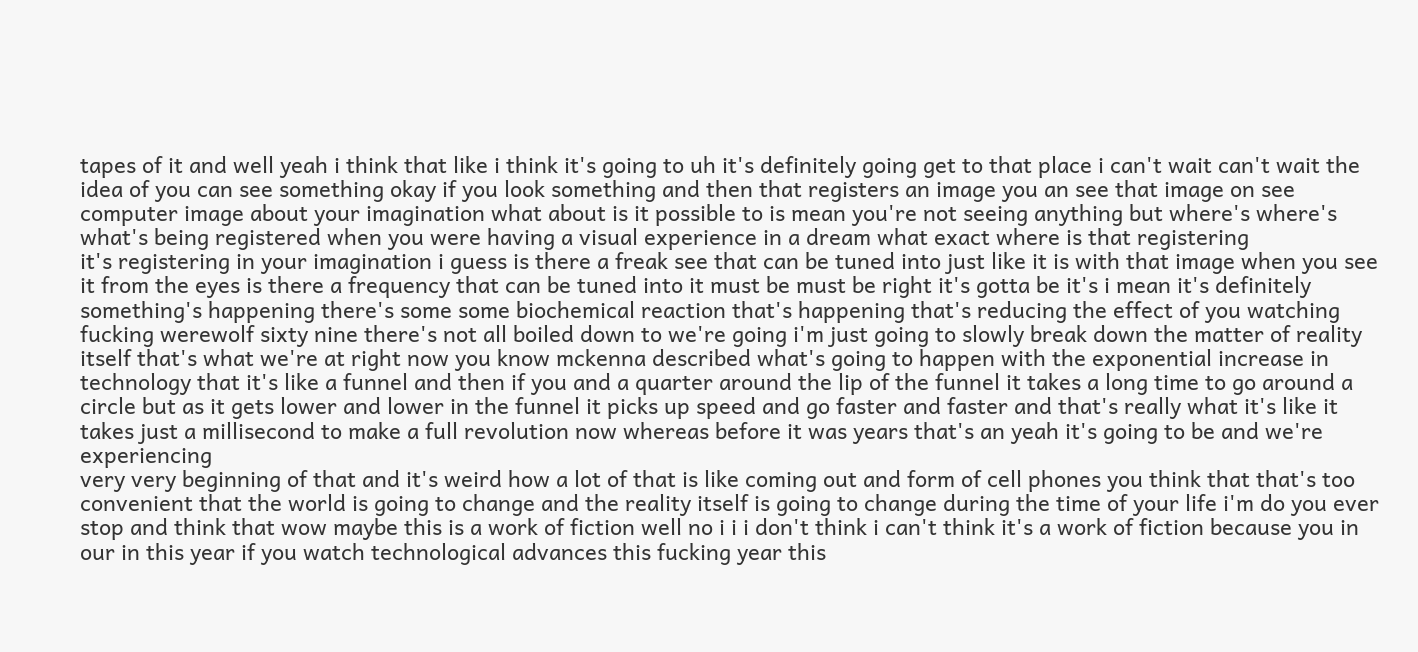tapes of it and well yeah i think that like i think it's going to uh it's definitely going get to that place i can't wait can't wait the idea of you can see something okay if you look something and then that registers an image you an see that image on see computer image about your imagination what about is it possible to is mean you're not seeing anything but where's where's what's being registered when you were having a visual experience in a dream what exact where is that registering
it's registering in your imagination i guess is there a freak see that can be tuned into just like it is with that image when you see it from the eyes is there a frequency that can be tuned into it must be must be right it's gotta be it's i mean it's definitely something's happening there's some some biochemical reaction that's happening that's reducing the effect of you watching fucking werewolf sixty nine there's not all boiled down to we're going i'm just going to slowly break down the matter of reality itself that's what we're at right now you know mckenna described what's going to happen with the exponential increase in technology that it's like a funnel and then if you and a quarter around the lip of the funnel it takes a long time to go around a circle but as it gets lower and lower in the funnel it picks up speed and go faster and faster and that's really what it's like it takes just a millisecond to make a full revolution now whereas before it was years that's an yeah it's going to be and we're experiencing
very very beginning of that and it's weird how a lot of that is like coming out and form of cell phones you think that that's too convenient that the world is going to change and the reality itself is going to change during the time of your life i'm do you ever stop and think that wow maybe this is a work of fiction well no i i i don't think i can't think it's a work of fiction because you in our in this year if you watch technological advances this fucking year this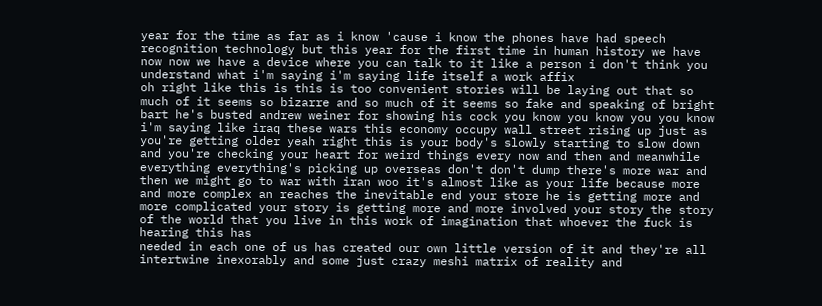year for the time as far as i know 'cause i know the phones have had speech recognition technology but this year for the first time in human history we have now now we have a device where you can talk to it like a person i don't think you understand what i'm saying i'm saying life itself a work affix
oh right like this is this is too convenient stories will be laying out that so much of it seems so bizarre and so much of it seems so fake and speaking of bright bart he's busted andrew weiner for showing his cock you know you know you you know i'm saying like iraq these wars this economy occupy wall street rising up just as you're getting older yeah right this is your body's slowly starting to slow down and you're checking your heart for weird things every now and then and meanwhile everything everything's picking up overseas don't don't dump there's more war and then we might go to war with iran woo it's almost like as your life because more and more complex an reaches the inevitable end your store he is getting more and more complicated your story is getting more and more involved your story the story of the world that you live in this work of imagination that whoever the fuck is hearing this has
needed in each one of us has created our own little version of it and they're all intertwine inexorably and some just crazy meshi matrix of reality and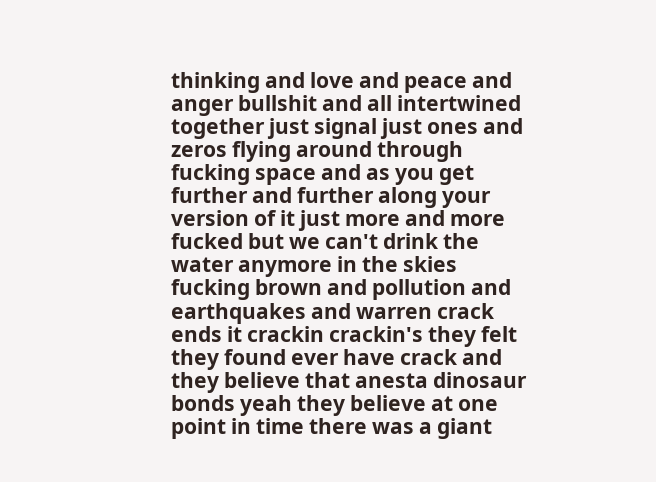thinking and love and peace and anger bullshit and all intertwined together just signal just ones and zeros flying around through fucking space and as you get further and further along your version of it just more and more fucked but we can't drink the water anymore in the skies fucking brown and pollution and earthquakes and warren crack ends it crackin crackin's they felt they found ever have crack and they believe that anesta dinosaur bonds yeah they believe at one point in time there was a giant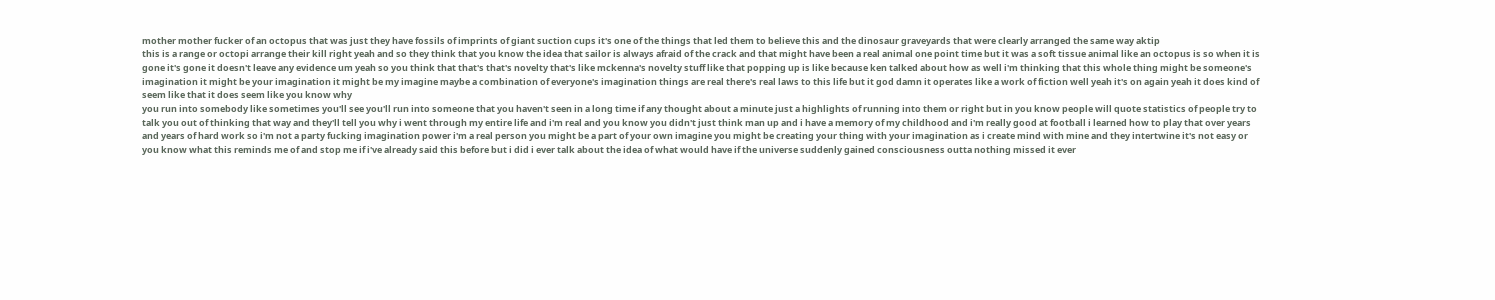mother mother fucker of an octopus that was just they have fossils of imprints of giant suction cups it's one of the things that led them to believe this and the dinosaur graveyards that were clearly arranged the same way aktip
this is a range or octopi arrange their kill right yeah and so they think that you know the idea that sailor is always afraid of the crack and that might have been a real animal one point time but it was a soft tissue animal like an octopus is so when it is gone it's gone it doesn't leave any evidence um yeah so you think that that's that's novelty that's like mckenna's novelty stuff like that popping up is like because ken talked about how as well i'm thinking that this whole thing might be someone's imagination it might be your imagination it might be my imagine maybe a combination of everyone's imagination things are real there's real laws to this life but it god damn it operates like a work of fiction well yeah it's on again yeah it does kind of seem like that it does seem like you know why
you run into somebody like sometimes you'll see you'll run into someone that you haven't seen in a long time if any thought about a minute just a highlights of running into them or right but in you know people will quote statistics of people try to talk you out of thinking that way and they'll tell you why i went through my entire life and i'm real and you know you didn't just think man up and i have a memory of my childhood and i'm really good at football i learned how to play that over years and years of hard work so i'm not a party fucking imagination power i'm a real person you might be a part of your own imagine you might be creating your thing with your imagination as i create mind with mine and they intertwine it's not easy or you know what this reminds me of and stop me if i've already said this before but i did i ever talk about the idea of what would have if the universe suddenly gained consciousness outta nothing missed it ever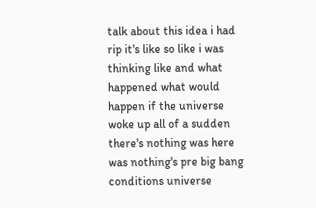talk about this idea i had rip it's like so like i was thinking like and what happened what would happen if the universe woke up all of a sudden there's nothing was here was nothing's pre big bang conditions universe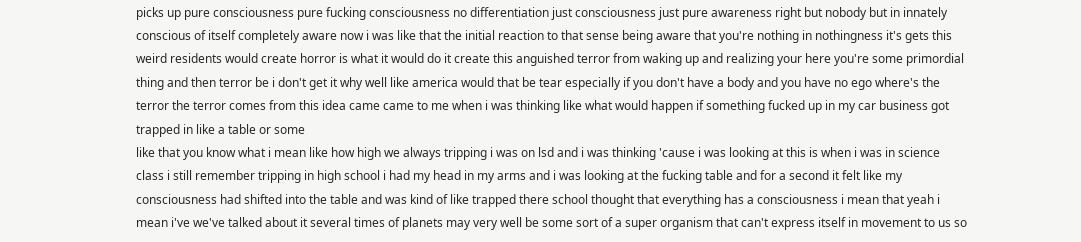picks up pure consciousness pure fucking consciousness no differentiation just consciousness just pure awareness right but nobody but in innately conscious of itself completely aware now i was like that the initial reaction to that sense being aware that you're nothing in nothingness it's gets this weird residents would create horror is what it would do it create this anguished terror from waking up and realizing your here you're some primordial thing and then terror be i don't get it why well like america would that be tear especially if you don't have a body and you have no ego where's the terror the terror comes from this idea came came to me when i was thinking like what would happen if something fucked up in my car business got trapped in like a table or some
like that you know what i mean like how high we always tripping i was on lsd and i was thinking 'cause i was looking at this is when i was in science class i still remember tripping in high school i had my head in my arms and i was looking at the fucking table and for a second it felt like my consciousness had shifted into the table and was kind of like trapped there school thought that everything has a consciousness i mean that yeah i mean i've we've talked about it several times of planets may very well be some sort of a super organism that can't express itself in movement to us so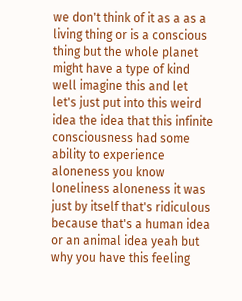we don't think of it as a as a living thing or is a conscious thing but the whole planet might have a type of kind well imagine this and let let's just put into this weird idea the idea that this infinite consciousness had some ability to experience aloneness you know loneliness aloneness it was just by itself that's ridiculous because that's a human idea or an animal idea yeah but why you have this feeling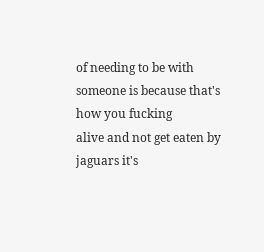of needing to be with someone is because that's how you fucking
alive and not get eaten by jaguars it's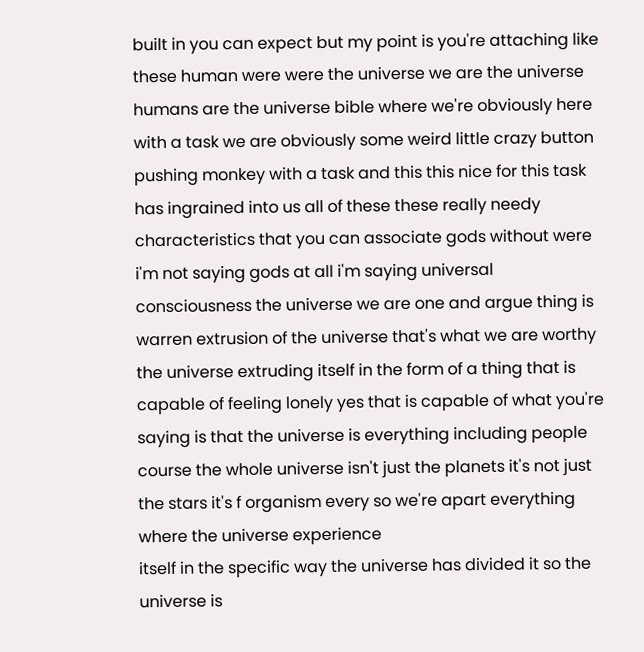built in you can expect but my point is you're attaching like these human were were the universe we are the universe humans are the universe bible where we're obviously here with a task we are obviously some weird little crazy button pushing monkey with a task and this this nice for this task has ingrained into us all of these these really needy characteristics that you can associate gods without were i'm not saying gods at all i'm saying universal consciousness the universe we are one and argue thing is warren extrusion of the universe that's what we are worthy the universe extruding itself in the form of a thing that is capable of feeling lonely yes that is capable of what you're saying is that the universe is everything including people course the whole universe isn't just the planets it's not just the stars it's f organism every so we're apart everything where the universe experience
itself in the specific way the universe has divided it so the universe is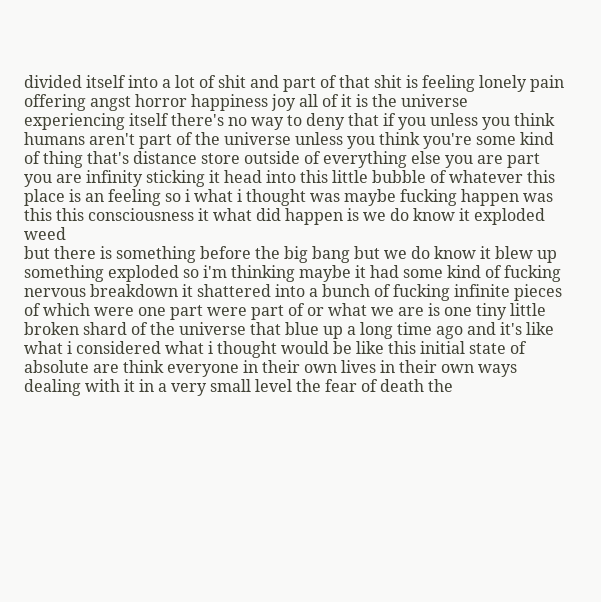divided itself into a lot of shit and part of that shit is feeling lonely pain offering angst horror happiness joy all of it is the universe experiencing itself there's no way to deny that if you unless you think humans aren't part of the universe unless you think you're some kind of thing that's distance store outside of everything else you are part you are infinity sticking it head into this little bubble of whatever this place is an feeling so i what i thought was maybe fucking happen was this this consciousness it what did happen is we do know it exploded weed
but there is something before the big bang but we do know it blew up something exploded so i'm thinking maybe it had some kind of fucking nervous breakdown it shattered into a bunch of fucking infinite pieces of which were one part were part of or what we are is one tiny little broken shard of the universe that blue up a long time ago and it's like what i considered what i thought would be like this initial state of absolute are think everyone in their own lives in their own ways dealing with it in a very small level the fear of death the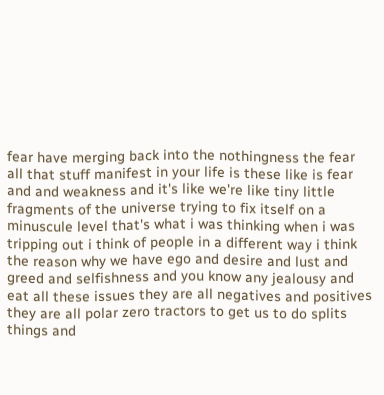fear have merging back into the nothingness the fear all that stuff manifest in your life is these like is fear and and weakness and it's like we're like tiny little fragments of the universe trying to fix itself on a minuscule level that's what i was thinking when i was tripping out i think of people in a different way i think the reason why we have ego and desire and lust and
greed and selfishness and you know any jealousy and eat all these issues they are all negatives and positives they are all polar zero tractors to get us to do splits things and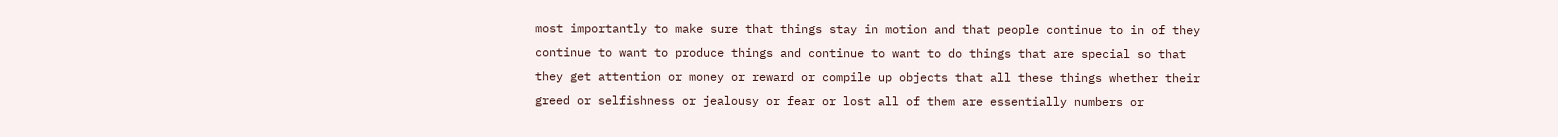most importantly to make sure that things stay in motion and that people continue to in of they continue to want to produce things and continue to want to do things that are special so that they get attention or money or reward or compile up objects that all these things whether their greed or selfishness or jealousy or fear or lost all of them are essentially numbers or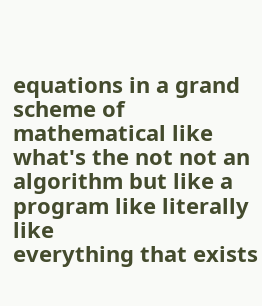equations in a grand scheme of mathematical like what's the not not an algorithm but like a program like literally like
everything that exists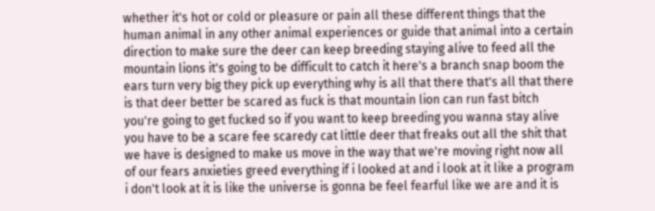whether it's hot or cold or pleasure or pain all these different things that the human animal in any other animal experiences or guide that animal into a certain direction to make sure the deer can keep breeding staying alive to feed all the mountain lions it's going to be difficult to catch it here's a branch snap boom the ears turn very big they pick up everything why is all that there that's all that there is that deer better be scared as fuck is that mountain lion can run fast bitch you're going to get fucked so if you want to keep breeding you wanna stay alive you have to be a scare fee scaredy cat little deer that freaks out all the shit that we have is designed to make us move in the way that we're moving right now all of our fears anxieties greed everything if i looked at and i look at it like a program i don't look at it is like the universe is gonna be feel fearful like we are and it is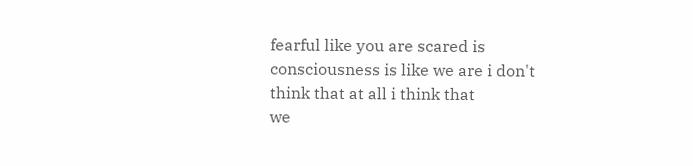fearful like you are scared is consciousness is like we are i don't think that at all i think that
we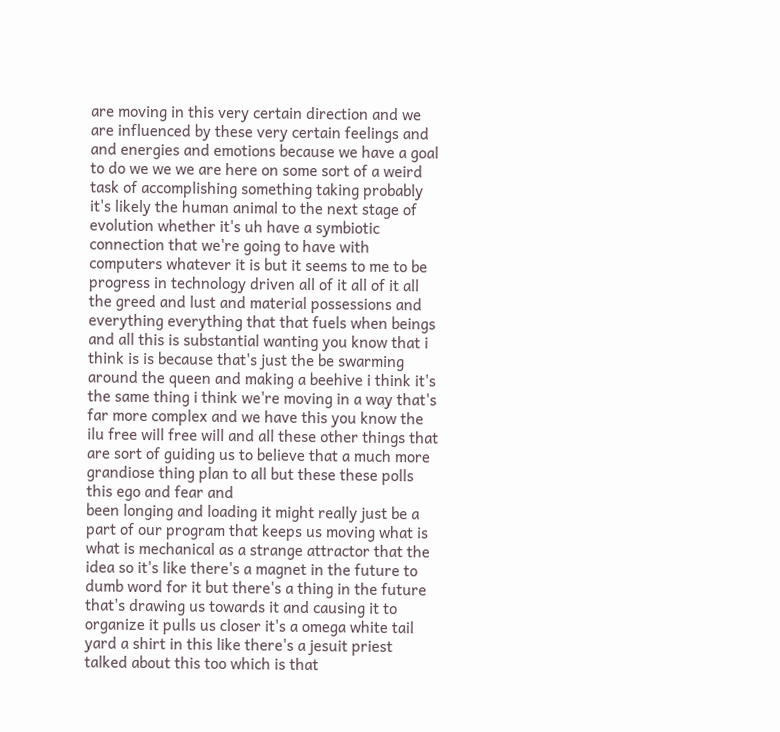are moving in this very certain direction and we are influenced by these very certain feelings and and energies and emotions because we have a goal to do we we we are here on some sort of a weird task of accomplishing something taking probably it's likely the human animal to the next stage of evolution whether it's uh have a symbiotic connection that we're going to have with computers whatever it is but it seems to me to be progress in technology driven all of it all of it all the greed and lust and material possessions and everything everything that that fuels when beings and all this is substantial wanting you know that i think is is because that's just the be swarming around the queen and making a beehive i think it's the same thing i think we're moving in a way that's far more complex and we have this you know the ilu free will free will and all these other things that are sort of guiding us to believe that a much more grandiose thing plan to all but these these polls this ego and fear and
been longing and loading it might really just be a part of our program that keeps us moving what is what is mechanical as a strange attractor that the idea so it's like there's a magnet in the future to dumb word for it but there's a thing in the future that's drawing us towards it and causing it to organize it pulls us closer it's a omega white tail yard a shirt in this like there's a jesuit priest talked about this too which is that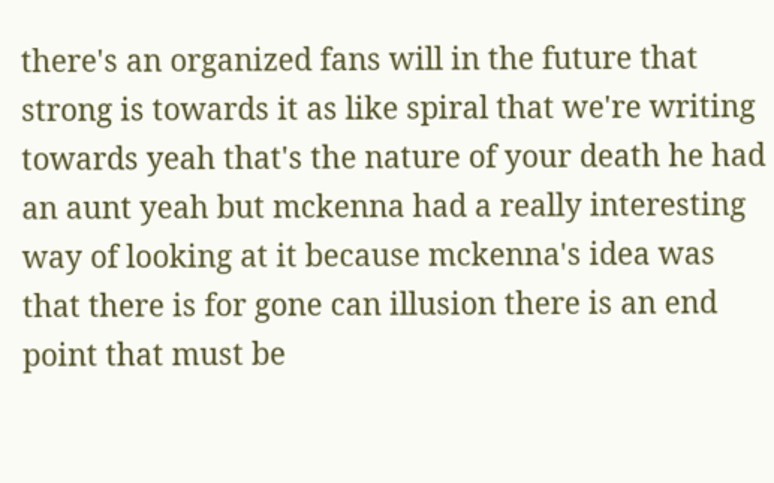there's an organized fans will in the future that strong is towards it as like spiral that we're writing towards yeah that's the nature of your death he had an aunt yeah but mckenna had a really interesting way of looking at it because mckenna's idea was that there is for gone can illusion there is an end point that must be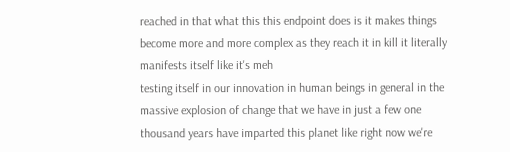reached in that what this this endpoint does is it makes things become more and more complex as they reach it in kill it literally manifests itself like it's meh
testing itself in our innovation in human beings in general in the massive explosion of change that we have in just a few one thousand years have imparted this planet like right now we're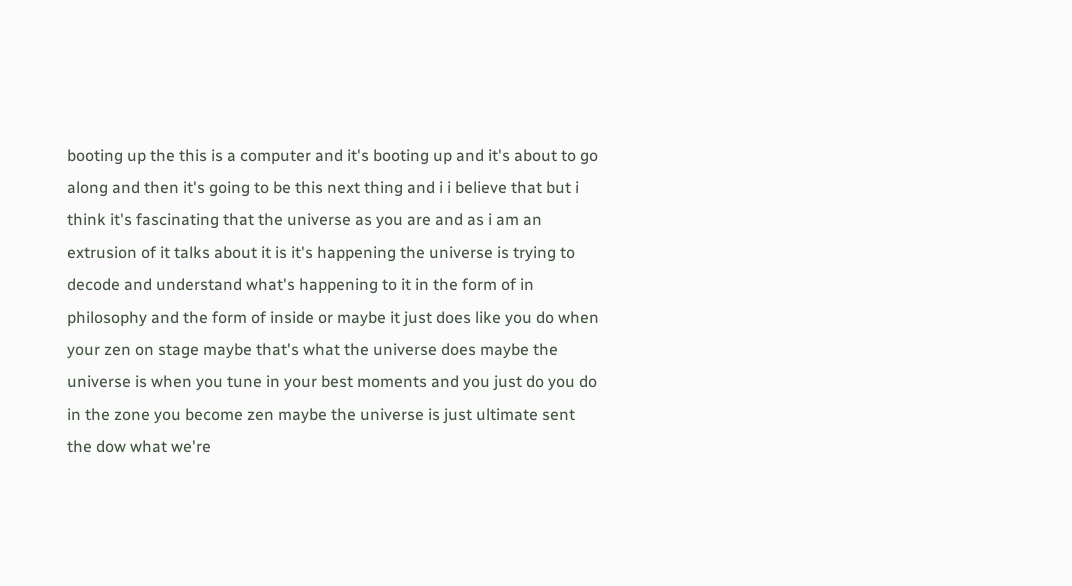booting up the this is a computer and it's booting up and it's about to go along and then it's going to be this next thing and i i believe that but i think it's fascinating that the universe as you are and as i am an extrusion of it talks about it is it's happening the universe is trying to decode and understand what's happening to it in the form of in philosophy and the form of inside or maybe it just does like you do when your zen on stage maybe that's what the universe does maybe the universe is when you tune in your best moments and you just do you do in the zone you become zen maybe the universe is just ultimate sent the dow what we're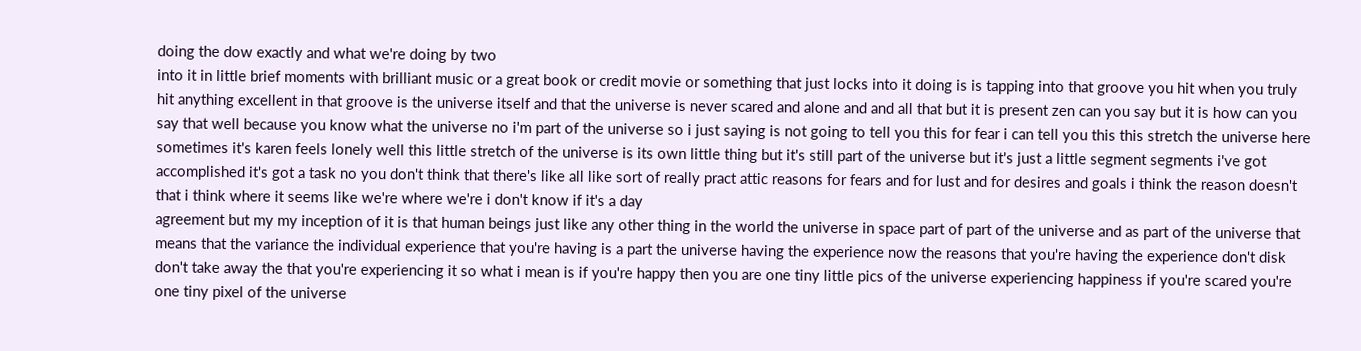doing the dow exactly and what we're doing by two
into it in little brief moments with brilliant music or a great book or credit movie or something that just locks into it doing is is tapping into that groove you hit when you truly hit anything excellent in that groove is the universe itself and that the universe is never scared and alone and and all that but it is present zen can you say but it is how can you say that well because you know what the universe no i'm part of the universe so i just saying is not going to tell you this for fear i can tell you this this stretch the universe here sometimes it's karen feels lonely well this little stretch of the universe is its own little thing but it's still part of the universe but it's just a little segment segments i've got accomplished it's got a task no you don't think that there's like all like sort of really pract attic reasons for fears and for lust and for desires and goals i think the reason doesn't that i think where it seems like we're where we're i don't know if it's a day
agreement but my my inception of it is that human beings just like any other thing in the world the universe in space part of part of the universe and as part of the universe that means that the variance the individual experience that you're having is a part the universe having the experience now the reasons that you're having the experience don't disk don't take away the that you're experiencing it so what i mean is if you're happy then you are one tiny little pics of the universe experiencing happiness if you're scared you're one tiny pixel of the universe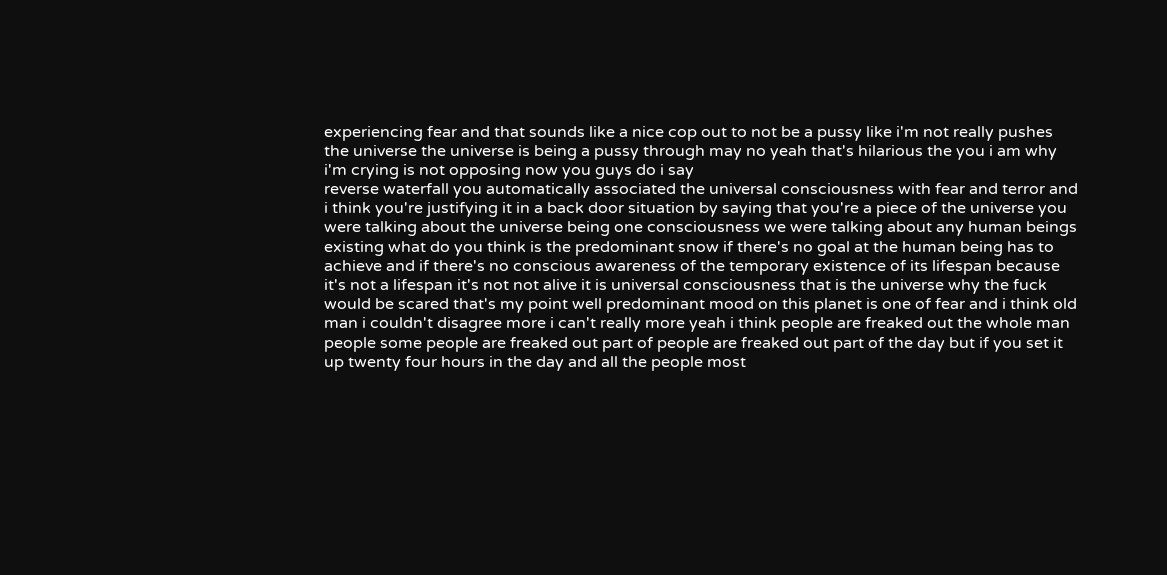experiencing fear and that sounds like a nice cop out to not be a pussy like i'm not really pushes the universe the universe is being a pussy through may no yeah that's hilarious the you i am why i'm crying is not opposing now you guys do i say
reverse waterfall you automatically associated the universal consciousness with fear and terror and i think you're justifying it in a back door situation by saying that you're a piece of the universe you were talking about the universe being one consciousness we were talking about any human beings existing what do you think is the predominant snow if there's no goal at the human being has to achieve and if there's no conscious awareness of the temporary existence of its lifespan because it's not a lifespan it's not not alive it is universal consciousness that is the universe why the fuck would be scared that's my point well predominant mood on this planet is one of fear and i think old man i couldn't disagree more i can't really more yeah i think people are freaked out the whole man people some people are freaked out part of people are freaked out part of the day but if you set it up twenty four hours in the day and all the people most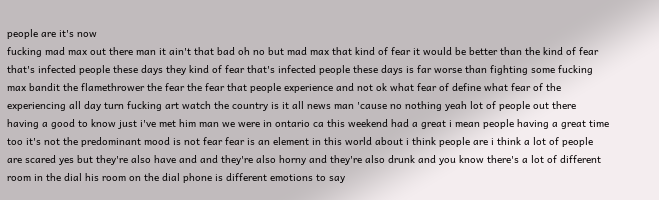people are it's now
fucking mad max out there man it ain't that bad oh no but mad max that kind of fear it would be better than the kind of fear that's infected people these days they kind of fear that's infected people these days is far worse than fighting some fucking max bandit the flamethrower the fear the fear that people experience and not ok what fear of define what fear of the experiencing all day turn fucking art watch the country is it all news man 'cause no nothing yeah lot of people out there having a good to know just i've met him man we were in ontario ca this weekend had a great i mean people having a great time too it's not the predominant mood is not fear fear is an element in this world about i think people are i think a lot of people are scared yes but they're also have and and they're also horny and they're also drunk and you know there's a lot of different room in the dial his room on the dial phone is different emotions to say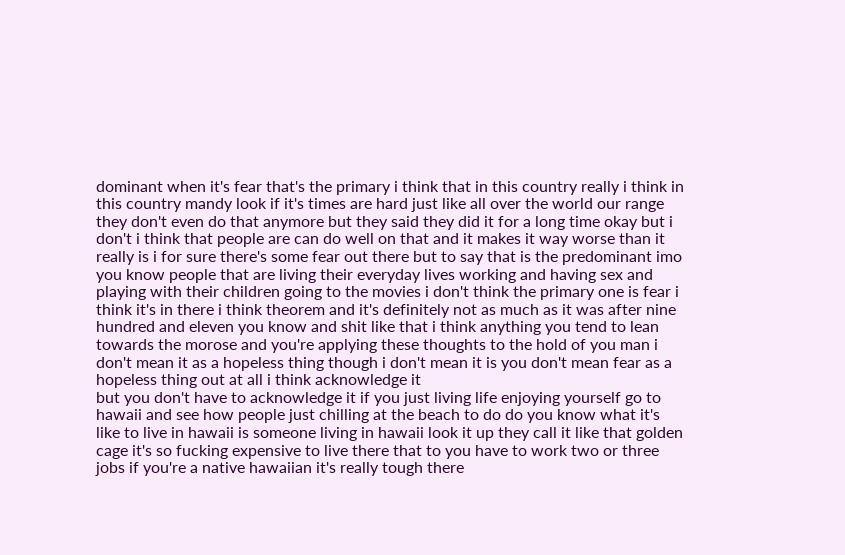dominant when it's fear that's the primary i think that in this country really i think in this country mandy look if it's times are hard just like all over the world our range they don't even do that anymore but they said they did it for a long time okay but i don't i think that people are can do well on that and it makes it way worse than it really is i for sure there's some fear out there but to say that is the predominant imo you know people that are living their everyday lives working and having sex and playing with their children going to the movies i don't think the primary one is fear i think it's in there i think theorem and it's definitely not as much as it was after nine hundred and eleven you know and shit like that i think anything you tend to lean towards the morose and you're applying these thoughts to the hold of you man i don't mean it as a hopeless thing though i don't mean it is you don't mean fear as a hopeless thing out at all i think acknowledge it
but you don't have to acknowledge it if you just living life enjoying yourself go to hawaii and see how people just chilling at the beach to do do you know what it's like to live in hawaii is someone living in hawaii look it up they call it like that golden cage it's so fucking expensive to live there that to you have to work two or three jobs if you're a native hawaiian it's really tough there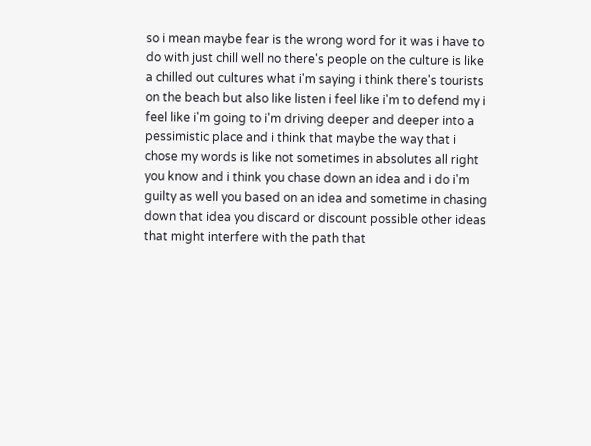so i mean maybe fear is the wrong word for it was i have to do with just chill well no there's people on the culture is like a chilled out cultures what i'm saying i think there's tourists on the beach but also like listen i feel like i'm to defend my i feel like i'm going to i'm driving deeper and deeper into a pessimistic place and i think that maybe the way that i chose my words is like not sometimes in absolutes all right you know and i think you chase down an idea and i do i'm guilty as well you based on an idea and sometime in chasing down that idea you discard or discount possible other ideas that might interfere with the path that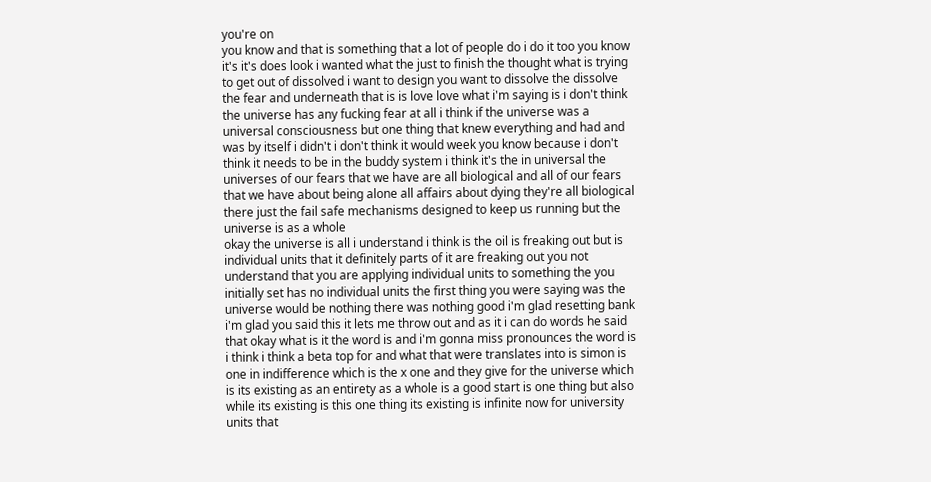you're on
you know and that is something that a lot of people do i do it too you know it's it's does look i wanted what the just to finish the thought what is trying to get out of dissolved i want to design you want to dissolve the dissolve the fear and underneath that is is love love what i'm saying is i don't think the universe has any fucking fear at all i think if the universe was a universal consciousness but one thing that knew everything and had and was by itself i didn't i don't think it would week you know because i don't think it needs to be in the buddy system i think it's the in universal the universes of our fears that we have are all biological and all of our fears that we have about being alone all affairs about dying they're all biological there just the fail safe mechanisms designed to keep us running but the universe is as a whole
okay the universe is all i understand i think is the oil is freaking out but is individual units that it definitely parts of it are freaking out you not understand that you are applying individual units to something the you initially set has no individual units the first thing you were saying was the universe would be nothing there was nothing good i'm glad resetting bank i'm glad you said this it lets me throw out and as it i can do words he said that okay what is it the word is and i'm gonna miss pronounces the word is i think i think a beta top for and what that were translates into is simon is one in indifference which is the x one and they give for the universe which is its existing as an entirety as a whole is a good start is one thing but also while its existing is this one thing its existing is infinite now for university units that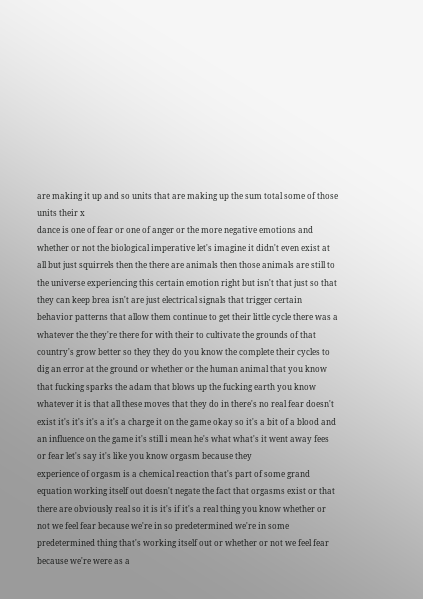are making it up and so units that are making up the sum total some of those units their x
dance is one of fear or one of anger or the more negative emotions and whether or not the biological imperative let's imagine it didn't even exist at all but just squirrels then the there are animals then those animals are still to the universe experiencing this certain emotion right but isn't that just so that they can keep brea isn't are just electrical signals that trigger certain behavior patterns that allow them continue to get their little cycle there was a whatever the they're there for with their to cultivate the grounds of that country's grow better so they they do you know the complete their cycles to dig an error at the ground or whether or the human animal that you know that fucking sparks the adam that blows up the fucking earth you know whatever it is that all these moves that they do in there's no real fear doesn't exist it's it's it's a it's a charge it on the game okay so it's a bit of a blood and an influence on the game it's still i mean he's what what's it went away fees or fear let's say it's like you know orgasm because they
experience of orgasm is a chemical reaction that's part of some grand equation working itself out doesn't negate the fact that orgasms exist or that there are obviously real so it is it's if it's a real thing you know whether or not we feel fear because we're in so predetermined we're in some predetermined thing that's working itself out or whether or not we feel fear because we're were as a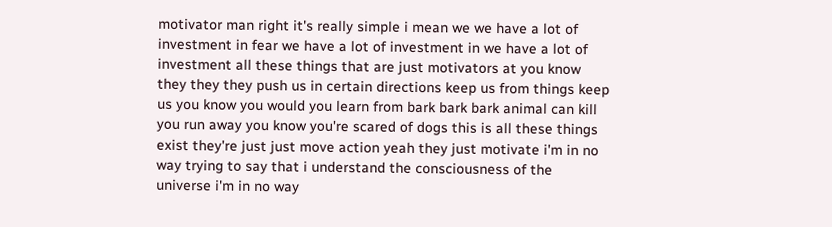motivator man right it's really simple i mean we we have a lot of investment in fear we have a lot of investment in we have a lot of investment all these things that are just motivators at you know they they they push us in certain directions keep us from things keep us you know you would you learn from bark bark bark animal can kill you run away you know you're scared of dogs this is all these things exist they're just just move action yeah they just motivate i'm in no way trying to say that i understand the consciousness of the universe i'm in no way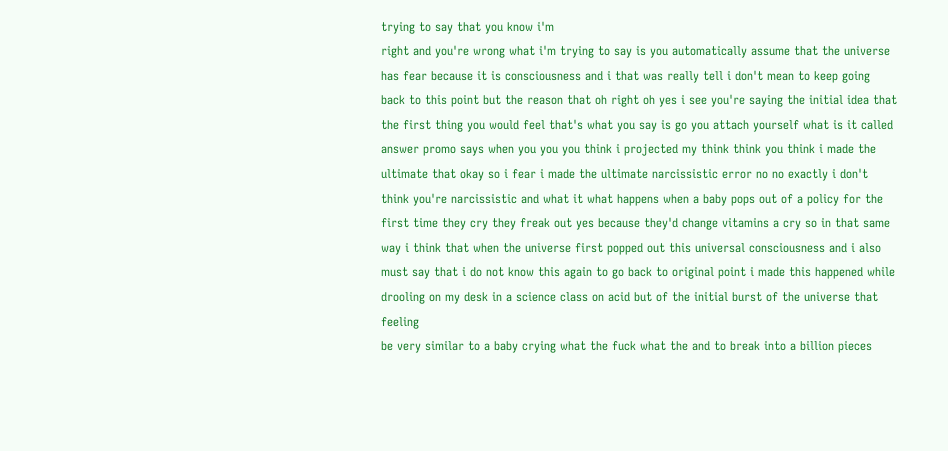trying to say that you know i'm
right and you're wrong what i'm trying to say is you automatically assume that the universe has fear because it is consciousness and i that was really tell i don't mean to keep going back to this point but the reason that oh right oh yes i see you're saying the initial idea that the first thing you would feel that's what you say is go you attach yourself what is it called answer promo says when you you you think i projected my think think you think i made the ultimate that okay so i fear i made the ultimate narcissistic error no no exactly i don't think you're narcissistic and what it what happens when a baby pops out of a policy for the first time they cry they freak out yes because they'd change vitamins a cry so in that same way i think that when the universe first popped out this universal consciousness and i also must say that i do not know this again to go back to original point i made this happened while drooling on my desk in a science class on acid but of the initial burst of the universe that feeling
be very similar to a baby crying what the fuck what the and to break into a billion pieces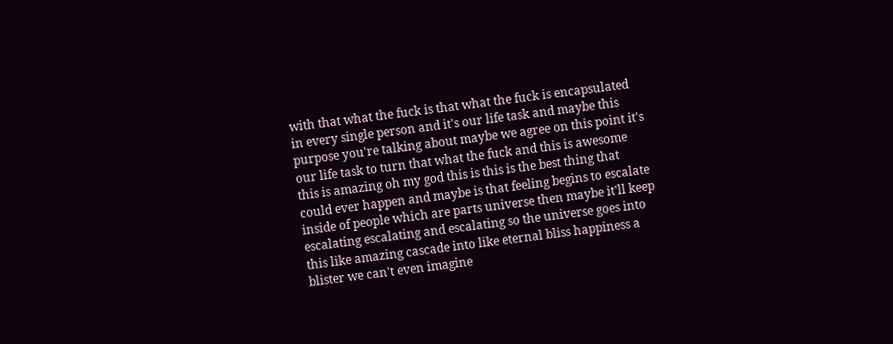with that what the fuck is that what the fuck is encapsulated in every single person and it's our life task and maybe this purpose you're talking about maybe we agree on this point it's our life task to turn that what the fuck and this is awesome this is amazing oh my god this is this is the best thing that could ever happen and maybe is that feeling begins to escalate inside of people which are parts universe then maybe it'll keep escalating escalating and escalating so the universe goes into this like amazing cascade into like eternal bliss happiness a blister we can't even imagine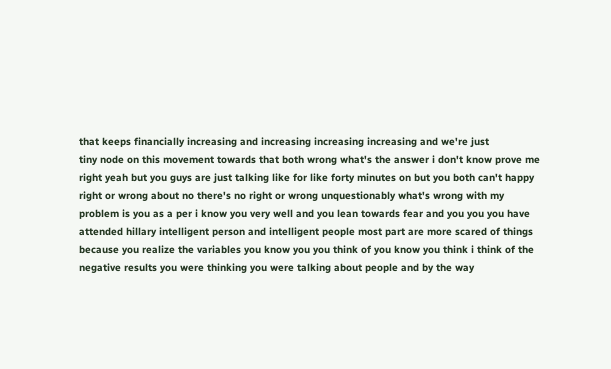that keeps financially increasing and increasing increasing increasing and we're just
tiny node on this movement towards that both wrong what's the answer i don't know prove me right yeah but you guys are just talking like for like forty minutes on but you both can't happy right or wrong about no there's no right or wrong unquestionably what's wrong with my problem is you as a per i know you very well and you lean towards fear and you you you have attended hillary intelligent person and intelligent people most part are more scared of things because you realize the variables you know you you think of you know you think i think of the negative results you were thinking you were talking about people and by the way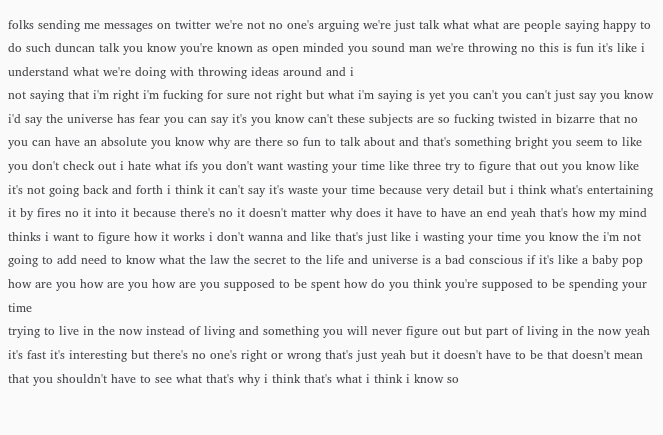folks sending me messages on twitter we're not no one's arguing we're just talk what what are people saying happy to do such duncan talk you know you're known as open minded you sound man we're throwing no this is fun it's like i understand what we're doing with throwing ideas around and i
not saying that i'm right i'm fucking for sure not right but what i'm saying is yet you can't you can't just say you know i'd say the universe has fear you can say it's you know can't these subjects are so fucking twisted in bizarre that no you can have an absolute you know why are there so fun to talk about and that's something bright you seem to like you don't check out i hate what ifs you don't want wasting your time like three try to figure that out you know like it's not going back and forth i think it can't say it's waste your time because very detail but i think what's entertaining it by fires no it into it because there's no it doesn't matter why does it have to have an end yeah that's how my mind thinks i want to figure how it works i don't wanna and like that's just like i wasting your time you know the i'm not going to add need to know what the law the secret to the life and universe is a bad conscious if it's like a baby pop how are you how are you how are you supposed to be spent how do you think you're supposed to be spending your time
trying to live in the now instead of living and something you will never figure out but part of living in the now yeah it's fast it's interesting but there's no one's right or wrong that's just yeah but it doesn't have to be that doesn't mean that you shouldn't have to see what that's why i think that's what i think i know so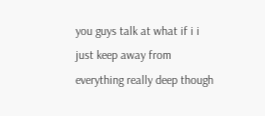you guys talk at what if i i just keep away from everything really deep though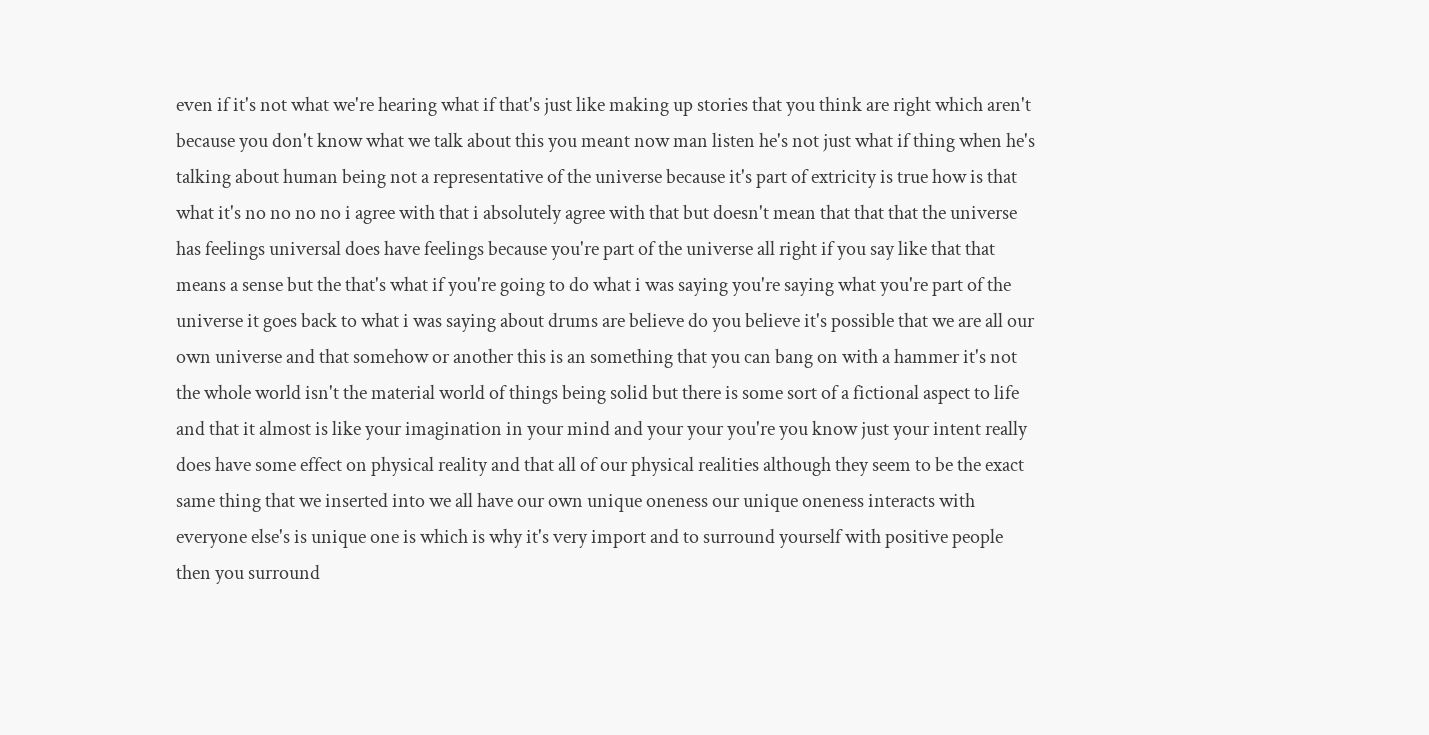even if it's not what we're hearing what if that's just like making up stories that you think are right which aren't because you don't know what we talk about this you meant now man listen he's not just what if thing when he's talking about human being not a representative of the universe because it's part of extricity is true how is that what it's no no no no i agree with that i absolutely agree with that but doesn't mean that that that the universe has feelings universal does have feelings because you're part of the universe all right if you say like that that means a sense but the that's what if you're going to do what i was saying you're saying what you're part of the universe it goes back to what i was saying about drums are believe do you believe it's possible that we are all our own universe and that somehow or another this is an something that you can bang on with a hammer it's not
the whole world isn't the material world of things being solid but there is some sort of a fictional aspect to life and that it almost is like your imagination in your mind and your your you're you know just your intent really does have some effect on physical reality and that all of our physical realities although they seem to be the exact same thing that we inserted into we all have our own unique oneness our unique oneness interacts with everyone else's is unique one is which is why it's very import and to surround yourself with positive people then you surround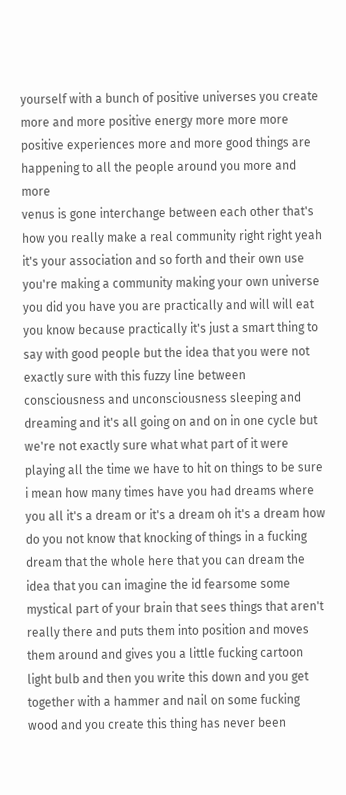yourself with a bunch of positive universes you create more and more positive energy more more more positive experiences more and more good things are happening to all the people around you more and more
venus is gone interchange between each other that's how you really make a real community right right yeah it's your association and so forth and their own use you're making a community making your own universe you did you have you are practically and will will eat you know because practically it's just a smart thing to say with good people but the idea that you were not exactly sure with this fuzzy line between consciousness and unconsciousness sleeping and dreaming and it's all going on and on in one cycle but we're not exactly sure what what part of it were playing all the time we have to hit on things to be sure i mean how many times have you had dreams where you all it's a dream or it's a dream oh it's a dream how do you not know that knocking of things in a fucking dream that the whole here that you can dream the idea that you can imagine the id fearsome some
mystical part of your brain that sees things that aren't really there and puts them into position and moves them around and gives you a little fucking cartoon light bulb and then you write this down and you get together with a hammer and nail on some fucking wood and you create this thing has never been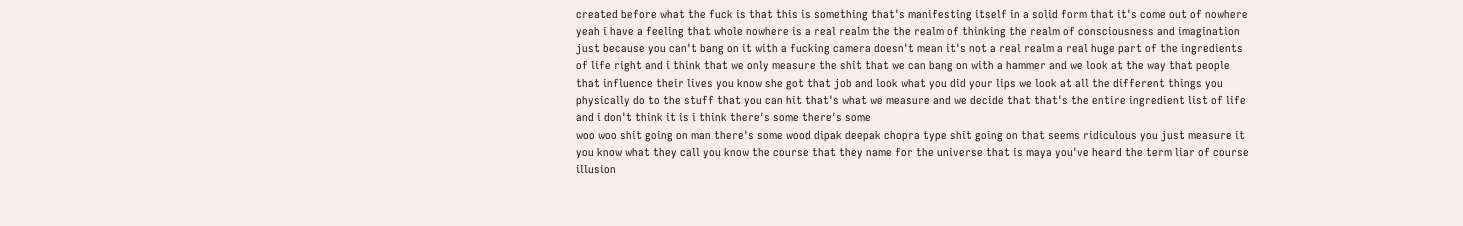created before what the fuck is that this is something that's manifesting itself in a solid form that it's come out of nowhere yeah i have a feeling that whole nowhere is a real realm the the realm of thinking the realm of consciousness and imagination just because you can't bang on it with a fucking camera doesn't mean it's not a real realm a real huge part of the ingredients of life right and i think that we only measure the shit that we can bang on with a hammer and we look at the way that people that influence their lives you know she got that job and look what you did your lips we look at all the different things you physically do to the stuff that you can hit that's what we measure and we decide that that's the entire ingredient list of life and i don't think it is i think there's some there's some
woo woo shit going on man there's some wood dipak deepak chopra type shit going on that seems ridiculous you just measure it you know what they call you know the course that they name for the universe that is maya you've heard the term liar of course illusion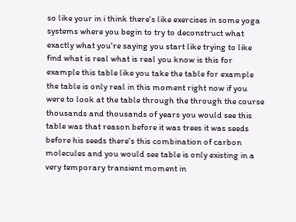so like your in i think there's like exercises in some yoga systems where you begin to try to deconstruct what exactly what you're saying you start like trying to like find what is real what is real you know is this for example this table like you take the table for example the table is only real in this moment right now if you were to look at the table through the through the course thousands and thousands of years you would see this table was that reason before it was trees it was seeds before his seeds there's this combination of carbon molecules and you would see table is only existing in a very temporary transient moment in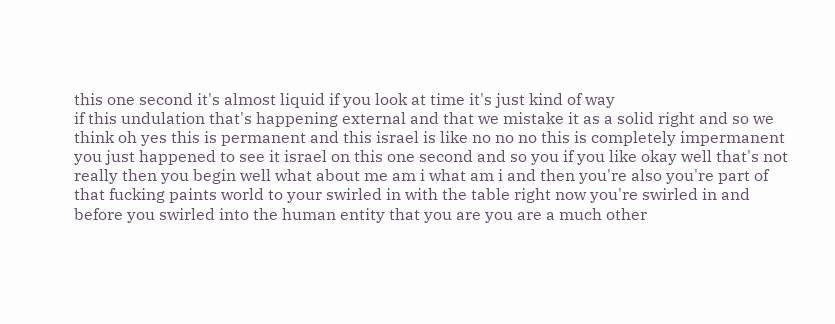this one second it's almost liquid if you look at time it's just kind of way
if this undulation that's happening external and that we mistake it as a solid right and so we think oh yes this is permanent and this israel is like no no no this is completely impermanent you just happened to see it israel on this one second and so you if you like okay well that's not really then you begin well what about me am i what am i and then you're also you're part of that fucking paints world to your swirled in with the table right now you're swirled in and before you swirled into the human entity that you are you are a much other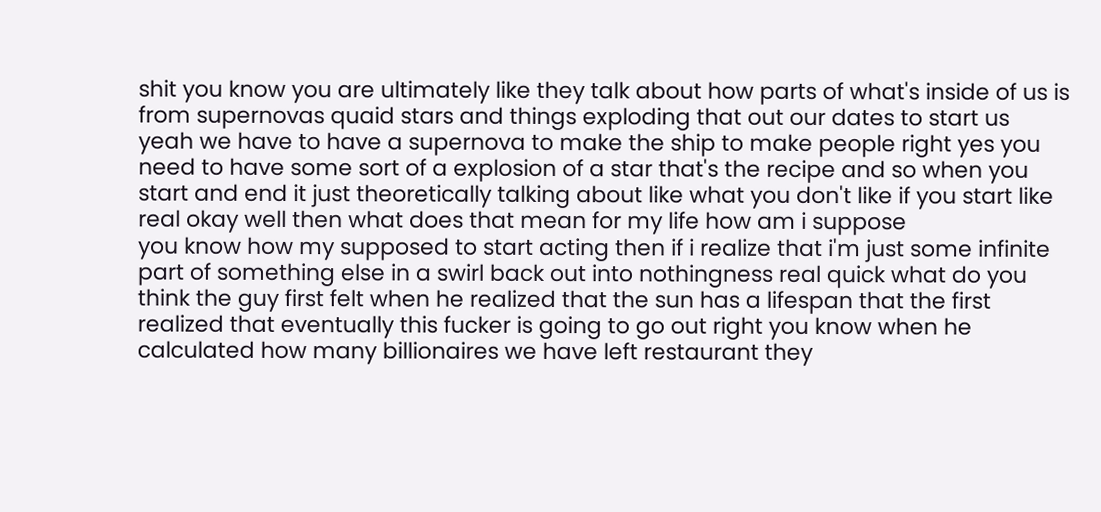shit you know you are ultimately like they talk about how parts of what's inside of us is from supernovas quaid stars and things exploding that out our dates to start us yeah we have to have a supernova to make the ship to make people right yes you need to have some sort of a explosion of a star that's the recipe and so when you start and end it just theoretically talking about like what you don't like if you start like real okay well then what does that mean for my life how am i suppose
you know how my supposed to start acting then if i realize that i'm just some infinite part of something else in a swirl back out into nothingness real quick what do you think the guy first felt when he realized that the sun has a lifespan that the first realized that eventually this fucker is going to go out right you know when he calculated how many billionaires we have left restaurant they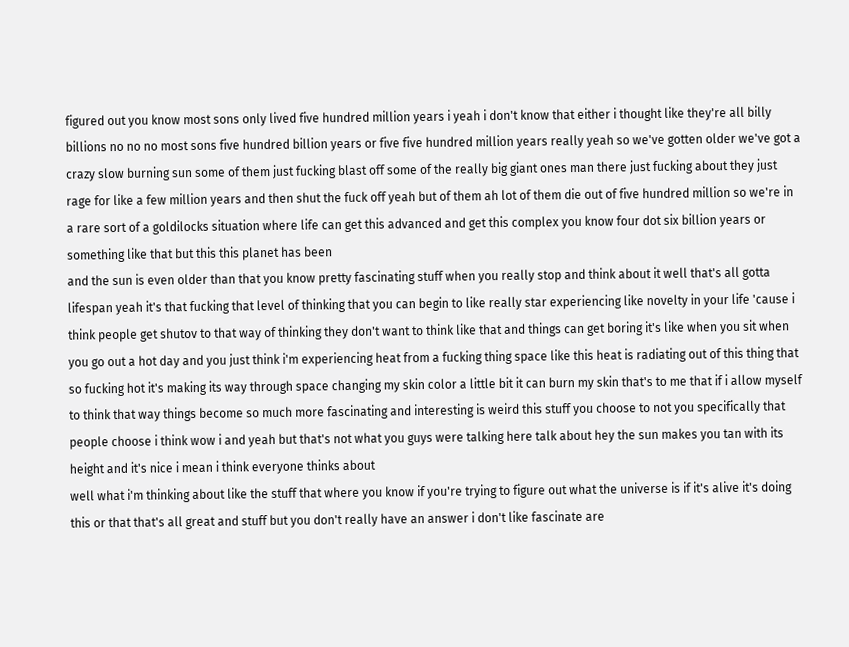figured out you know most sons only lived five hundred million years i yeah i don't know that either i thought like they're all billy billions no no no most sons five hundred billion years or five five hundred million years really yeah so we've gotten older we've got a crazy slow burning sun some of them just fucking blast off some of the really big giant ones man there just fucking about they just rage for like a few million years and then shut the fuck off yeah but of them ah lot of them die out of five hundred million so we're in a rare sort of a goldilocks situation where life can get this advanced and get this complex you know four dot six billion years or something like that but this this planet has been
and the sun is even older than that you know pretty fascinating stuff when you really stop and think about it well that's all gotta lifespan yeah it's that fucking that level of thinking that you can begin to like really star experiencing like novelty in your life 'cause i think people get shutov to that way of thinking they don't want to think like that and things can get boring it's like when you sit when you go out a hot day and you just think i'm experiencing heat from a fucking thing space like this heat is radiating out of this thing that so fucking hot it's making its way through space changing my skin color a little bit it can burn my skin that's to me that if i allow myself to think that way things become so much more fascinating and interesting is weird this stuff you choose to not you specifically that people choose i think wow i and yeah but that's not what you guys were talking here talk about hey the sun makes you tan with its height and it's nice i mean i think everyone thinks about
well what i'm thinking about like the stuff that where you know if you're trying to figure out what the universe is if it's alive it's doing this or that that's all great and stuff but you don't really have an answer i don't like fascinate are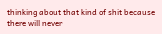thinking about that kind of shit because there will never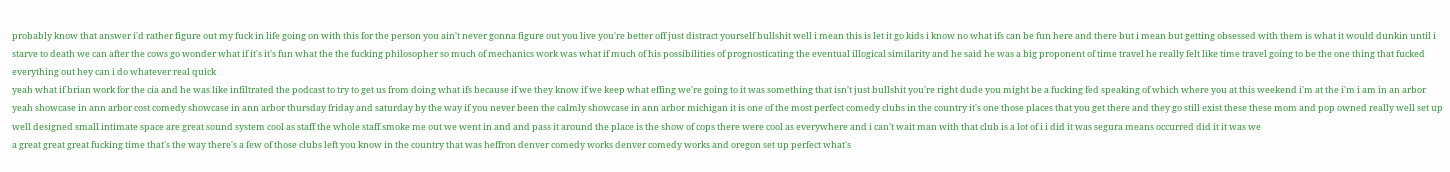probably know that answer i'd rather figure out my fuck in life going on with this for the person you ain't never gonna figure out you live you're better off just distract yourself bullshit well i mean this is let it go kids i know no what ifs can be fun here and there but i mean but getting obsessed with them is what it would dunkin until i starve to death we can after the cows go wonder what if it's it's fun what the the fucking philosopher so much of mechanics work was what if much of his possibilities of prognosticating the eventual illogical similarity and he said he was a big proponent of time travel he really felt like time travel going to be the one thing that fucked everything out hey can i do whatever real quick
yeah what if brian work for the cia and he was like infiltrated the podcast to try to get us from doing what ifs because if we they know if we keep what effing we're going to it was something that isn't just bullshit you're right dude you might be a fucking fed speaking of which where you at this weekend i'm at the i'm i am in an arbor yeah showcase in ann arbor cost comedy showcase in ann arbor thursday friday and saturday by the way if you never been the calmly showcase in ann arbor michigan it is one of the most perfect comedy clubs in the country it's one those places that you get there and they go still exist these these mom and pop owned really well set up well designed small intimate space are great sound system cool as staff the whole staff smoke me out we went in and and pass it around the place is the show of cops there were cool as everywhere and i can't wait man with that club is a lot of i i did it was segura means occurred did it it was we
a great great great fucking time that's the way there's a few of those clubs left you know in the country that was heffron denver comedy works denver comedy works and oregon set up perfect what's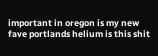important in oregon is my new fave portlands helium is this shit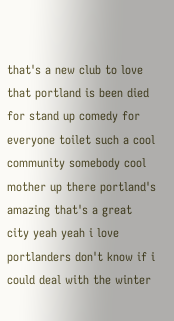that's a new club to love that portland is been died for stand up comedy for everyone toilet such a cool community somebody cool mother up there portland's amazing that's a great city yeah yeah i love portlanders don't know if i could deal with the winter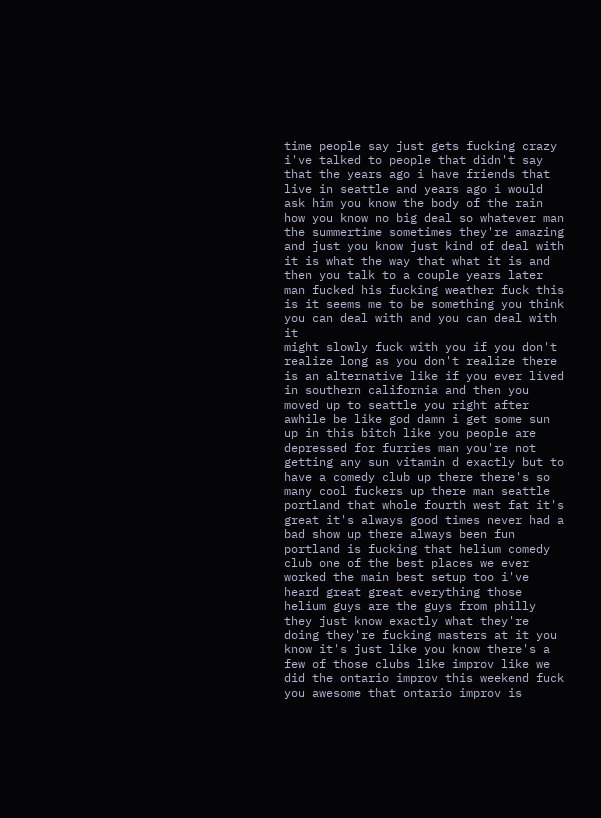time people say just gets fucking crazy i've talked to people that didn't say that the years ago i have friends that live in seattle and years ago i would ask him you know the body of the rain how you know no big deal so whatever man the summertime sometimes they're amazing and just you know just kind of deal with it is what the way that what it is and then you talk to a couple years later man fucked his fucking weather fuck this is it seems me to be something you think you can deal with and you can deal with it
might slowly fuck with you if you don't realize long as you don't realize there is an alternative like if you ever lived in southern california and then you moved up to seattle you right after awhile be like god damn i get some sun up in this bitch like you people are depressed for furries man you're not getting any sun vitamin d exactly but to have a comedy club up there there's so many cool fuckers up there man seattle portland that whole fourth west fat it's great it's always good times never had a bad show up there always been fun portland is fucking that helium comedy club one of the best places we ever worked the main best setup too i've heard great great everything those helium guys are the guys from philly they just know exactly what they're doing they're fucking masters at it you know it's just like you know there's a few of those clubs like improv like we did the ontario improv this weekend fuck you awesome that ontario improv is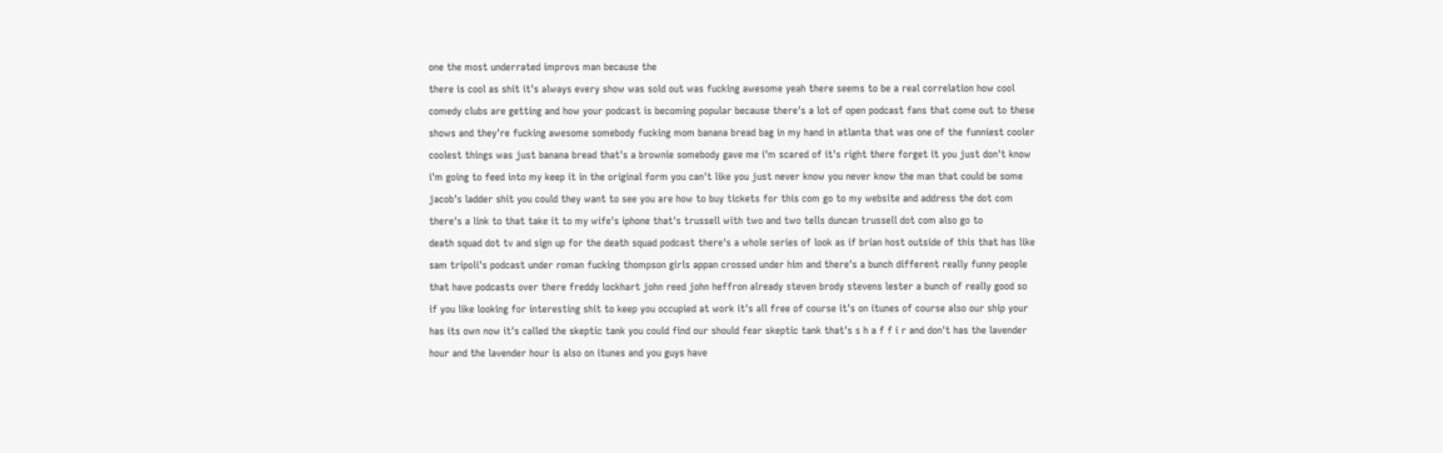one the most underrated improvs man because the
there is cool as shit it's always every show was sold out was fucking awesome yeah there seems to be a real correlation how cool comedy clubs are getting and how your podcast is becoming popular because there's a lot of open podcast fans that come out to these shows and they're fucking awesome somebody fucking mom banana bread bag in my hand in atlanta that was one of the funniest cooler coolest things was just banana bread that's a brownie somebody gave me i'm scared of it's right there forget it you just don't know i'm going to feed into my keep it in the original form you can't like you just never know you never know the man that could be some jacob's ladder shit you could they want to see you are how to buy tickets for this com go to my website and address the dot com there's a link to that take it to my wife's iphone that's trussell with two and two tells duncan trussell dot com also go to
death squad dot tv and sign up for the death squad podcast there's a whole series of look as if brian host outside of this that has like sam tripoli's podcast under roman fucking thompson girls appan crossed under him and there's a bunch different really funny people that have podcasts over there freddy lockhart john reed john heffron already steven brody stevens lester a bunch of really good so if you like looking for interesting shit to keep you occupied at work it's all free of course it's on itunes of course also our ship your has its own now it's called the skeptic tank you could find our should fear skeptic tank that's s h a f f i r and don't has the lavender hour and the lavender hour is also on itunes and you guys have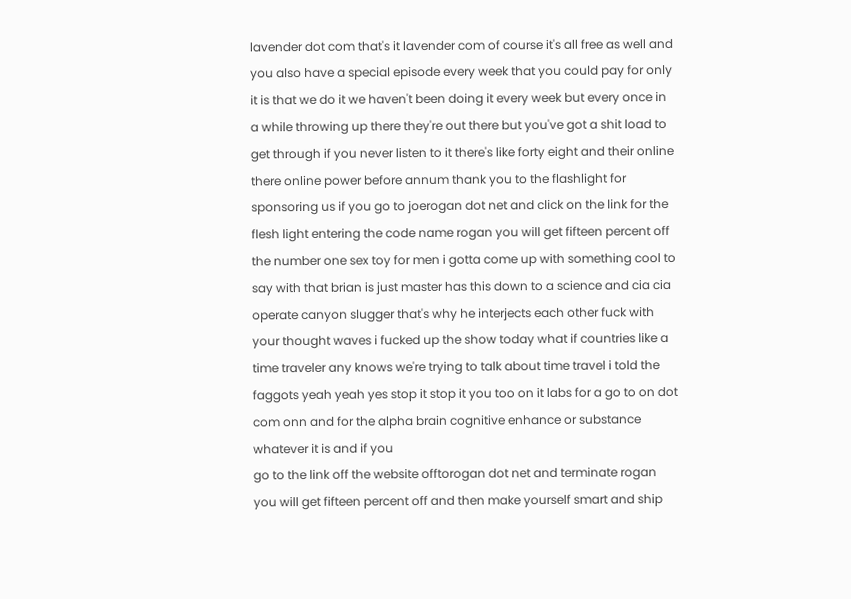lavender dot com that's it lavender com of course it's all free as well and you also have a special episode every week that you could pay for only
it is that we do it we haven't been doing it every week but every once in a while throwing up there they're out there but you've got a shit load to get through if you never listen to it there's like forty eight and their online there online power before annum thank you to the flashlight for sponsoring us if you go to joerogan dot net and click on the link for the flesh light entering the code name rogan you will get fifteen percent off the number one sex toy for men i gotta come up with something cool to say with that brian is just master has this down to a science and cia cia operate canyon slugger that's why he interjects each other fuck with your thought waves i fucked up the show today what if countries like a time traveler any knows we're trying to talk about time travel i told the faggots yeah yeah yes stop it stop it you too on it labs for a go to on dot com onn and for the alpha brain cognitive enhance or substance whatever it is and if you
go to the link off the website offtorogan dot net and terminate rogan you will get fifteen percent off and then make yourself smart and ship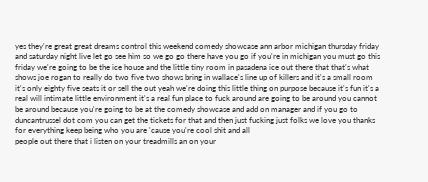yes they're great great dreams control this weekend comedy showcase ann arbor michigan thursday friday and saturday night live let go see him so we go go there have you go if you're in michigan you must go this friday we're going to be the ice house and the little tiny room in pasadena ice out there that that's what shows joe rogan to really do two five two shows bring in wallace's line up of killers and it's a small room it's only eighty five seats it or sell the out yeah we're doing this little thing on purpose because it's fun it's a real will intimate little environment it's a real fun place to fuck around are going to be around you cannot be around because you're going to be at the comedy showcase and add on manager and if you go to duncantrussel dot com you can get the tickets for that and then just fucking just folks we love you thanks for everything keep being who you are 'cause you're cool shit and all
people out there that i listen on your treadmills an on your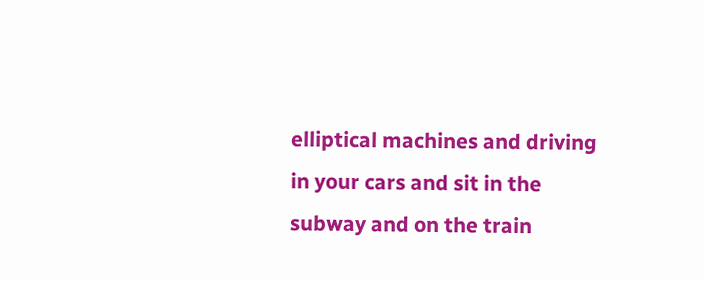elliptical machines and driving in your cars and sit in the subway and on the train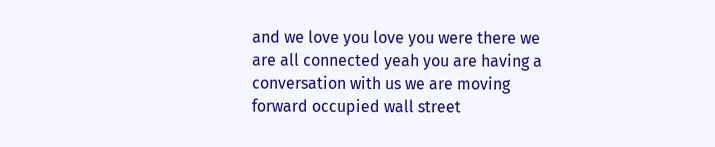and we love you love you were there we are all connected yeah you are having a conversation with us we are moving forward occupied wall street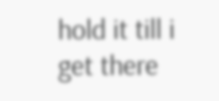hold it till i get there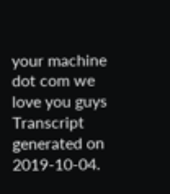your machine dot com we love you guys
Transcript generated on 2019-10-04.